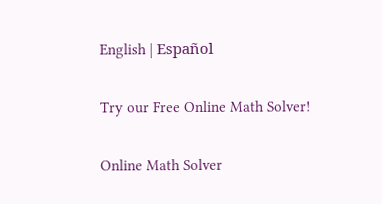English | Español

Try our Free Online Math Solver!

Online Math Solver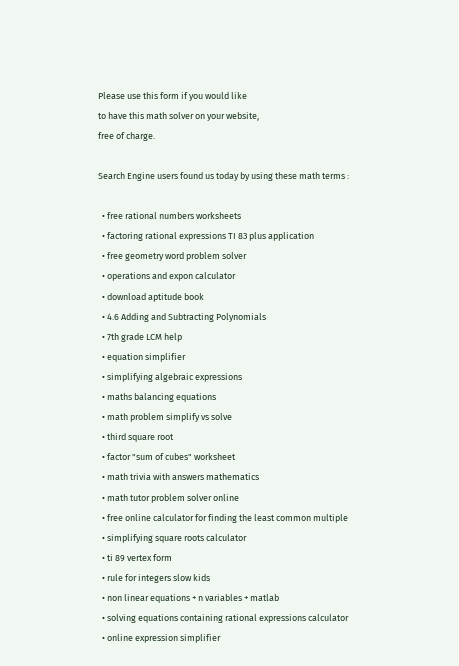Please use this form if you would like
to have this math solver on your website,
free of charge.

Search Engine users found us today by using these math terms :

  • free rational numbers worksheets
  • factoring rational expressions TI 83 plus application
  • free geometry word problem solver
  • operations and expon calculator
  • download aptitude book
  • 4.6 Adding and Subtracting Polynomials
  • 7th grade LCM help
  • equation simplifier
  • simplifying algebraic expressions
  • maths balancing equations
  • math problem simplify vs solve
  • third square root
  • factor "sum of cubes" worksheet
  • math trivia with answers mathematics
  • math tutor problem solver online
  • free online calculator for finding the least common multiple
  • simplifying square roots calculator
  • ti 89 vertex form
  • rule for integers slow kids
  • non linear equations + n variables + matlab
  • solving equations containing rational expressions calculator
  • online expression simplifier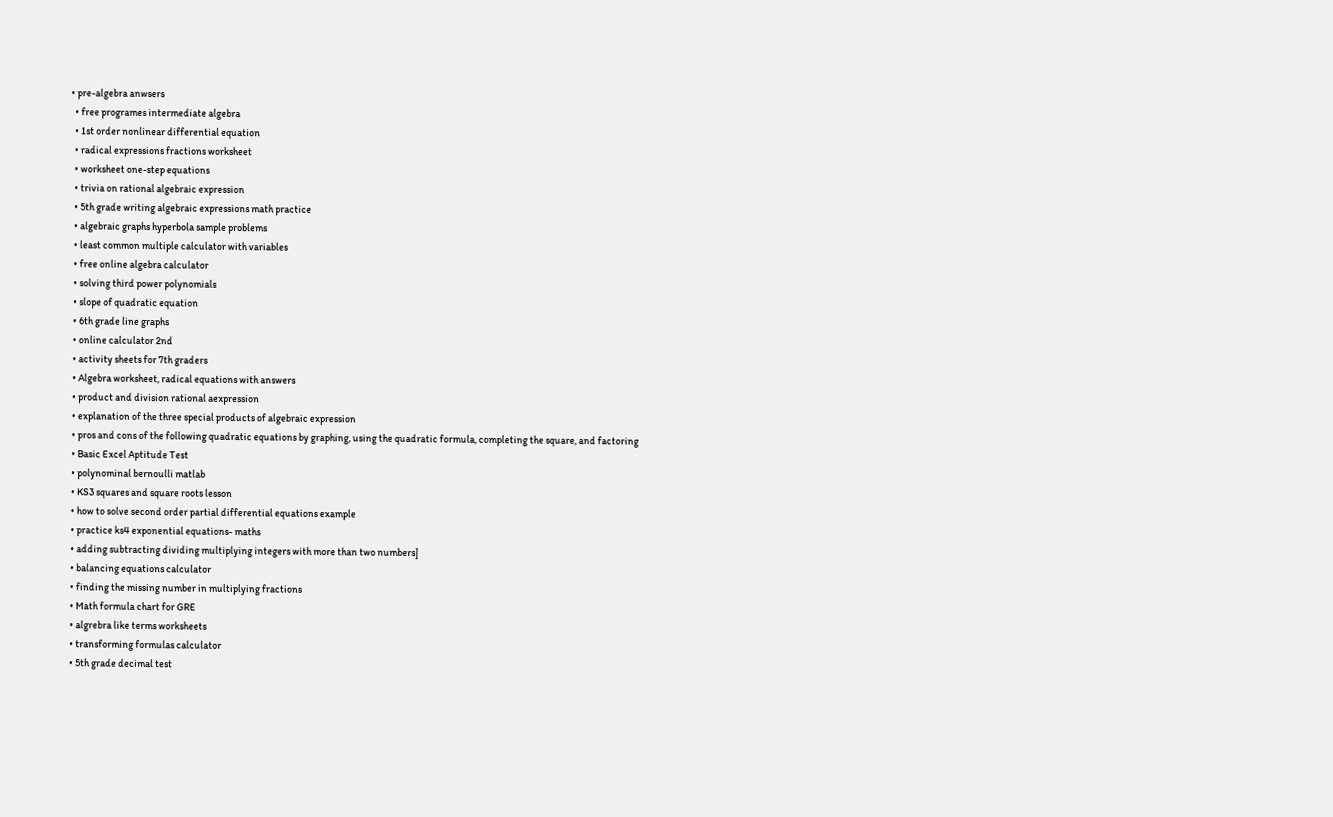• pre-algebra anwsers
  • free programes intermediate algebra
  • 1st order nonlinear differential equation
  • radical expressions fractions worksheet
  • worksheet one-step equations
  • trivia on rational algebraic expression
  • 5th grade writing algebraic expressions math practice
  • algebraic graphs hyperbola sample problems
  • least common multiple calculator with variables
  • free online algebra calculator
  • solving third power polynomials
  • slope of quadratic equation
  • 6th grade line graphs
  • online calculator 2nd
  • activity sheets for 7th graders
  • Algebra worksheet, radical equations with answers
  • product and division rational aexpression
  • explanation of the three special products of algebraic expression
  • pros and cons of the following quadratic equations by graphing, using the quadratic formula, completing the square, and factoring
  • Basic Excel Aptitude Test
  • polynominal bernoulli matlab
  • KS3 squares and square roots lesson
  • how to solve second order partial differential equations example
  • practice ks4 exponential equations- maths
  • adding subtracting dividing multiplying integers with more than two numbers]
  • balancing equations calculator
  • finding the missing number in multiplying fractions
  • Math formula chart for GRE
  • algrebra like terms worksheets
  • transforming formulas calculator
  • 5th grade decimal test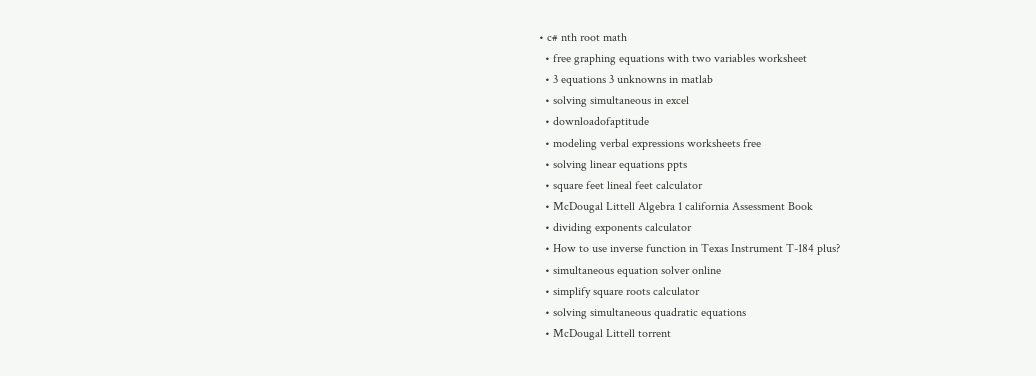• c# nth root math
  • free graphing equations with two variables worksheet
  • 3 equations 3 unknowns in matlab
  • solving simultaneous in excel
  • downloadofaptitude
  • modeling verbal expressions worksheets free
  • solving linear equations ppts
  • square feet lineal feet calculator
  • McDougal Littell Algebra 1 california Assessment Book
  • dividing exponents calculator
  • How to use inverse function in Texas Instrument T-184 plus?
  • simultaneous equation solver online
  • simplify square roots calculator
  • solving simultaneous quadratic equations
  • McDougal Littell torrent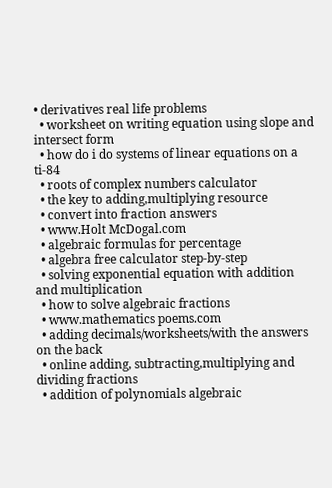• derivatives real life problems
  • worksheet on writing equation using slope and intersect form
  • how do i do systems of linear equations on a ti-84
  • roots of complex numbers calculator
  • the key to adding,multiplying resource
  • convert into fraction answers
  • www.Holt McDogal.com
  • algebraic formulas for percentage
  • algebra free calculator step-by-step
  • solving exponential equation with addition and multiplication
  • how to solve algebraic fractions
  • www.mathematics poems.com
  • adding decimals/worksheets/with the answers on the back
  • online adding, subtracting,multiplying and dividing fractions
  • addition of polynomials algebraic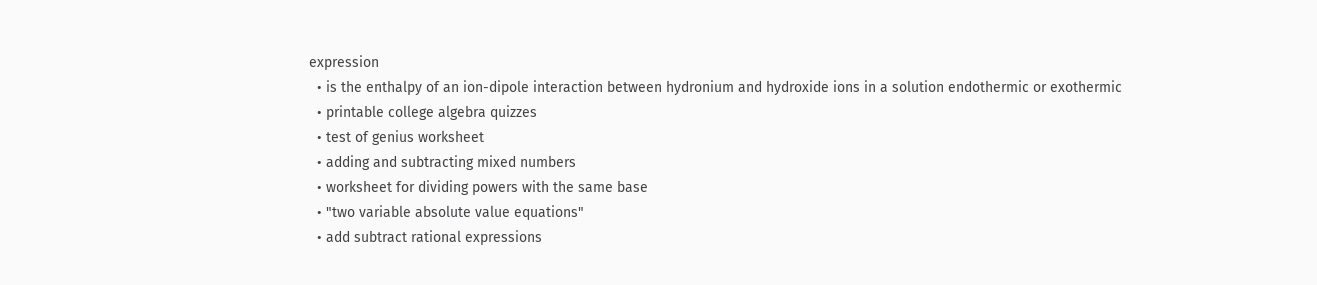expression
  • is the enthalpy of an ion-dipole interaction between hydronium and hydroxide ions in a solution endothermic or exothermic
  • printable college algebra quizzes
  • test of genius worksheet
  • adding and subtracting mixed numbers
  • worksheet for dividing powers with the same base
  • "two variable absolute value equations"
  • add subtract rational expressions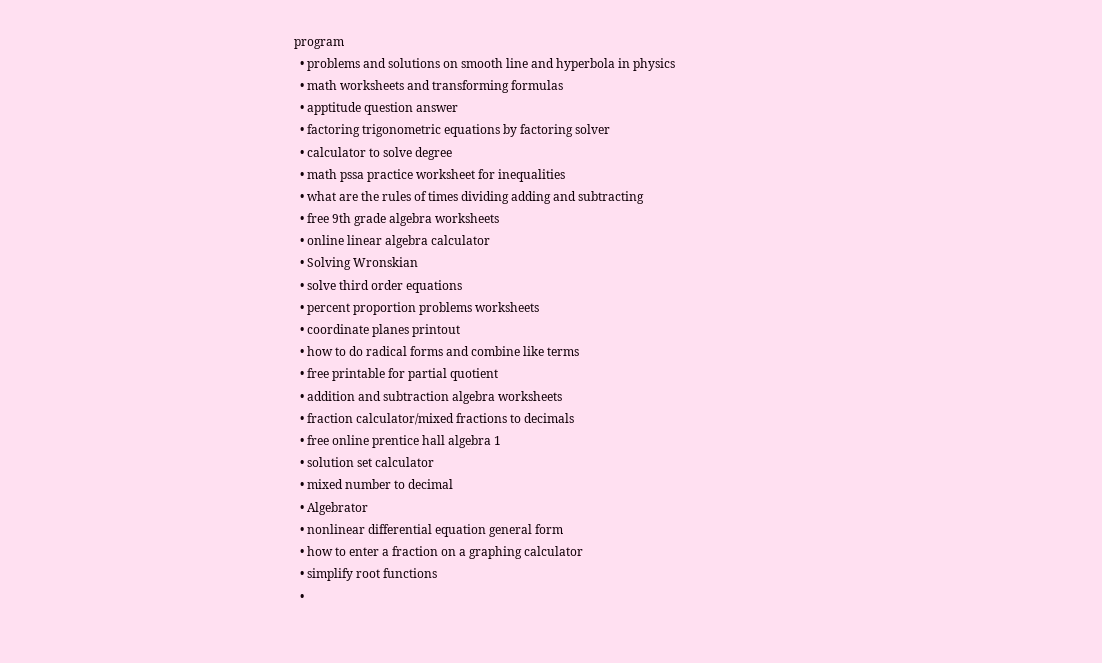program
  • problems and solutions on smooth line and hyperbola in physics
  • math worksheets and transforming formulas
  • apptitude question answer
  • factoring trigonometric equations by factoring solver
  • calculator to solve degree
  • math pssa practice worksheet for inequalities
  • what are the rules of times dividing adding and subtracting
  • free 9th grade algebra worksheets
  • online linear algebra calculator
  • Solving Wronskian
  • solve third order equations
  • percent proportion problems worksheets
  • coordinate planes printout
  • how to do radical forms and combine like terms
  • free printable for partial quotient
  • addition and subtraction algebra worksheets
  • fraction calculator/mixed fractions to decimals
  • free online prentice hall algebra 1
  • solution set calculator
  • mixed number to decimal
  • Algebrator
  • nonlinear differential equation general form
  • how to enter a fraction on a graphing calculator
  • simplify root functions
  •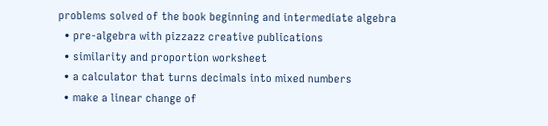problems solved of the book beginning and intermediate algebra
  • pre-algebra with pizzazz creative publications
  • similarity and proportion worksheet
  • a calculator that turns decimals into mixed numbers
  • make a linear change of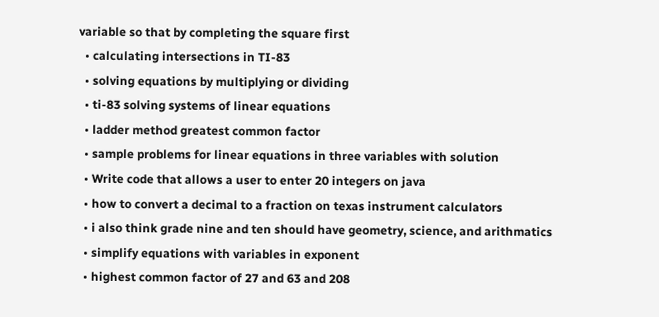variable so that by completing the square first
  • calculating intersections in TI-83
  • solving equations by multiplying or dividing
  • ti-83 solving systems of linear equations
  • ladder method greatest common factor
  • sample problems for linear equations in three variables with solution
  • Write code that allows a user to enter 20 integers on java
  • how to convert a decimal to a fraction on texas instrument calculators
  • i also think grade nine and ten should have geometry, science, and arithmatics
  • simplify equations with variables in exponent
  • highest common factor of 27 and 63 and 208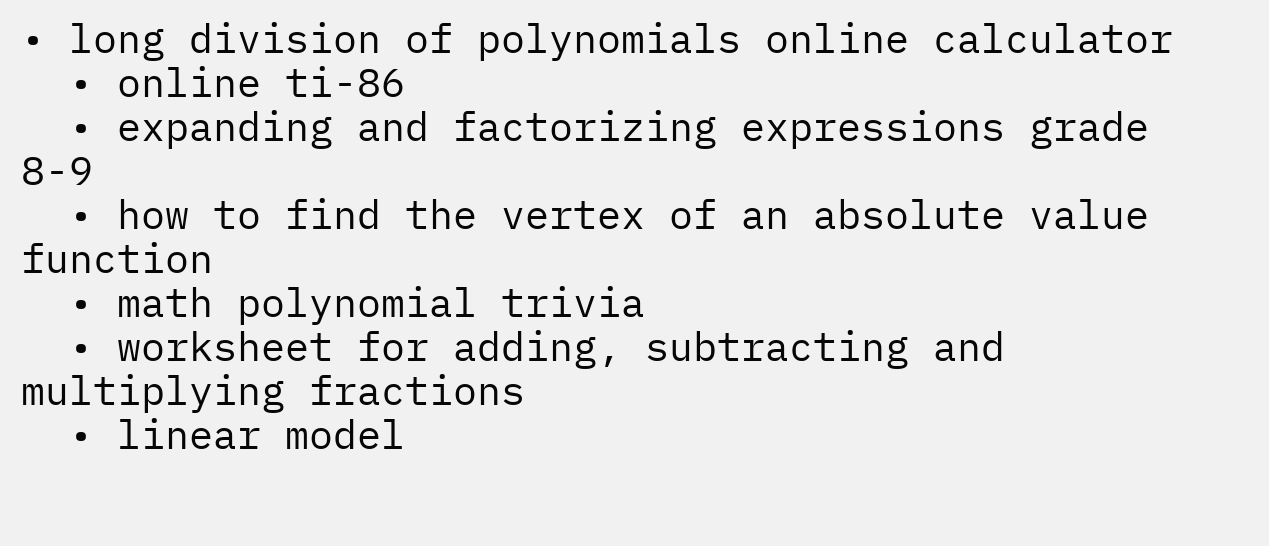• long division of polynomials online calculator
  • online ti-86
  • expanding and factorizing expressions grade 8-9
  • how to find the vertex of an absolute value function
  • math polynomial trivia
  • worksheet for adding, subtracting and multiplying fractions
  • linear model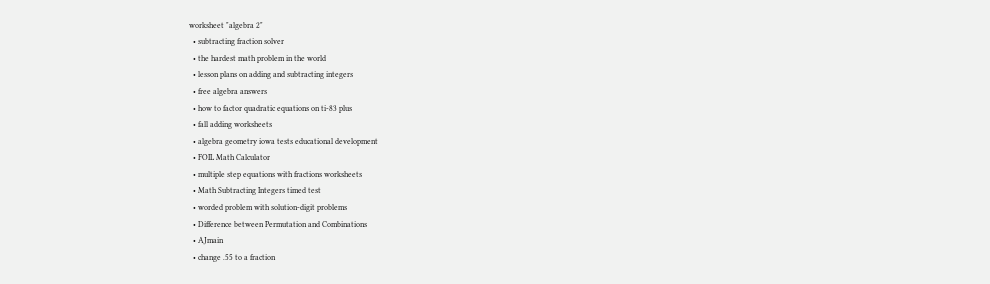worksheet "algebra 2"
  • subtracting fraction solver
  • the hardest math problem in the world
  • lesson plans on adding and subtracting integers
  • free algebra answers
  • how to factor quadratic equations on ti-83 plus
  • fall adding worksheets
  • algebra geometry iowa tests educational development
  • FOIL Math Calculator
  • multiple step equations with fractions worksheets
  • Math Subtracting Integers timed test
  • worded problem with solution-digit problems
  • Difference between Permutation and Combinations
  • AJmain
  • change .55 to a fraction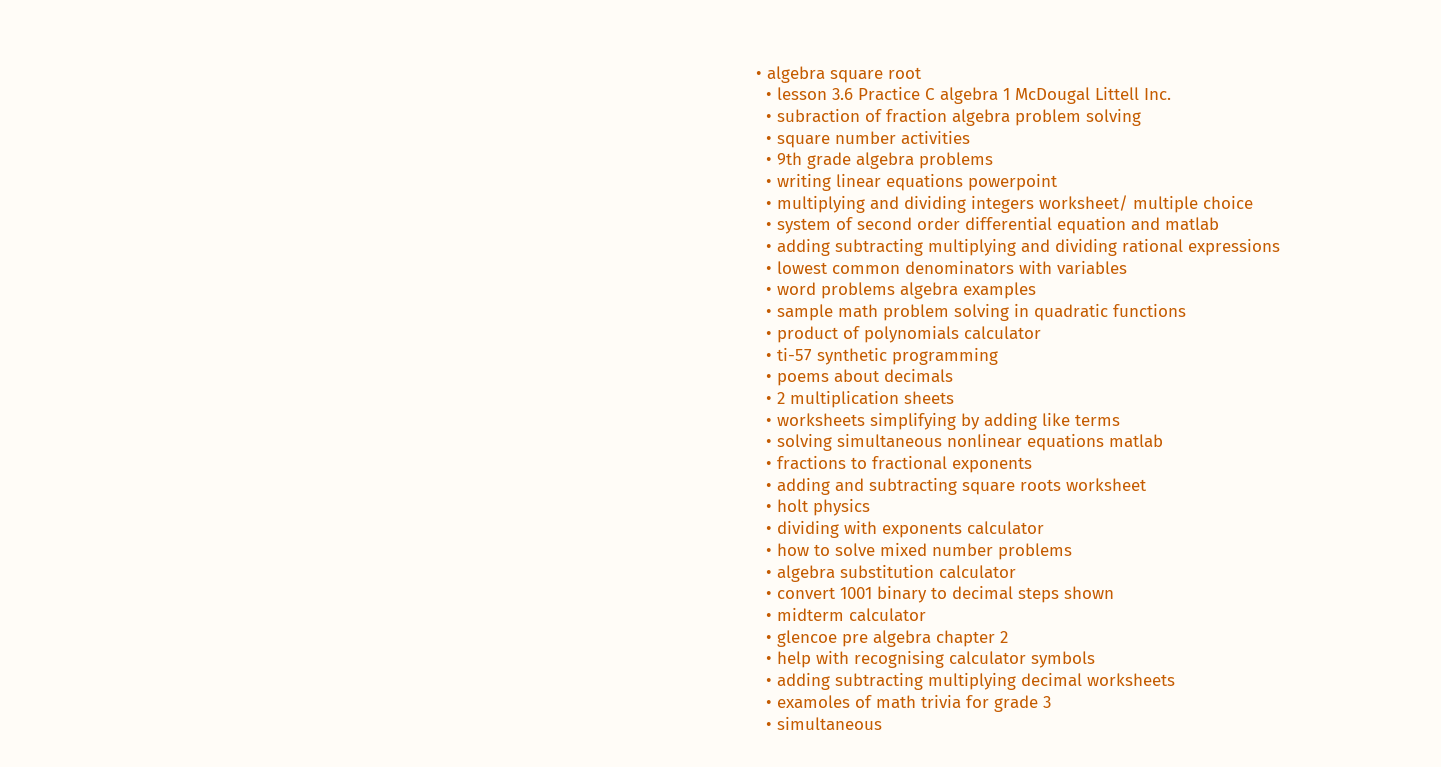• algebra square root
  • lesson 3.6 Practice C algebra 1 McDougal Littell Inc.
  • subraction of fraction algebra problem solving
  • square number activities
  • 9th grade algebra problems
  • writing linear equations powerpoint
  • multiplying and dividing integers worksheet/ multiple choice
  • system of second order differential equation and matlab
  • adding subtracting multiplying and dividing rational expressions
  • lowest common denominators with variables
  • word problems algebra examples
  • sample math problem solving in quadratic functions
  • product of polynomials calculator
  • ti-57 synthetic programming
  • poems about decimals
  • 2 multiplication sheets
  • worksheets simplifying by adding like terms
  • solving simultaneous nonlinear equations matlab
  • fractions to fractional exponents
  • adding and subtracting square roots worksheet
  • holt physics
  • dividing with exponents calculator
  • how to solve mixed number problems
  • algebra substitution calculator
  • convert 1001 binary to decimal steps shown
  • midterm calculator
  • glencoe pre algebra chapter 2
  • help with recognising calculator symbols
  • adding subtracting multiplying decimal worksheets
  • examoles of math trivia for grade 3
  • simultaneous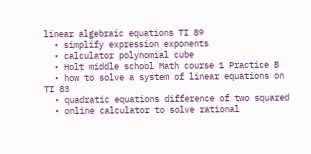linear algebraic equations TI 89
  • simplify expression exponents
  • calculator polynomial cube
  • Holt middle school Math course 1 Practice B
  • how to solve a system of linear equations on TI 83
  • quadratic equations difference of two squared
  • online calculator to solve rational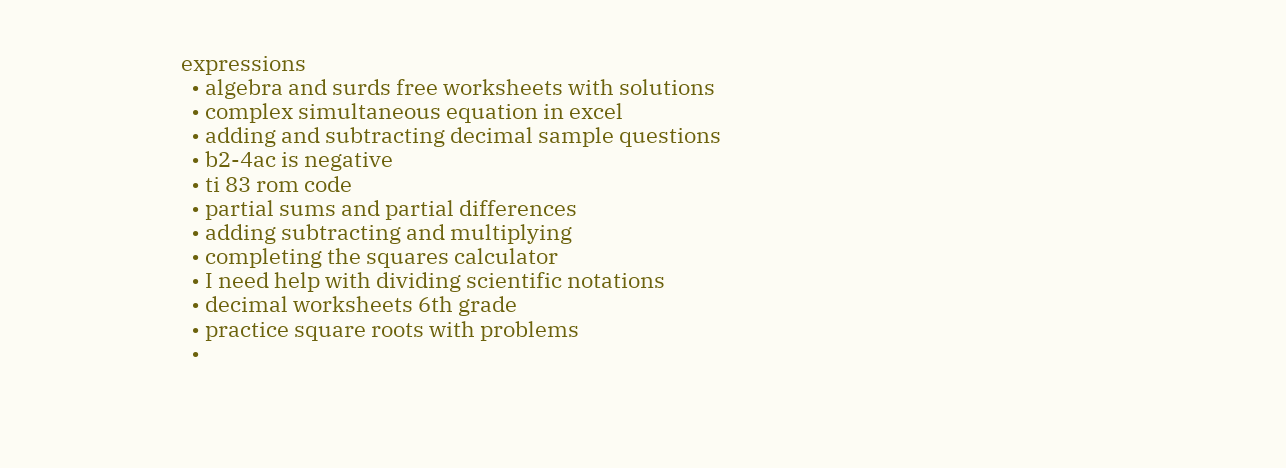expressions
  • algebra and surds free worksheets with solutions
  • complex simultaneous equation in excel
  • adding and subtracting decimal sample questions
  • b2-4ac is negative
  • ti 83 rom code
  • partial sums and partial differences
  • adding subtracting and multiplying
  • completing the squares calculator
  • I need help with dividing scientific notations
  • decimal worksheets 6th grade
  • practice square roots with problems
  •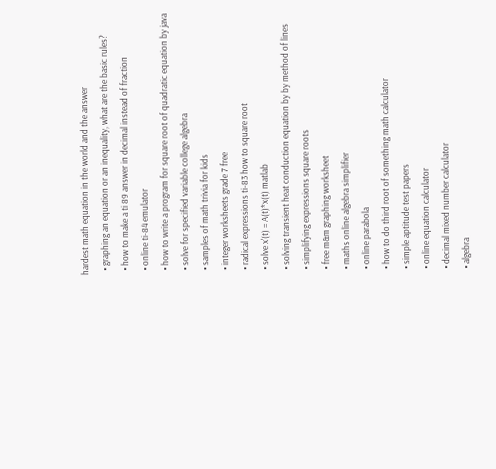hardest math equation in the world and the answer
  • graphing an equation or an inequality, what are the basic rules?
  • how to make a ti 89 answer in decimal instead of fraction
  • online ti-84 emulator
  • how to write a program for square root of quadratic equation by java
  • solve for specified variable college algebra
  • samples of math trivia for kids
  • integer worksheets grade 7 free
  • radical expressions ti-83 how to square root
  • solve x'(t) = A(t)*x(t) matlab
  • solving transient heat conduction equation by by method of lines
  • simplifying expressions square roots
  • free m&m graphing worksheet
  • maths online algebra simplifier
  • online parabola
  • how to do third root of something math calculator
  • simple aptitude test papers
  • online equation calculator
  • decimal mixed number calculator
  • algebra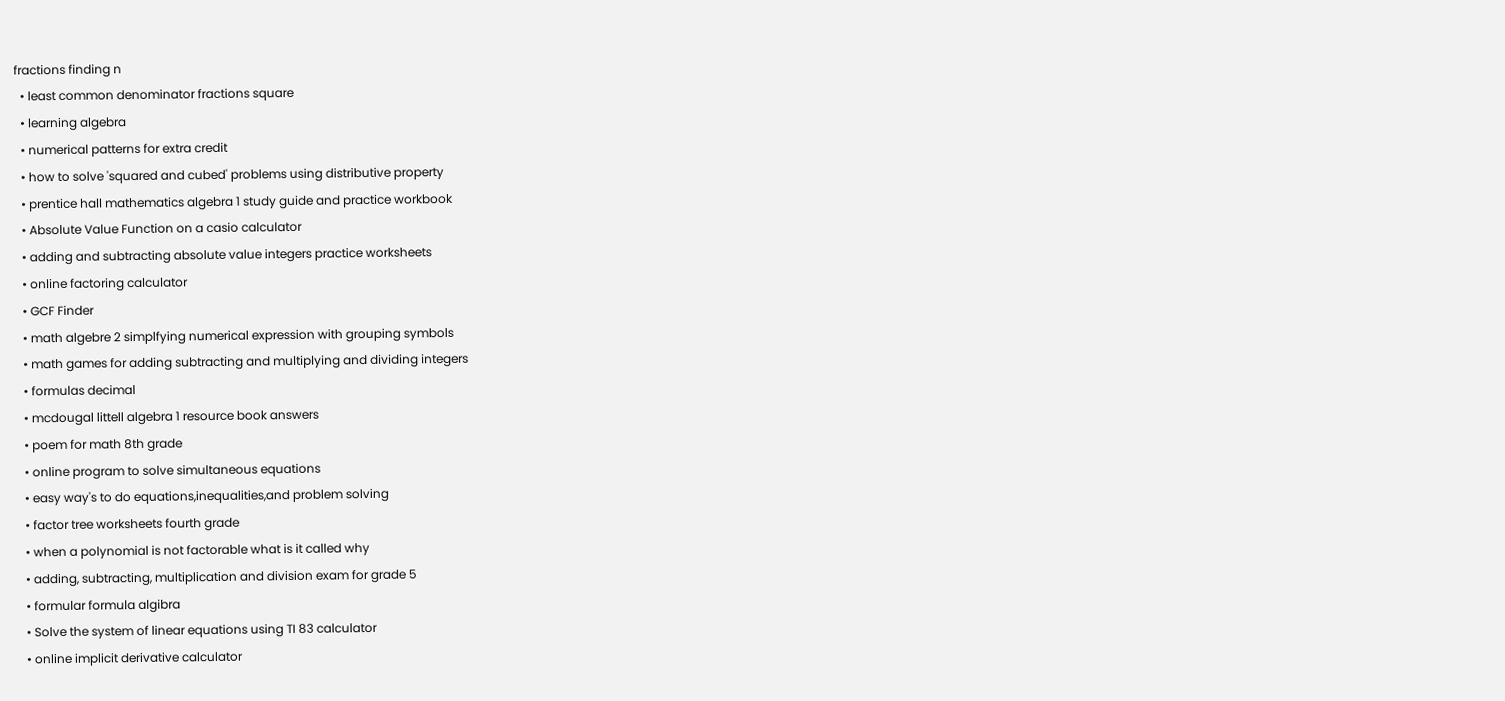fractions finding n
  • least common denominator fractions square
  • learning algebra
  • numerical patterns for extra credit
  • how to solve 'squared and cubed' problems using distributive property
  • prentice hall mathematics algebra 1 study guide and practice workbook
  • Absolute Value Function on a casio calculator
  • adding and subtracting absolute value integers practice worksheets
  • online factoring calculator
  • GCF Finder
  • math algebre 2 simplfying numerical expression with grouping symbols
  • math games for adding subtracting and multiplying and dividing integers
  • formulas decimal
  • mcdougal littell algebra 1 resource book answers
  • poem for math 8th grade
  • online program to solve simultaneous equations
  • easy way's to do equations,inequalities,and problem solving
  • factor tree worksheets fourth grade
  • when a polynomial is not factorable what is it called why
  • adding, subtracting, multiplication and division exam for grade 5
  • formular formula algibra
  • Solve the system of linear equations using TI 83 calculator
  • online implicit derivative calculator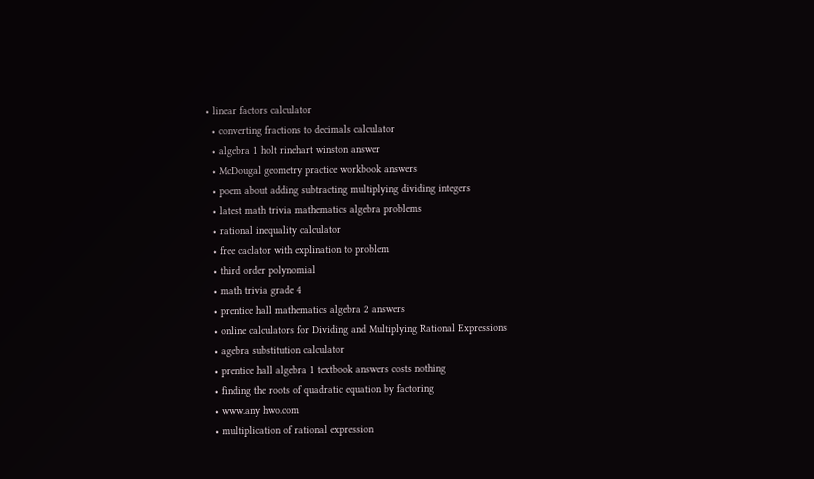• linear factors calculator
  • converting fractions to decimals calculator
  • algebra 1 holt rinehart winston answer
  • McDougal geometry practice workbook answers
  • poem about adding subtracting multiplying dividing integers
  • latest math trivia mathematics algebra problems
  • rational inequality calculator
  • free caclator with explination to problem
  • third order polynomial
  • math trivia grade 4
  • prentice hall mathematics algebra 2 answers
  • online calculators for Dividing and Multiplying Rational Expressions
  • agebra substitution calculator
  • prentice hall algebra 1 textbook answers costs nothing
  • finding the roots of quadratic equation by factoring
  • www.any hwo.com
  • multiplication of rational expression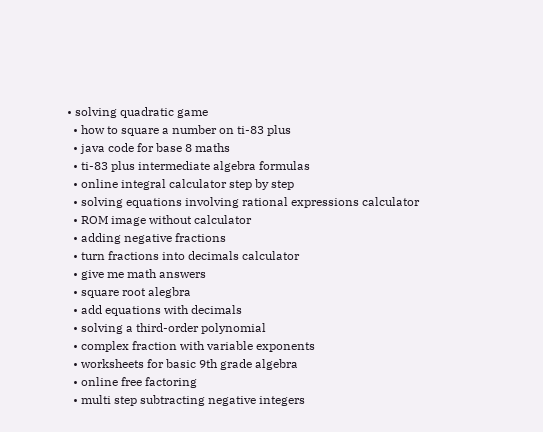• solving quadratic game
  • how to square a number on ti-83 plus
  • java code for base 8 maths
  • ti-83 plus intermediate algebra formulas
  • online integral calculator step by step
  • solving equations involving rational expressions calculator
  • ROM image without calculator
  • adding negative fractions
  • turn fractions into decimals calculator
  • give me math answers
  • square root alegbra
  • add equations with decimals
  • solving a third-order polynomial
  • complex fraction with variable exponents
  • worksheets for basic 9th grade algebra
  • online free factoring
  • multi step subtracting negative integers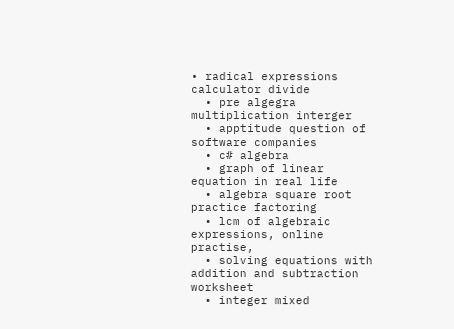• radical expressions calculator divide
  • pre algegra multiplication interger
  • apptitude question of software companies
  • c# algebra
  • graph of linear equation in real life
  • algebra square root practice factoring
  • lcm of algebraic expressions, online practise,
  • solving equations with addition and subtraction worksheet
  • integer mixed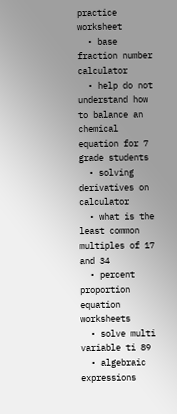practice worksheet
  • base fraction number calculator
  • help do not understand how to balance an chemical equation for 7 grade students
  • solving derivatives on calculator
  • what is the least common multiples of 17 and 34
  • percent proportion equation worksheets
  • solve multi variable ti 89
  • algebraic expressions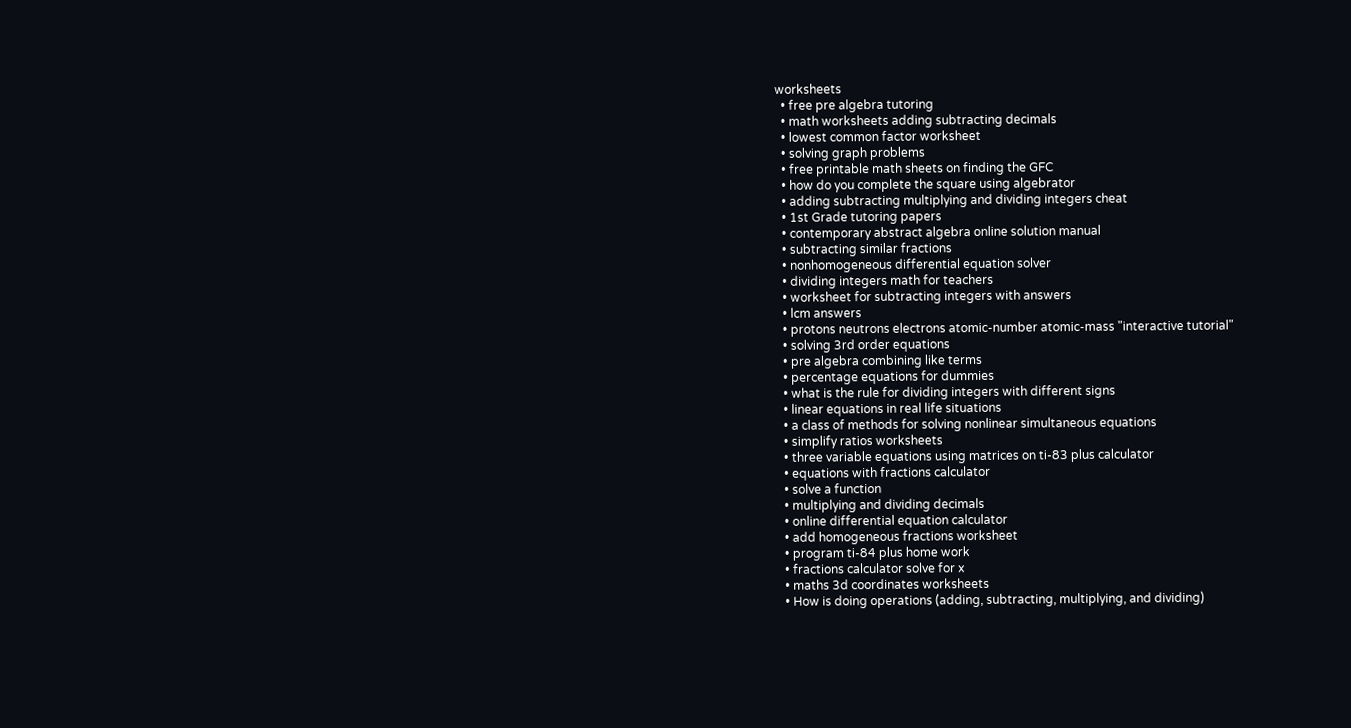worksheets
  • free pre algebra tutoring
  • math worksheets adding subtracting decimals
  • lowest common factor worksheet
  • solving graph problems
  • free printable math sheets on finding the GFC
  • how do you complete the square using algebrator
  • adding subtracting multiplying and dividing integers cheat
  • 1st Grade tutoring papers
  • contemporary abstract algebra online solution manual
  • subtracting similar fractions
  • nonhomogeneous differential equation solver
  • dividing integers math for teachers
  • worksheet for subtracting integers with answers
  • lcm answers
  • protons neutrons electrons atomic-number atomic-mass "interactive tutorial"
  • solving 3rd order equations
  • pre algebra combining like terms
  • percentage equations for dummies
  • what is the rule for dividing integers with different signs
  • linear equations in real life situations
  • a class of methods for solving nonlinear simultaneous equations
  • simplify ratios worksheets
  • three variable equations using matrices on ti-83 plus calculator
  • equations with fractions calculator
  • solve a function
  • multiplying and dividing decimals
  • online differential equation calculator
  • add homogeneous fractions worksheet
  • program ti-84 plus home work
  • fractions calculator solve for x
  • maths 3d coordinates worksheets
  • How is doing operations (adding, subtracting, multiplying, and dividing)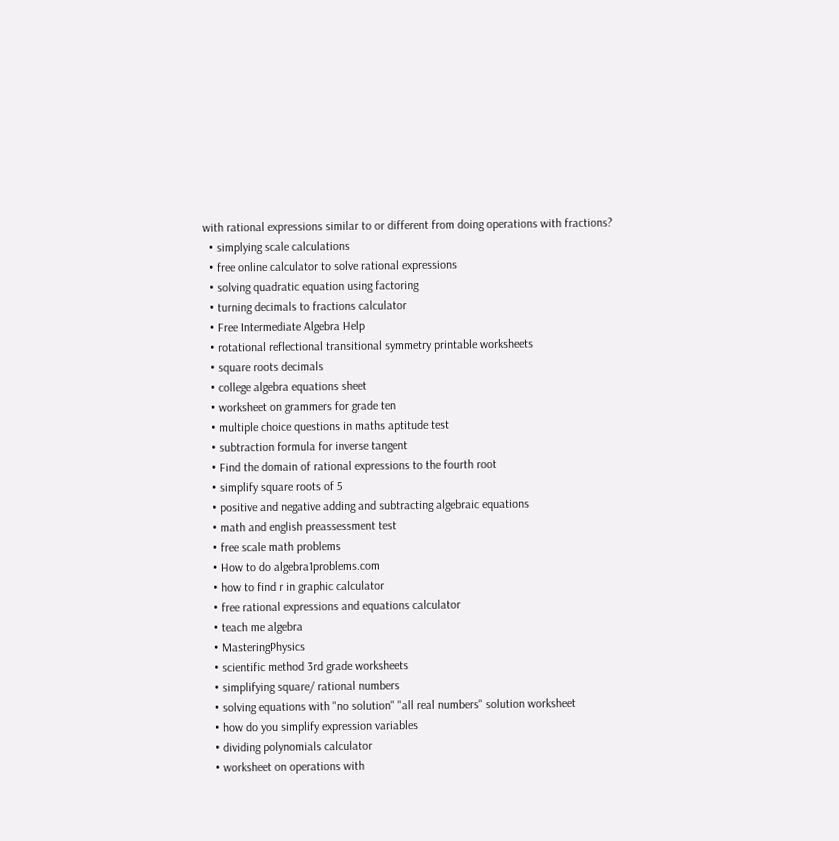with rational expressions similar to or different from doing operations with fractions?
  • simplying scale calculations
  • free online calculator to solve rational expressions
  • solving quadratic equation using factoring
  • turning decimals to fractions calculator
  • Free Intermediate Algebra Help
  • rotational reflectional transitional symmetry printable worksheets
  • square roots decimals
  • college algebra equations sheet
  • worksheet on grammers for grade ten
  • multiple choice questions in maths aptitude test
  • subtraction formula for inverse tangent
  • Find the domain of rational expressions to the fourth root
  • simplify square roots of 5
  • positive and negative adding and subtracting algebraic equations
  • math and english preassessment test
  • free scale math problems
  • How to do algebra1problems.com
  • how to find r in graphic calculator
  • free rational expressions and equations calculator
  • teach me algebra
  • MasteringPhysics
  • scientific method 3rd grade worksheets
  • simplifying square/ rational numbers
  • solving equations with "no solution" "all real numbers" solution worksheet
  • how do you simplify expression variables
  • dividing polynomials calculator
  • worksheet on operations with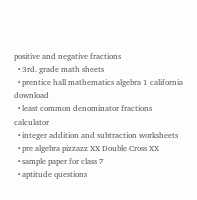positive and negative fractions
  • 3rd. grade math sheets
  • prentice hall mathematics algebra 1 california download
  • least common denominator fractions calculator
  • integer addition and subtraction worksheets
  • pre algebra pizzazz XX Double Cross XX
  • sample paper for class 7
  • aptitude questions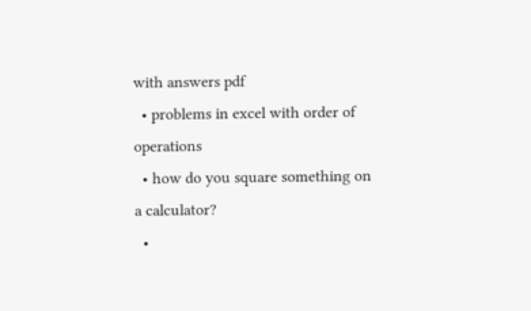with answers pdf
  • problems in excel with order of operations
  • how do you square something on a calculator?
  •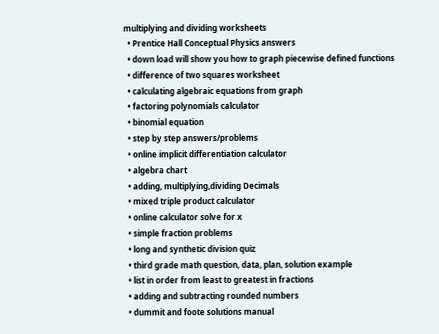multiplying and dividing worksheets
  • Prentice Hall Conceptual Physics answers
  • down load will show you how to graph piecewise defined functions
  • difference of two squares worksheet
  • calculating algebraic equations from graph
  • factoring polynomials calculator
  • binomial equation
  • step by step answers/problems
  • online implicit differentiation calculator
  • algebra chart
  • adding, multiplying,dividing Decimals
  • mixed triple product calculator
  • online calculator solve for x
  • simple fraction problems
  • long and synthetic division quiz
  • third grade math question, data, plan, solution example
  • list in order from least to greatest in fractions
  • adding and subtracting rounded numbers
  • dummit and foote solutions manual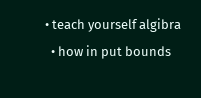• teach yourself algibra
  • how in put bounds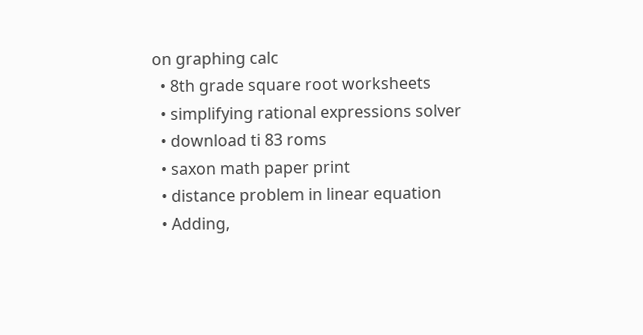on graphing calc
  • 8th grade square root worksheets
  • simplifying rational expressions solver
  • download ti 83 roms
  • saxon math paper print
  • distance problem in linear equation
  • Adding,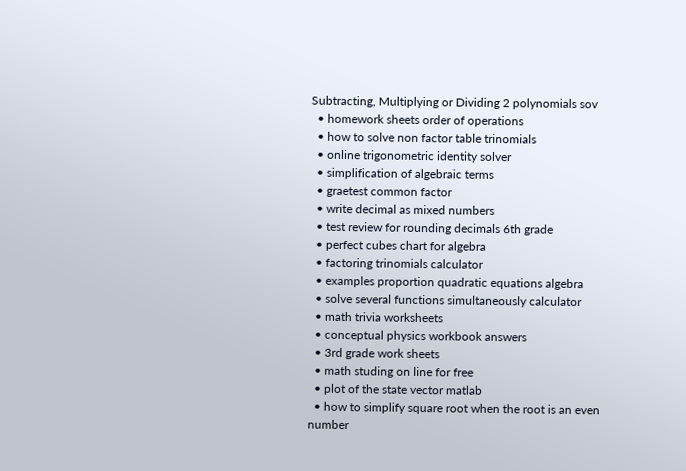Subtracting, Multiplying or Dividing 2 polynomials sov
  • homework sheets order of operations
  • how to solve non factor table trinomials
  • online trigonometric identity solver
  • simplification of algebraic terms
  • graetest common factor
  • write decimal as mixed numbers
  • test review for rounding decimals 6th grade
  • perfect cubes chart for algebra
  • factoring trinomials calculator
  • examples proportion quadratic equations algebra
  • solve several functions simultaneously calculator
  • math trivia worksheets
  • conceptual physics workbook answers
  • 3rd grade work sheets
  • math studing on line for free
  • plot of the state vector matlab
  • how to simplify square root when the root is an even number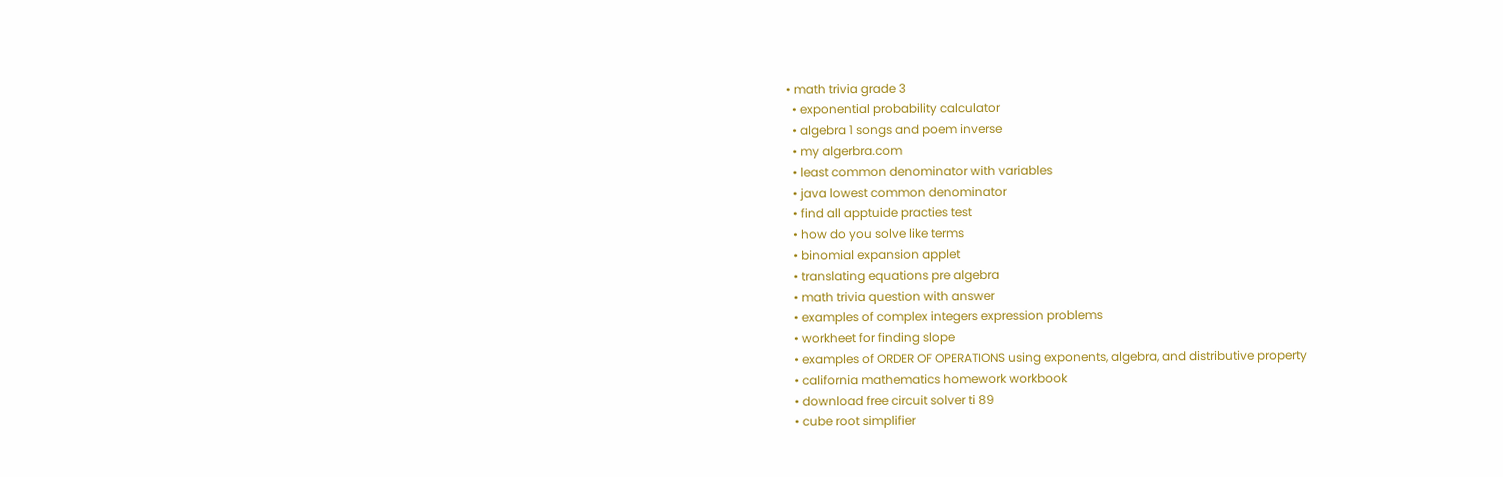• math trivia grade 3
  • exponential probability calculator
  • algebra 1 songs and poem inverse
  • my algerbra.com
  • least common denominator with variables
  • java lowest common denominator
  • find all apptuide practies test
  • how do you solve like terms
  • binomial expansion applet
  • translating equations pre algebra
  • math trivia question with answer
  • examples of complex integers expression problems
  • workheet for finding slope
  • examples of ORDER OF OPERATIONS using exponents, algebra, and distributive property
  • california mathematics homework workbook
  • download free circuit solver ti 89
  • cube root simplifier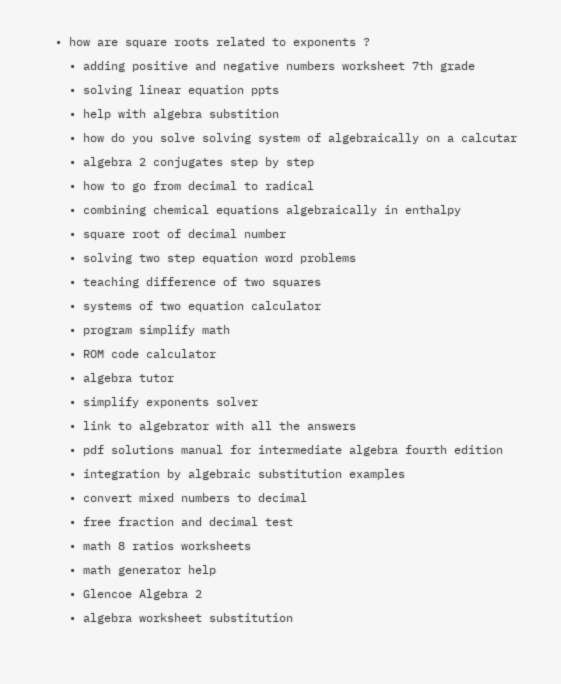• how are square roots related to exponents ?
  • adding positive and negative numbers worksheet 7th grade
  • solving linear equation ppts
  • help with algebra substition
  • how do you solve solving system of algebraically on a calcutar
  • algebra 2 conjugates step by step
  • how to go from decimal to radical
  • combining chemical equations algebraically in enthalpy
  • square root of decimal number
  • solving two step equation word problems
  • teaching difference of two squares
  • systems of two equation calculator
  • program simplify math
  • ROM code calculator
  • algebra tutor
  • simplify exponents solver
  • link to algebrator with all the answers
  • pdf solutions manual for intermediate algebra fourth edition
  • integration by algebraic substitution examples
  • convert mixed numbers to decimal
  • free fraction and decimal test
  • math 8 ratios worksheets
  • math generator help
  • Glencoe Algebra 2
  • algebra worksheet substitution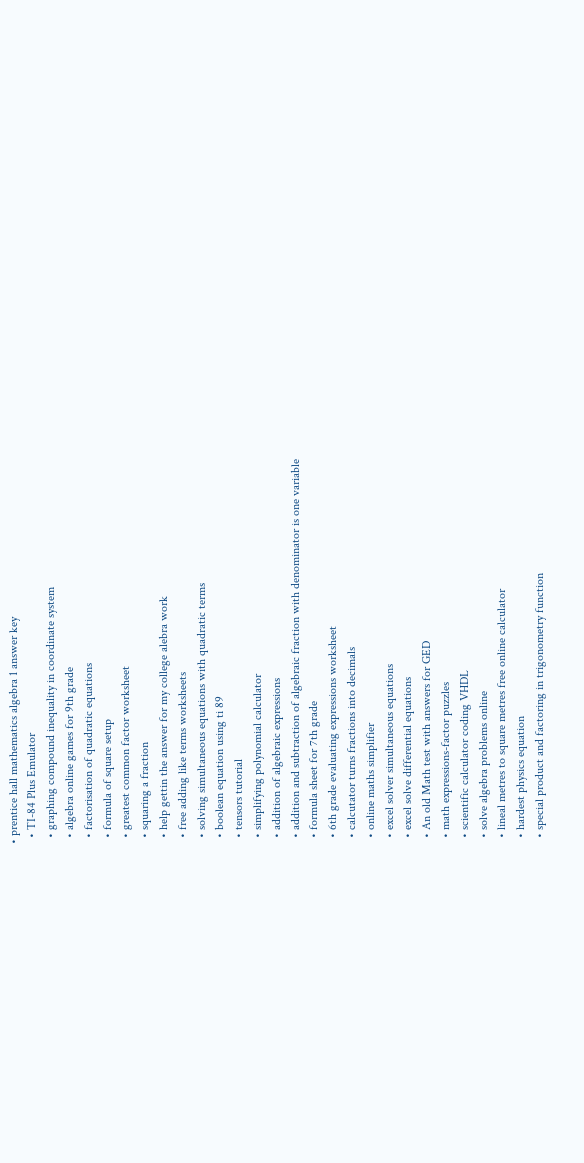• prentice hall mathematics algebra 1 answer key
  • TI-84 Plus Emulator
  • graphing compound inequality in coordinate system
  • algebra online games for 9th grade
  • factorisation of quadratic equations
  • formula of square setup
  • greatest common factor worksheet
  • squaring a fraction
  • help gettin the answer for my college alebra work
  • free adding like terms worksheets
  • solving simultaneous equations with quadratic terms
  • boolean equation using ti 89
  • tensors tutorial
  • simplifying polynomial calculator
  • addition of algebraic expressions
  • addition and subtraction of algebraic fraction with denominator is one variable
  • formula sheet for 7th grade
  • 6th grade evaluating expressions worksheet
  • calcutator turns fractions into decimals
  • online maths simplifier
  • excel solver simultaneous equations
  • excel solve differential equations
  • An old Math test with answers for GED
  • math expressions-factor puzzles
  • scientific calculator coding VHDL
  • solve algebra problems online
  • lineal metres to square metres free online calculator
  • hardest physics equation
  • special product and factoring in trigonometry function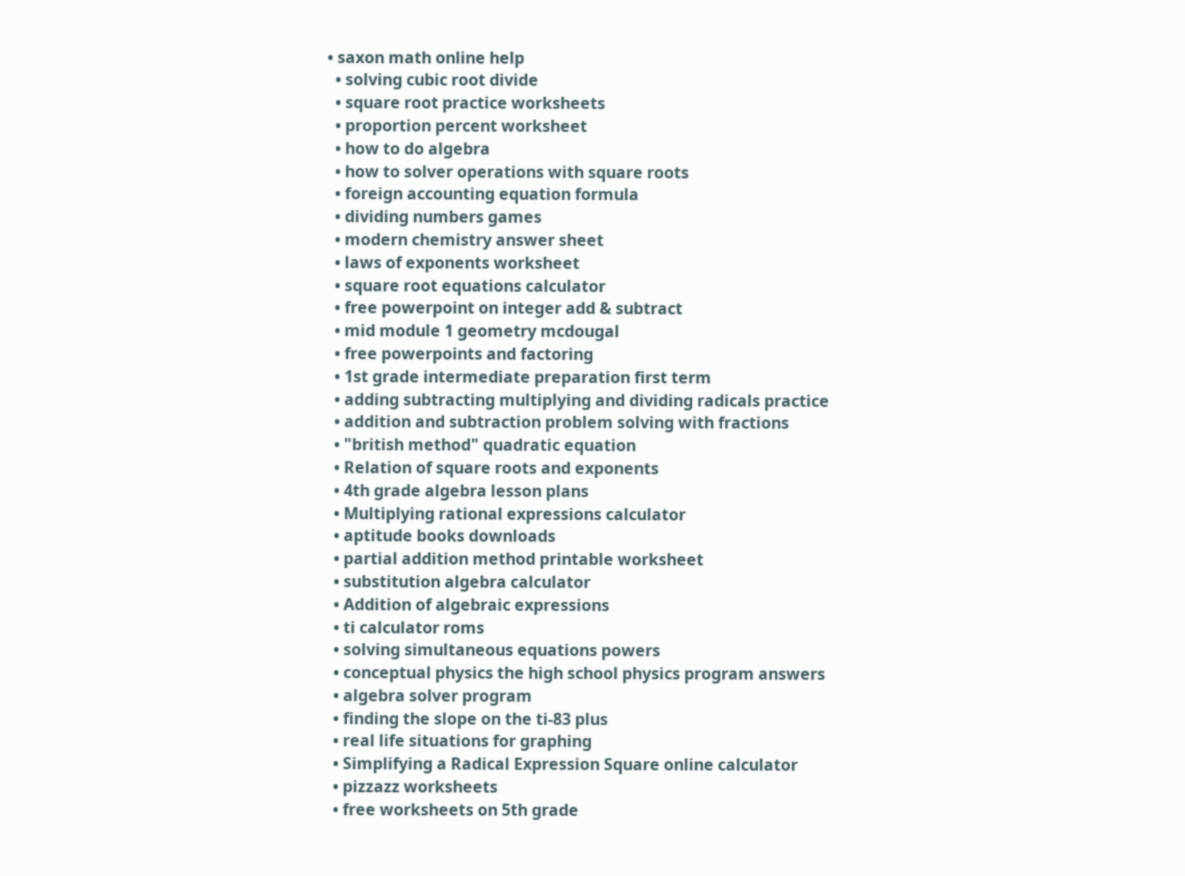• saxon math online help
  • solving cubic root divide
  • square root practice worksheets
  • proportion percent worksheet
  • how to do algebra
  • how to solver operations with square roots
  • foreign accounting equation formula
  • dividing numbers games
  • modern chemistry answer sheet
  • laws of exponents worksheet
  • square root equations calculator
  • free powerpoint on integer add & subtract
  • mid module 1 geometry mcdougal
  • free powerpoints and factoring
  • 1st grade intermediate preparation first term
  • adding subtracting multiplying and dividing radicals practice
  • addition and subtraction problem solving with fractions
  • "british method" quadratic equation
  • Relation of square roots and exponents
  • 4th grade algebra lesson plans
  • Multiplying rational expressions calculator
  • aptitude books downloads
  • partial addition method printable worksheet
  • substitution algebra calculator
  • Addition of algebraic expressions
  • ti calculator roms
  • solving simultaneous equations powers
  • conceptual physics the high school physics program answers
  • algebra solver program
  • finding the slope on the ti-83 plus
  • real life situations for graphing
  • Simplifying a Radical Expression Square online calculator
  • pizzazz worksheets
  • free worksheets on 5th grade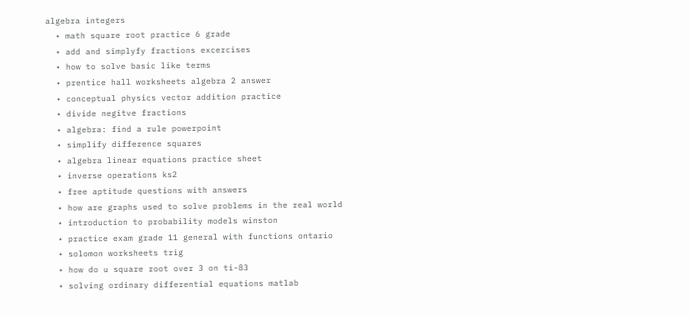algebra integers
  • math square root practice 6 grade
  • add and simplyfy fractions excercises
  • how to solve basic like terms
  • prentice hall worksheets algebra 2 answer
  • conceptual physics vector addition practice
  • divide negitve fractions
  • algebra: find a rule powerpoint
  • simplify difference squares
  • algebra linear equations practice sheet
  • inverse operations ks2
  • free aptitude questions with answers
  • how are graphs used to solve problems in the real world
  • introduction to probability models winston
  • practice exam grade 11 general with functions ontario
  • solomon worksheets trig
  • how do u square root over 3 on ti-83
  • solving ordinary differential equations matlab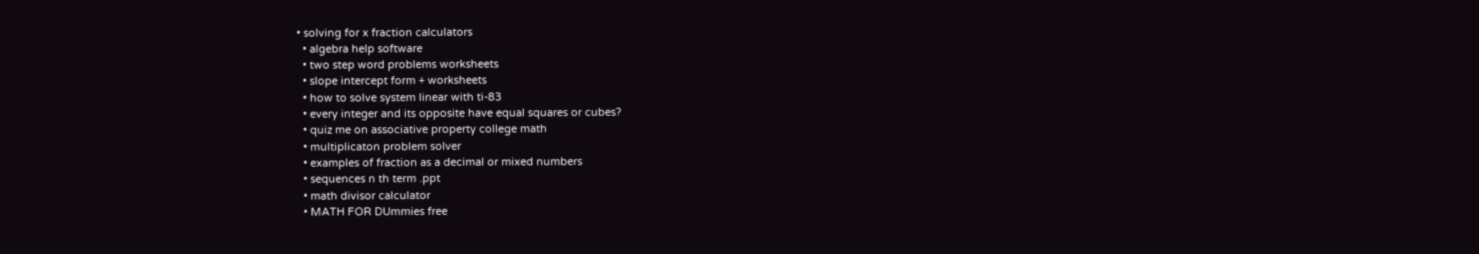• solving for x fraction calculators
  • algebra help software
  • two step word problems worksheets
  • slope intercept form + worksheets
  • how to solve system linear with ti-83
  • every integer and its opposite have equal squares or cubes?
  • quiz me on associative property college math
  • multiplicaton problem solver
  • examples of fraction as a decimal or mixed numbers
  • sequences n th term .ppt
  • math divisor calculator
  • MATH FOR DUmmies free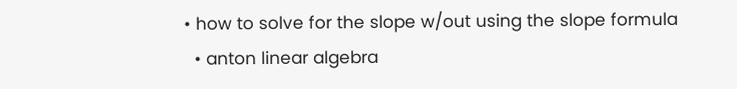• how to solve for the slope w/out using the slope formula
  • anton linear algebra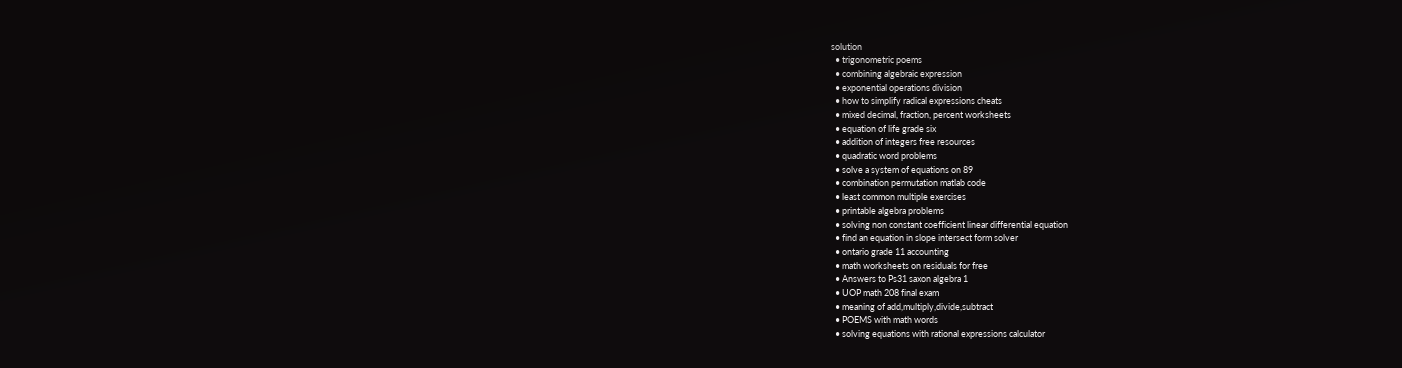solution
  • trigonometric poems
  • combining algebraic expression
  • exponential operations division
  • how to simplify radical expressions cheats
  • mixed decimal, fraction, percent worksheets
  • equation of life grade six
  • addition of integers free resources
  • quadratic word problems
  • solve a system of equations on 89
  • combination permutation matlab code
  • least common multiple exercises
  • printable algebra problems
  • solving non constant coefficient linear differential equation
  • find an equation in slope intersect form solver
  • ontario grade 11 accounting
  • math worksheets on residuals for free
  • Answers to Ps31 saxon algebra 1
  • UOP math 208 final exam
  • meaning of add,multiply,divide,subtract
  • POEMS with math words
  • solving equations with rational expressions calculator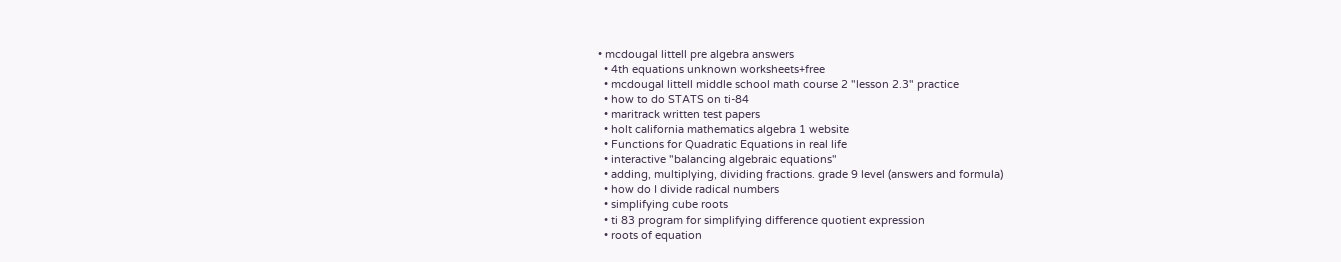• mcdougal littell pre algebra answers
  • 4th equations unknown worksheets+free
  • mcdougal littell middle school math course 2 "lesson 2.3" practice
  • how to do STATS on ti-84
  • maritrack written test papers
  • holt california mathematics algebra 1 website
  • Functions for Quadratic Equations in real life
  • interactive "balancing algebraic equations"
  • adding, multiplying, dividing fractions. grade 9 level (answers and formula)
  • how do I divide radical numbers
  • simplifying cube roots
  • ti 83 program for simplifying difference quotient expression
  • roots of equation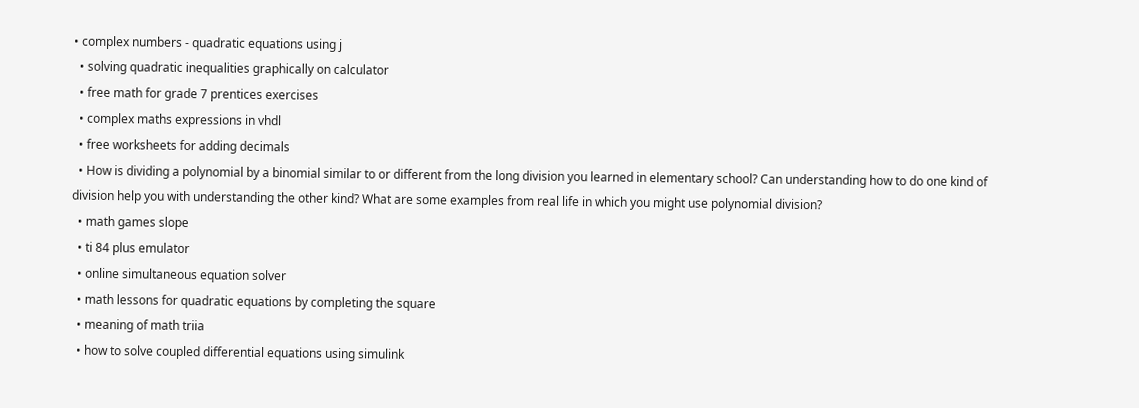• complex numbers - quadratic equations using j
  • solving quadratic inequalities graphically on calculator
  • free math for grade 7 prentices exercises
  • complex maths expressions in vhdl
  • free worksheets for adding decimals
  • How is dividing a polynomial by a binomial similar to or different from the long division you learned in elementary school? Can understanding how to do one kind of division help you with understanding the other kind? What are some examples from real life in which you might use polynomial division?
  • math games slope
  • ti 84 plus emulator
  • online simultaneous equation solver
  • math lessons for quadratic equations by completing the square
  • meaning of math triia
  • how to solve coupled differential equations using simulink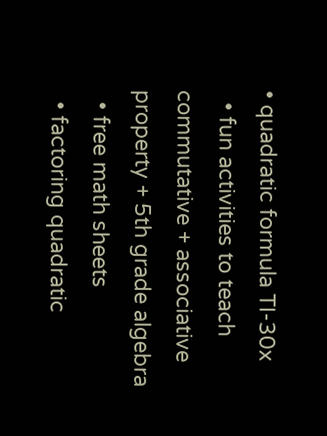• quadratic formula TI-30x
  • fun activities to teach commutative + associative property + 5th grade algebra
  • free math sheets
  • factoring quadratic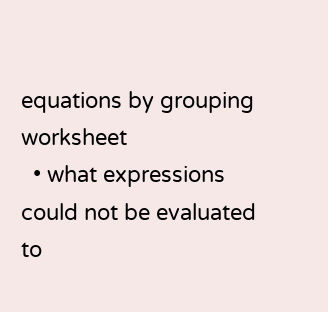equations by grouping worksheet
  • what expressions could not be evaluated to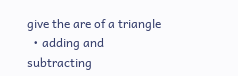give the are of a triangle
  • adding and subtracting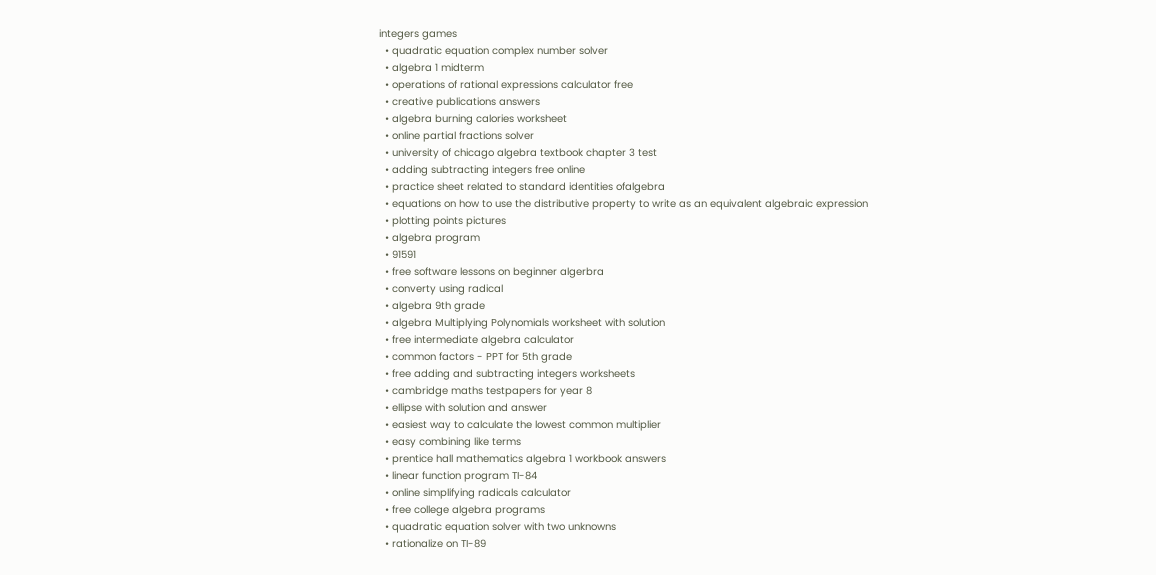integers games
  • quadratic equation complex number solver
  • algebra 1 midterm
  • operations of rational expressions calculator free
  • creative publications answers
  • algebra burning calories worksheet
  • online partial fractions solver
  • university of chicago algebra textbook chapter 3 test
  • adding subtracting integers free online
  • practice sheet related to standard identities ofalgebra
  • equations on how to use the distributive property to write as an equivalent algebraic expression
  • plotting points pictures
  • algebra program
  • 91591
  • free software lessons on beginner algerbra
  • converty using radical
  • algebra 9th grade
  • algebra Multiplying Polynomials worksheet with solution
  • free intermediate algebra calculator
  • common factors - PPT for 5th grade
  • free adding and subtracting integers worksheets
  • cambridge maths testpapers for year 8
  • ellipse with solution and answer
  • easiest way to calculate the lowest common multiplier
  • easy combining like terms
  • prentice hall mathematics algebra 1 workbook answers
  • linear function program TI-84
  • online simplifying radicals calculator
  • free college algebra programs
  • quadratic equation solver with two unknowns
  • rationalize on TI-89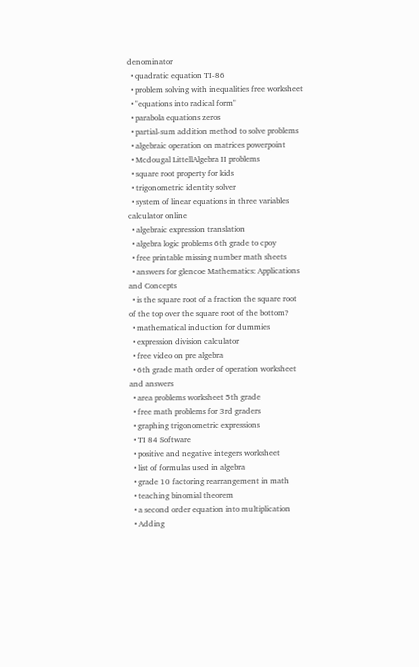denominator
  • quadratic equation TI-86
  • problem solving with inequalities free worksheet
  • "equations into radical form"
  • parabola equations zeros
  • partial-sum addition method to solve problems
  • algebraic operation on matrices powerpoint
  • Mcdougal LittellAlgebra II problems
  • square root property for kids
  • trigonometric identity solver
  • system of linear equations in three variables calculator online
  • algebraic expression translation
  • algebra logic problems 6th grade to cpoy
  • free printable missing number math sheets
  • answers for glencoe Mathematics: Applications and Concepts
  • is the square root of a fraction the square root of the top over the square root of the bottom?
  • mathematical induction for dummies
  • expression division calculator
  • free video on pre algebra
  • 6th grade math order of operation worksheet and answers
  • area problems worksheet 5th grade
  • free math problems for 3rd graders
  • graphing trigonometric expressions
  • TI 84 Software
  • positive and negative integers worksheet
  • list of formulas used in algebra
  • grade 10 factoring rearrangement in math
  • teaching binomial theorem
  • a second order equation into multiplication
  • Adding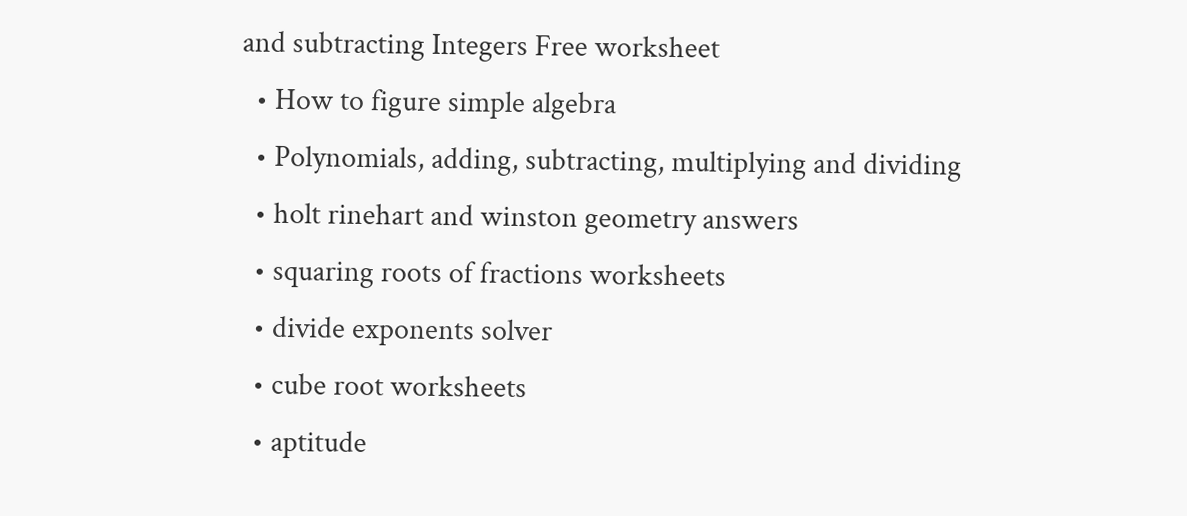and subtracting Integers Free worksheet
  • How to figure simple algebra
  • Polynomials, adding, subtracting, multiplying and dividing
  • holt rinehart and winston geometry answers
  • squaring roots of fractions worksheets
  • divide exponents solver
  • cube root worksheets
  • aptitude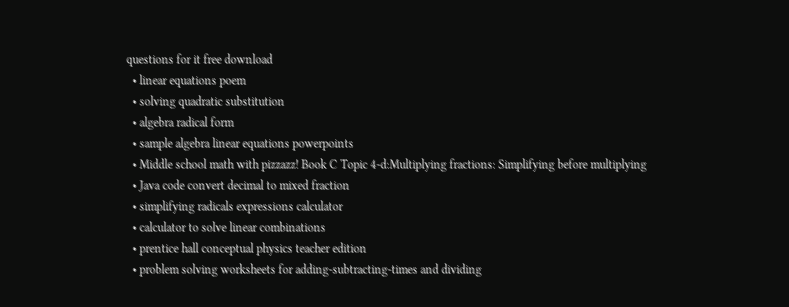questions for it free download
  • linear equations poem
  • solving quadratic substitution
  • algebra radical form
  • sample algebra linear equations powerpoints
  • Middle school math with pizzazz! Book C Topic 4-d:Multiplying fractions: Simplifying before multiplying
  • Java code convert decimal to mixed fraction
  • simplifying radicals expressions calculator
  • calculator to solve linear combinations
  • prentice hall conceptual physics teacher edition
  • problem solving worksheets for adding-subtracting-times and dividing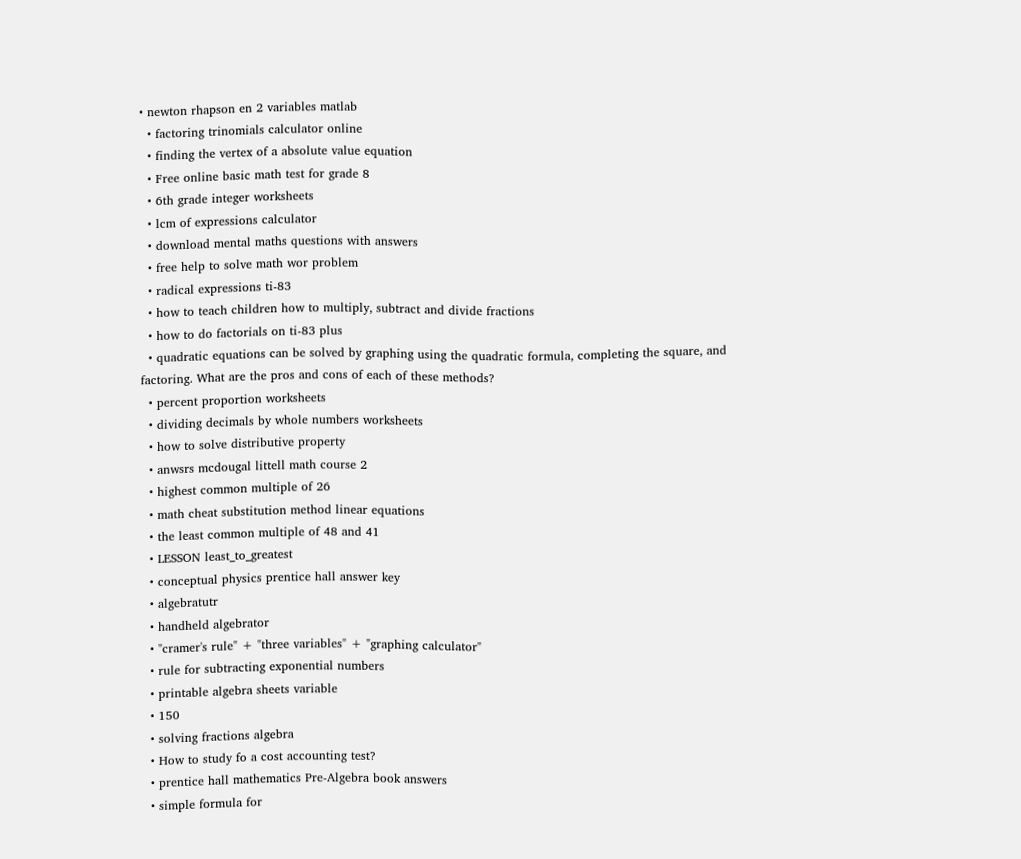• newton rhapson en 2 variables matlab
  • factoring trinomials calculator online
  • finding the vertex of a absolute value equation
  • Free online basic math test for grade 8
  • 6th grade integer worksheets
  • lcm of expressions calculator
  • download mental maths questions with answers
  • free help to solve math wor problem
  • radical expressions ti-83
  • how to teach children how to multiply, subtract and divide fractions
  • how to do factorials on ti-83 plus
  • quadratic equations can be solved by graphing using the quadratic formula, completing the square, and factoring. What are the pros and cons of each of these methods?
  • percent proportion worksheets
  • dividing decimals by whole numbers worksheets
  • how to solve distributive property
  • anwsrs mcdougal littell math course 2
  • highest common multiple of 26
  • math cheat substitution method linear equations
  • the least common multiple of 48 and 41
  • LESSON least_to_greatest
  • conceptual physics prentice hall answer key
  • algebratutr
  • handheld algebrator
  • "cramer's rule" + "three variables" + "graphing calculator"
  • rule for subtracting exponential numbers
  • printable algebra sheets variable
  • 150
  • solving fractions algebra
  • How to study fo a cost accounting test?
  • prentice hall mathematics Pre-Algebra book answers
  • simple formula for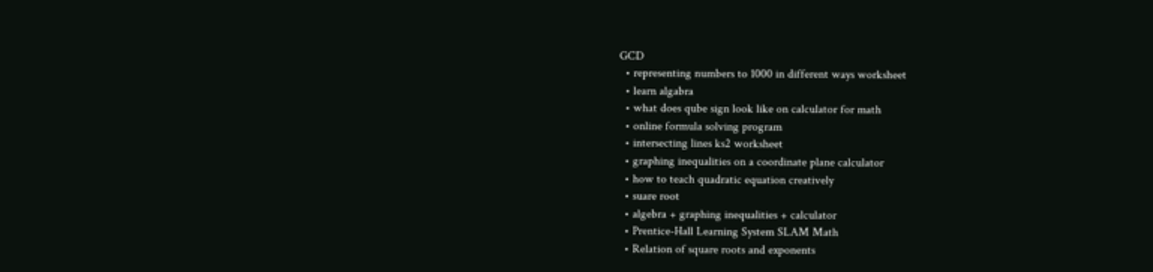GCD
  • representing numbers to 1000 in different ways worksheet
  • learn algabra
  • what does qube sign look like on calculator for math
  • online formula solving program
  • intersecting lines ks2 worksheet
  • graphing inequalities on a coordinate plane calculator
  • how to teach quadratic equation creatively
  • suare root
  • algebra + graphing inequalities + calculator
  • Prentice-Hall Learning System SLAM Math
  • Relation of square roots and exponents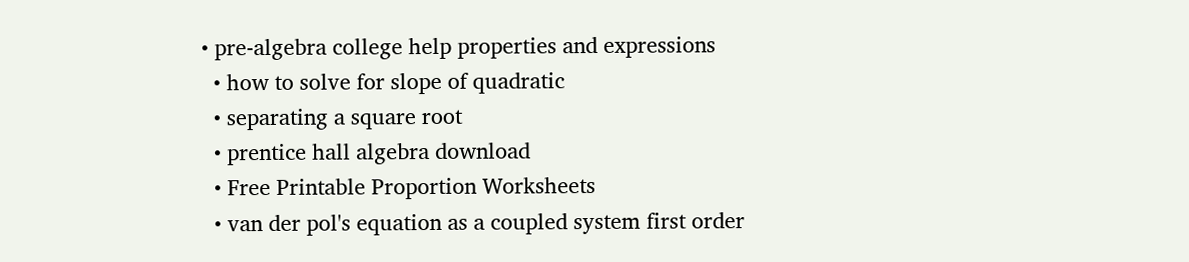• pre-algebra college help properties and expressions
  • how to solve for slope of quadratic
  • separating a square root
  • prentice hall algebra download
  • Free Printable Proportion Worksheets
  • van der pol's equation as a coupled system first order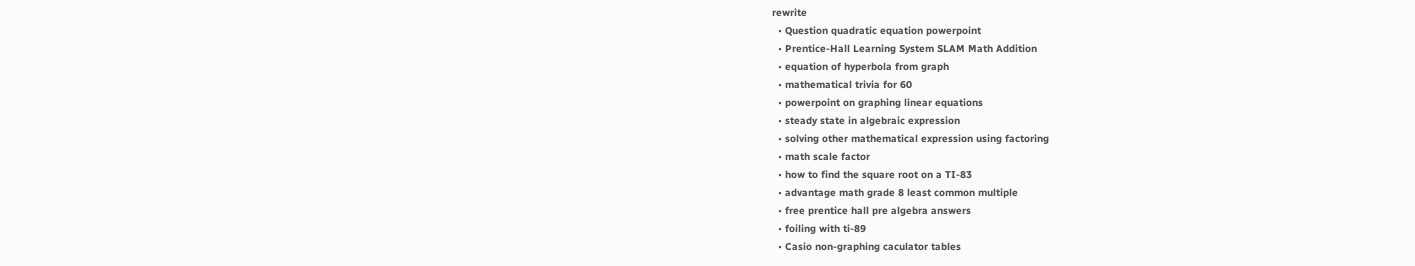rewrite
  • Question quadratic equation powerpoint
  • Prentice-Hall Learning System SLAM Math Addition
  • equation of hyperbola from graph
  • mathematical trivia for 60
  • powerpoint on graphing linear equations
  • steady state in algebraic expression
  • solving other mathematical expression using factoring
  • math scale factor
  • how to find the square root on a TI-83
  • advantage math grade 8 least common multiple
  • free prentice hall pre algebra answers
  • foiling with ti-89
  • Casio non-graphing caculator tables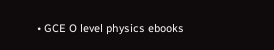• GCE O level physics ebooks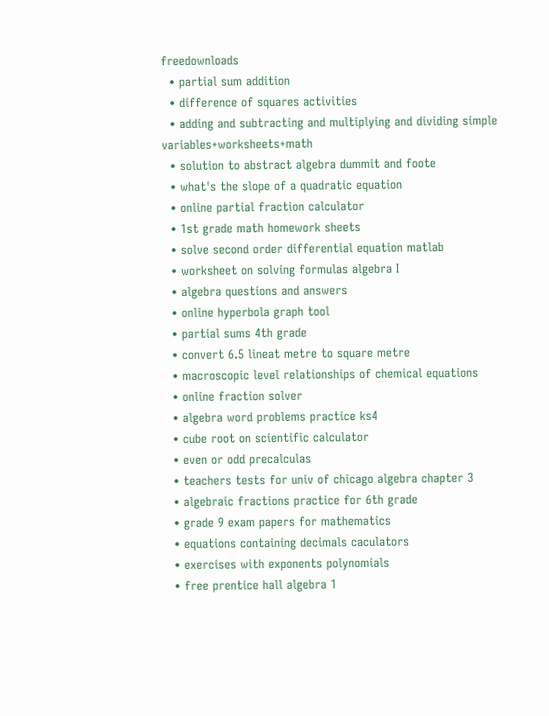freedownloads
  • partial sum addition
  • difference of squares activities
  • adding and subtracting and multiplying and dividing simple variables+worksheets+math
  • solution to abstract algebra dummit and foote
  • what's the slope of a quadratic equation
  • online partial fraction calculator
  • 1st grade math homework sheets
  • solve second order differential equation matlab
  • worksheet on solving formulas algebra I
  • algebra questions and answers
  • online hyperbola graph tool
  • partial sums 4th grade
  • convert 6.5 lineat metre to square metre
  • macroscopic level relationships of chemical equations
  • online fraction solver
  • algebra word problems practice ks4
  • cube root on scientific calculator
  • even or odd precalculas
  • teachers tests for univ of chicago algebra chapter 3
  • algebraic fractions practice for 6th grade
  • grade 9 exam papers for mathematics
  • equations containing decimals caculators
  • exercises with exponents polynomials
  • free prentice hall algebra 1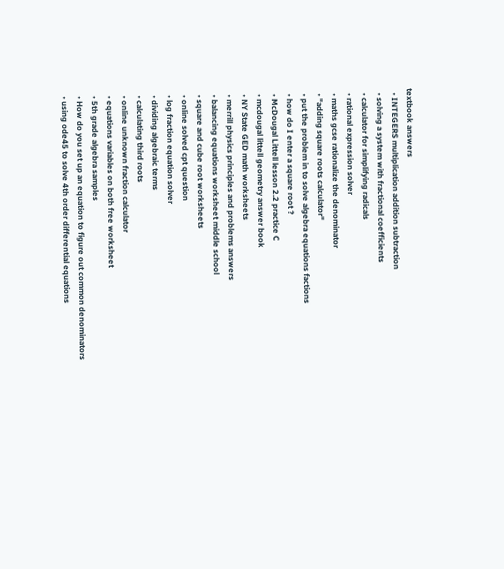textbook answers
  • INTEGERS multiplication addition subtraction
  • solving a system with fractional coefficients
  • calculator for simplifying radicals
  • rational expression solver
  • maths gcse rationalize the denominator
  • "adding square roots calculator"
  • put the problem in to solve algebra equations factions
  • how do I enter a square root ?
  • McDougal Littell lesson 2.2 practice C
  • mcdougal littell geometry answer book
  • NY State GED math worksheets
  • merrill physics principles and problems answers
  • balancing equations worksheet middle school
  • square and cube root worksheets
  • online solved cpt question
  • log fraction equation solver
  • dividing algebraic terms
  • calculating third roots
  • online unknown fraction calculator
  • equations variables on both free worksheet
  • 5th grade algebra samples
  • How do you set up an equation to figure out common denominators
  • using ode45 to solve 4th order differential equations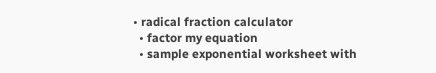• radical fraction calculator
  • factor my equation
  • sample exponential worksheet with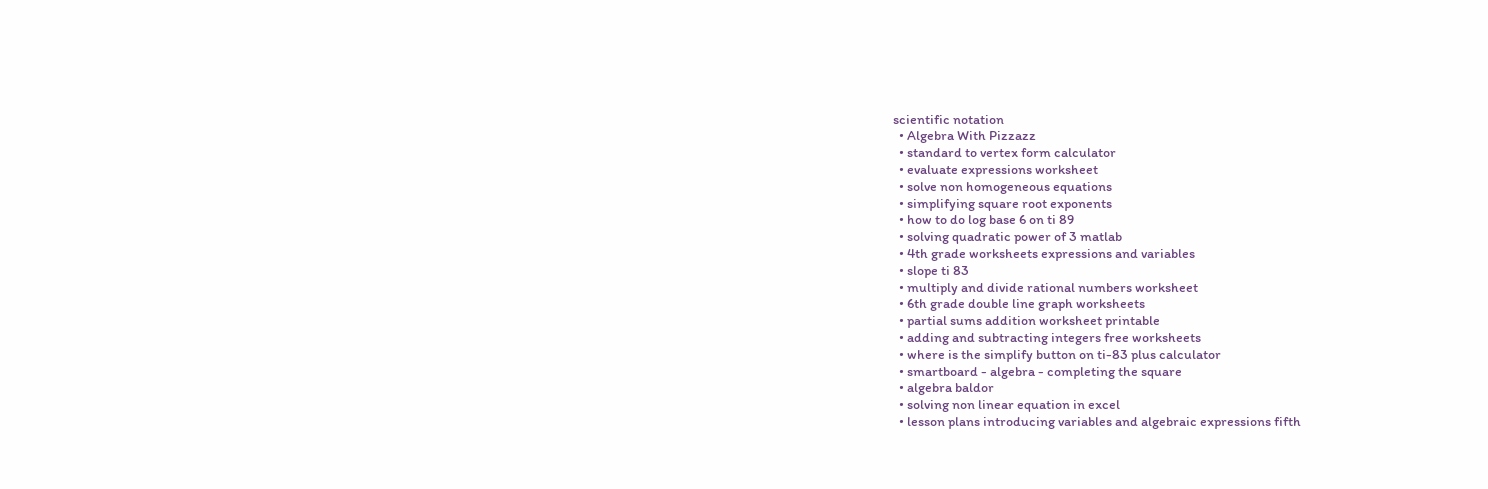scientific notation
  • Algebra With Pizzazz
  • standard to vertex form calculator
  • evaluate expressions worksheet
  • solve non homogeneous equations
  • simplifying square root exponents
  • how to do log base 6 on ti 89
  • solving quadratic power of 3 matlab
  • 4th grade worksheets expressions and variables
  • slope ti 83
  • multiply and divide rational numbers worksheet
  • 6th grade double line graph worksheets
  • partial sums addition worksheet printable
  • adding and subtracting integers free worksheets
  • where is the simplify button on ti-83 plus calculator
  • smartboard - algebra - completing the square
  • algebra baldor
  • solving non linear equation in excel
  • lesson plans introducing variables and algebraic expressions fifth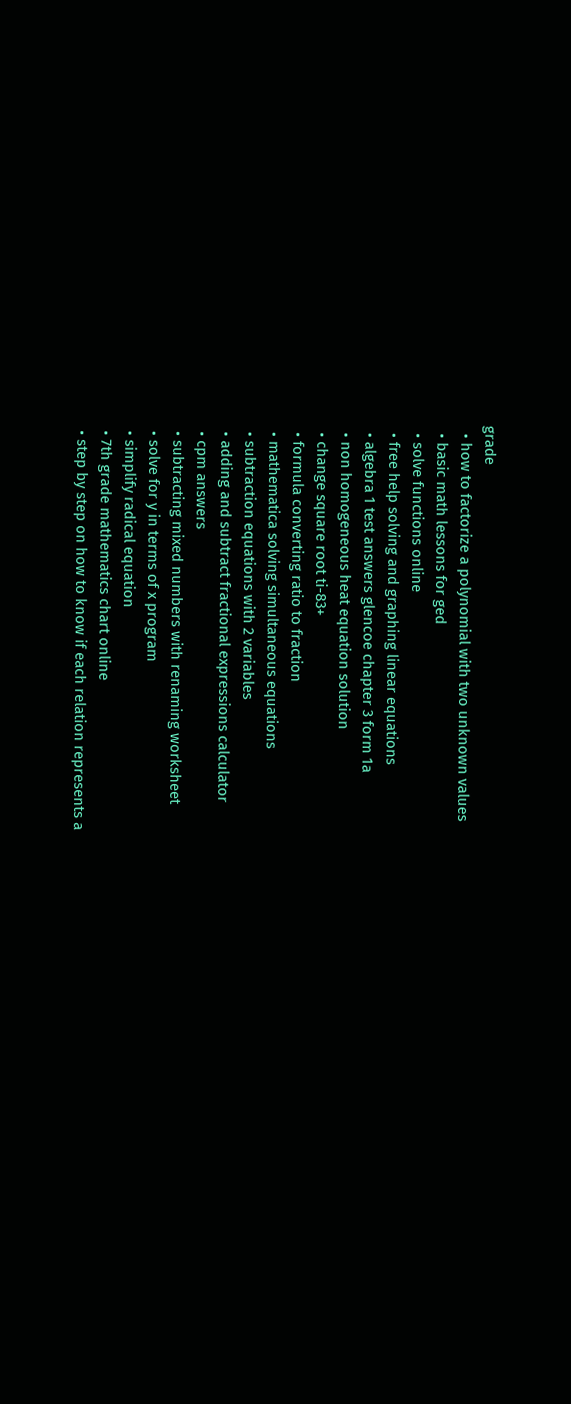grade
  • how to factorize a polynomial with two unknown values
  • basic math lessons for ged
  • solve functions online
  • free help solving and graphing linear equations
  • algebra 1 test answers glencoe chapter 3 form 1a
  • non homogeneous heat equation solution
  • change square root ti-83+
  • formula converting ratio to fraction
  • mathematica solving simultaneous equations
  • subtraction equations with 2 variables
  • adding and subtract fractional expressions calculator
  • cpm answers
  • subtracting mixed numbers with renaming worksheet
  • solve for y in terms of x program
  • simplify radical equation
  • 7th grade mathematics chart online
  • step by step on how to know if each relation represents a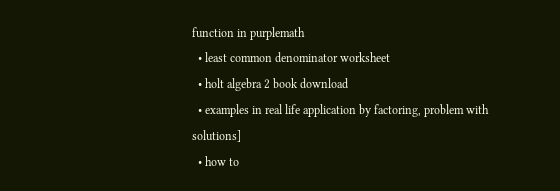function in purplemath
  • least common denominator worksheet
  • holt algebra 2 book download
  • examples in real life application by factoring, problem with solutions]
  • how to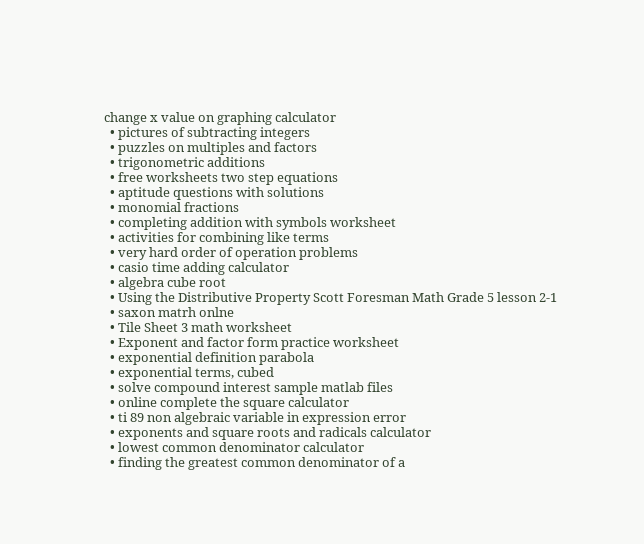change x value on graphing calculator
  • pictures of subtracting integers
  • puzzles on multiples and factors
  • trigonometric additions
  • free worksheets two step equations
  • aptitude questions with solutions
  • monomial fractions
  • completing addition with symbols worksheet
  • activities for combining like terms
  • very hard order of operation problems
  • casio time adding calculator
  • algebra cube root
  • Using the Distributive Property Scott Foresman Math Grade 5 lesson 2-1
  • saxon matrh onlne
  • Tile Sheet 3 math worksheet
  • Exponent and factor form practice worksheet
  • exponential definition parabola
  • exponential terms, cubed
  • solve compound interest sample matlab files
  • online complete the square calculator
  • ti 89 non algebraic variable in expression error
  • exponents and square roots and radicals calculator
  • lowest common denominator calculator
  • finding the greatest common denominator of a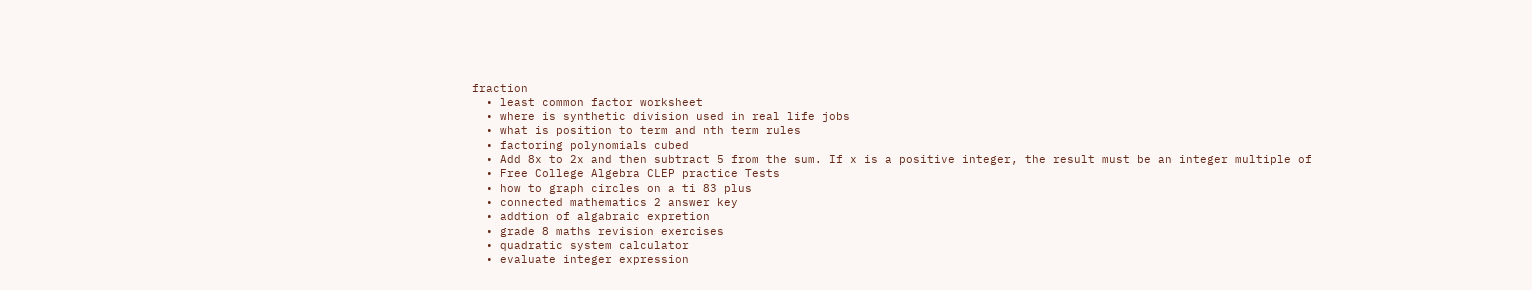fraction
  • least common factor worksheet
  • where is synthetic division used in real life jobs
  • what is position to term and nth term rules
  • factoring polynomials cubed
  • Add 8x to 2x and then subtract 5 from the sum. If x is a positive integer, the result must be an integer multiple of
  • Free College Algebra CLEP practice Tests
  • how to graph circles on a ti 83 plus
  • connected mathematics 2 answer key
  • addtion of algabraic expretion
  • grade 8 maths revision exercises
  • quadratic system calculator
  • evaluate integer expression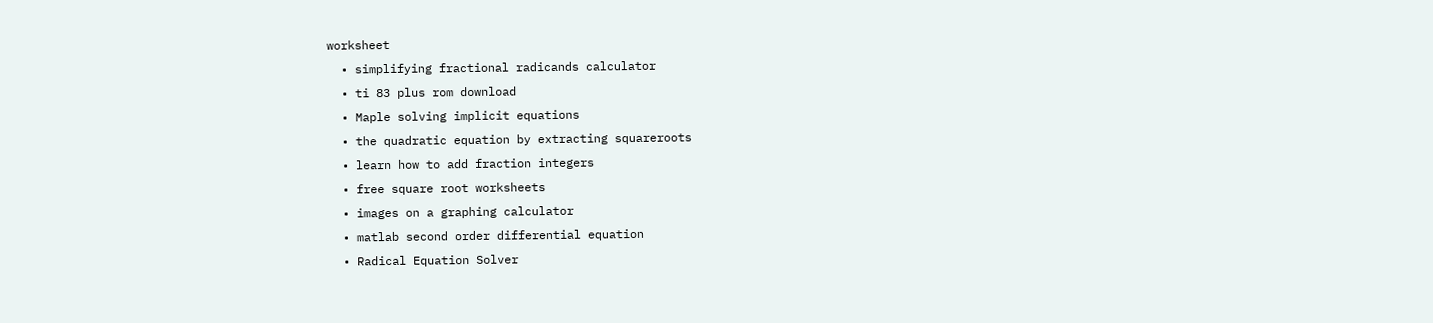worksheet
  • simplifying fractional radicands calculator
  • ti 83 plus rom download
  • Maple solving implicit equations
  • the quadratic equation by extracting squareroots
  • learn how to add fraction integers
  • free square root worksheets
  • images on a graphing calculator
  • matlab second order differential equation
  • Radical Equation Solver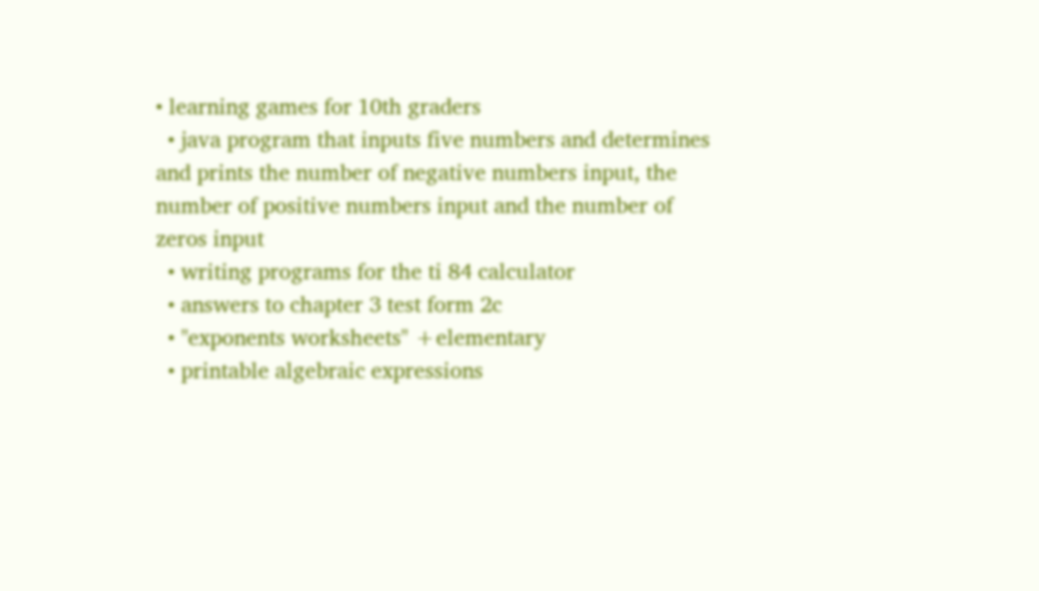• learning games for 10th graders
  • java program that inputs five numbers and determines and prints the number of negative numbers input, the number of positive numbers input and the number of zeros input
  • writing programs for the ti 84 calculator
  • answers to chapter 3 test form 2c
  • "exponents worksheets" +elementary
  • printable algebraic expressions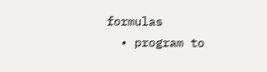formulas
  • program to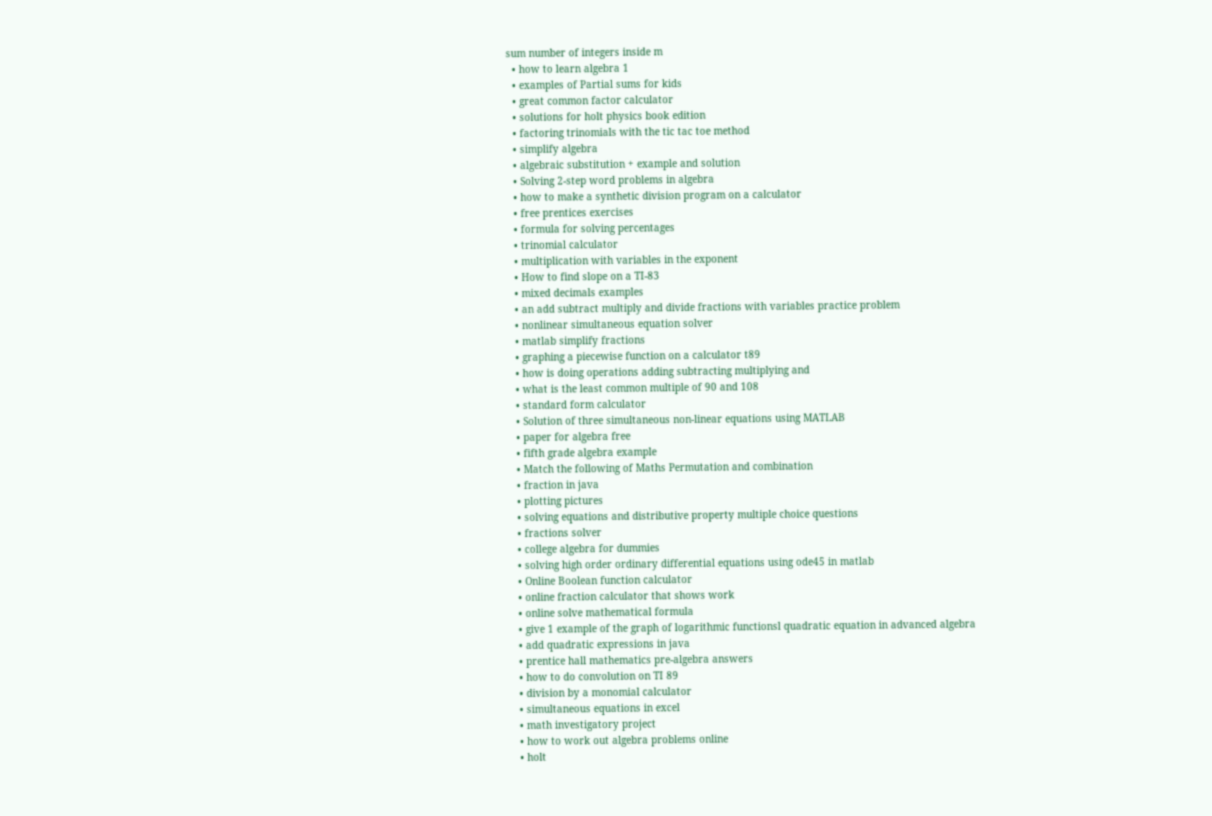sum number of integers inside m
  • how to learn algebra 1
  • examples of Partial sums for kids
  • great common factor calculator
  • solutions for holt physics book edition
  • factoring trinomials with the tic tac toe method
  • simplify algebra
  • algebraic substitution + example and solution
  • Solving 2-step word problems in algebra
  • how to make a synthetic division program on a calculator
  • free prentices exercises
  • formula for solving percentages
  • trinomial calculator
  • multiplication with variables in the exponent
  • How to find slope on a TI-83
  • mixed decimals examples
  • an add subtract multiply and divide fractions with variables practice problem
  • nonlinear simultaneous equation solver
  • matlab simplify fractions
  • graphing a piecewise function on a calculator t89
  • how is doing operations adding subtracting multiplying and
  • what is the least common multiple of 90 and 108
  • standard form calculator
  • Solution of three simultaneous non-linear equations using MATLAB
  • paper for algebra free
  • fifth grade algebra example
  • Match the following of Maths Permutation and combination
  • fraction in java
  • plotting pictures
  • solving equations and distributive property multiple choice questions
  • fractions solver
  • college algebra for dummies
  • solving high order ordinary differential equations using ode45 in matlab
  • Online Boolean function calculator
  • online fraction calculator that shows work
  • online solve mathematical formula
  • give 1 example of the graph of logarithmic functionsl quadratic equation in advanced algebra
  • add quadratic expressions in java
  • prentice hall mathematics pre-algebra answers
  • how to do convolution on TI 89
  • division by a monomial calculator
  • simultaneous equations in excel
  • math investigatory project
  • how to work out algebra problems online
  • holt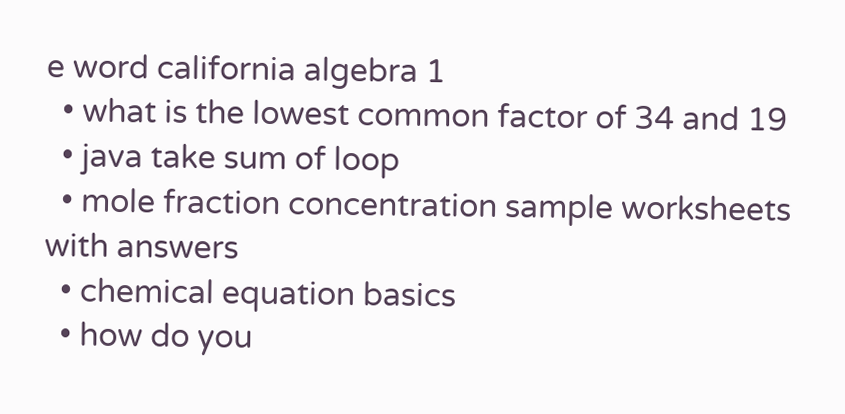e word california algebra 1
  • what is the lowest common factor of 34 and 19
  • java take sum of loop
  • mole fraction concentration sample worksheets with answers
  • chemical equation basics
  • how do you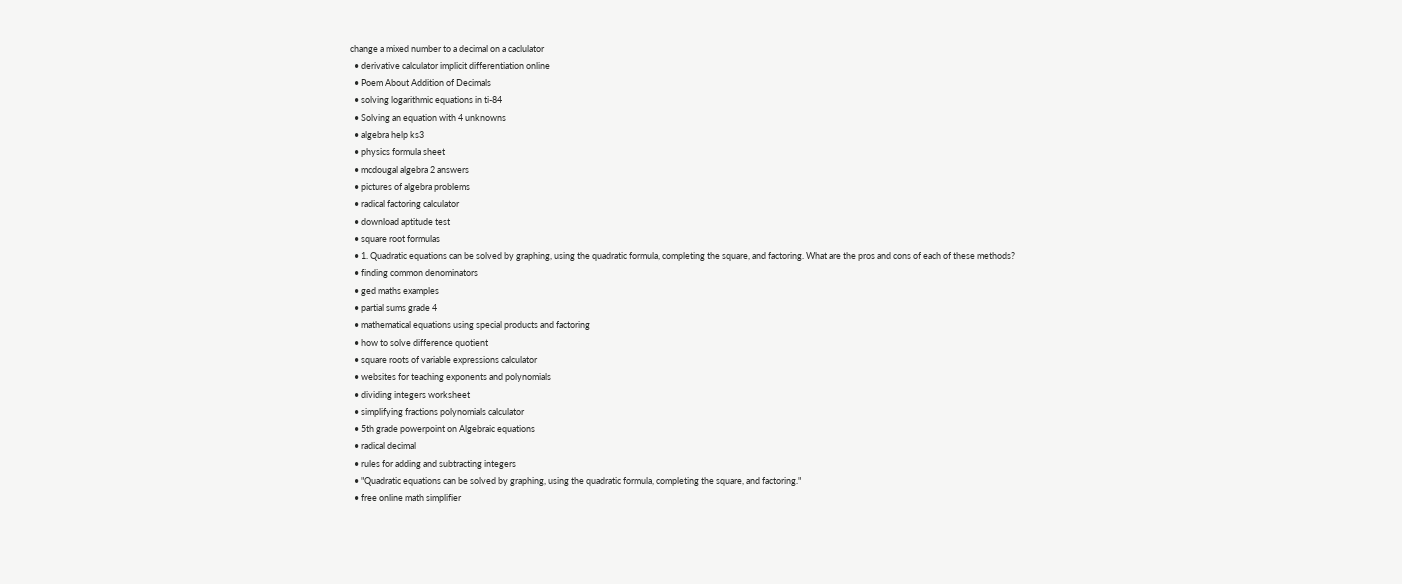change a mixed number to a decimal on a caclulator
  • derivative calculator implicit differentiation online
  • Poem About Addition of Decimals
  • solving logarithmic equations in ti-84
  • Solving an equation with 4 unknowns
  • algebra help ks3
  • physics formula sheet
  • mcdougal algebra 2 answers
  • pictures of algebra problems
  • radical factoring calculator
  • download aptitude test
  • square root formulas
  • 1. Quadratic equations can be solved by graphing, using the quadratic formula, completing the square, and factoring. What are the pros and cons of each of these methods?
  • finding common denominators
  • ged maths examples
  • partial sums grade 4
  • mathematical equations using special products and factoring
  • how to solve difference quotient
  • square roots of variable expressions calculator
  • websites for teaching exponents and polynomials
  • dividing integers worksheet
  • simplifying fractions polynomials calculator
  • 5th grade powerpoint on Algebraic equations
  • radical decimal
  • rules for adding and subtracting integers
  • "Quadratic equations can be solved by graphing, using the quadratic formula, completing the square, and factoring."
  • free online math simplifier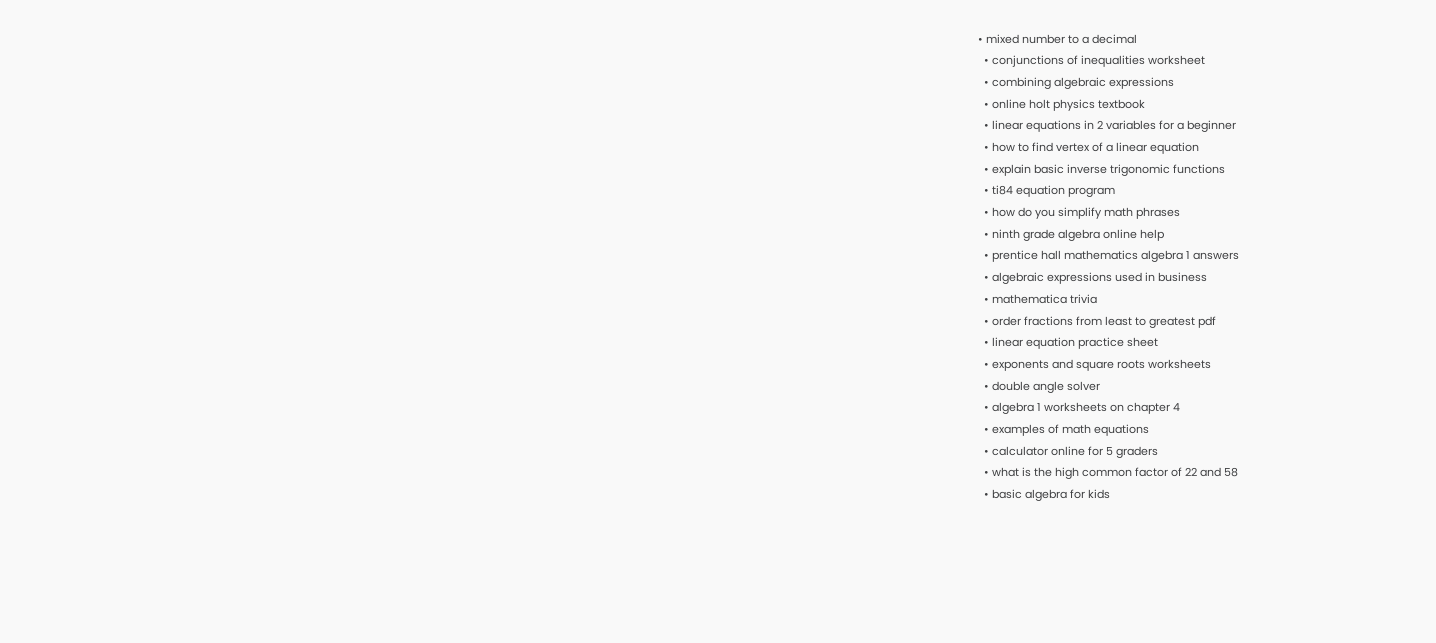• mixed number to a decimal
  • conjunctions of inequalities worksheet
  • combining algebraic expressions
  • online holt physics textbook
  • linear equations in 2 variables for a beginner
  • how to find vertex of a linear equation
  • explain basic inverse trigonomic functions
  • ti84 equation program
  • how do you simplify math phrases
  • ninth grade algebra online help
  • prentice hall mathematics algebra 1 answers
  • algebraic expressions used in business
  • mathematica trivia
  • order fractions from least to greatest pdf
  • linear equation practice sheet
  • exponents and square roots worksheets
  • double angle solver
  • algebra 1 worksheets on chapter 4
  • examples of math equations
  • calculator online for 5 graders
  • what is the high common factor of 22 and 58
  • basic algebra for kids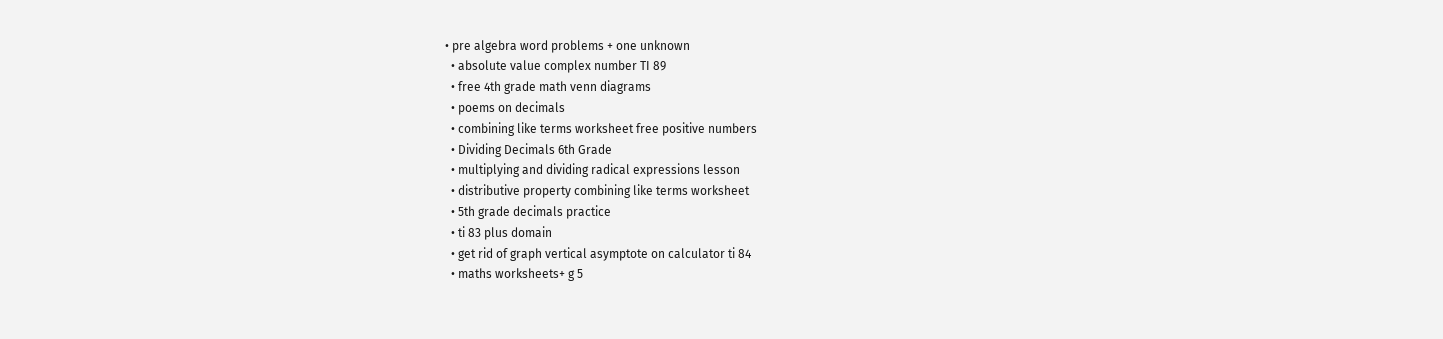• pre algebra word problems + one unknown
  • absolute value complex number TI 89
  • free 4th grade math venn diagrams
  • poems on decimals
  • combining like terms worksheet free positive numbers
  • Dividing Decimals 6th Grade
  • multiplying and dividing radical expressions lesson
  • distributive property combining like terms worksheet
  • 5th grade decimals practice
  • ti 83 plus domain
  • get rid of graph vertical asymptote on calculator ti 84
  • maths worksheets+ g 5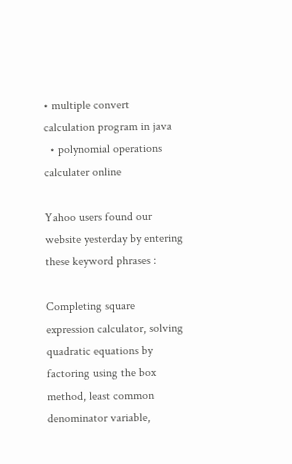• multiple convert calculation program in java
  • polynomial operations calculater online

Yahoo users found our website yesterday by entering these keyword phrases :

Completing square expression calculator, solving quadratic equations by factoring using the box method, least common denominator variable,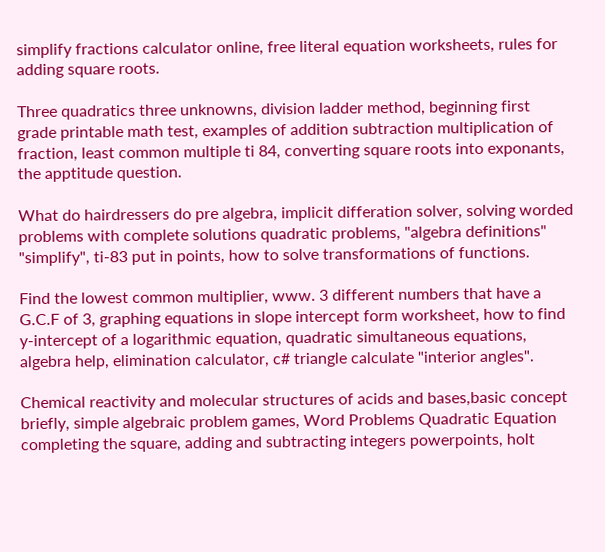simplify fractions calculator online, free literal equation worksheets, rules for adding square roots.

Three quadratics three unknowns, division ladder method, beginning first grade printable math test, examples of addition subtraction multiplication of fraction, least common multiple ti 84, converting square roots into exponants, the apptitude question.

What do hairdressers do pre algebra, implicit differation solver, solving worded problems with complete solutions quadratic problems, "algebra definitions" "simplify", ti-83 put in points, how to solve transformations of functions.

Find the lowest common multiplier, www. 3 different numbers that have a G.C.F of 3, graphing equations in slope intercept form worksheet, how to find y-intercept of a logarithmic equation, quadratic simultaneous equations, algebra help, elimination calculator, c# triangle calculate "interior angles".

Chemical reactivity and molecular structures of acids and bases,basic concept briefly, simple algebraic problem games, Word Problems Quadratic Equation completing the square, adding and subtracting integers powerpoints, holt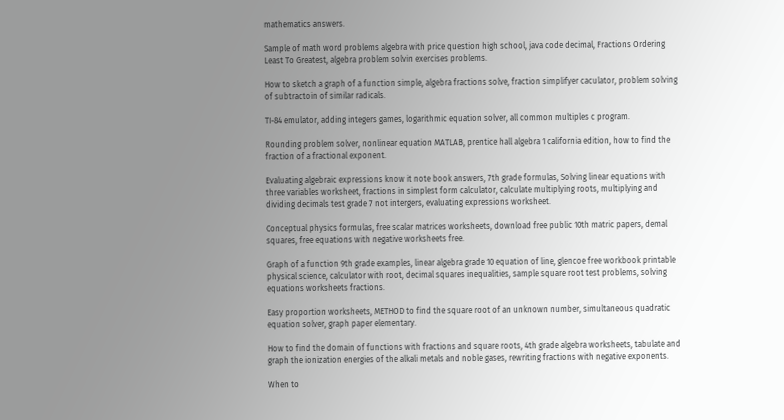mathematics answers.

Sample of math word problems algebra with price question high school, java code decimal, Fractions Ordering Least To Greatest, algebra problem solvin exercises problems.

How to sketch a graph of a function simple, algebra fractions solve, fraction simplifyer caculator, problem solving of subtractoin of similar radicals.

TI-84 emulator, adding integers games, logarithmic equation solver, all common multiples c program.

Rounding problem solver, nonlinear equation MATLAB, prentice hall algebra 1 california edition, how to find the fraction of a fractional exponent.

Evaluating algebraic expressions know it note book answers, 7th grade formulas, Solving linear equations with three variables worksheet, fractions in simplest form calculator, calculate multiplying roots, multiplying and dividing decimals test grade 7 not intergers, evaluating expressions worksheet.

Conceptual physics formulas, free scalar matrices worksheets, download free public 10th matric papers, demal squares, free equations with negative worksheets free.

Graph of a function 9th grade examples, linear algebra grade 10 equation of line, glencoe free workbook printable physical science, calculator with root, decimal squares inequalities, sample square root test problems, solving equations worksheets fractions.

Easy proportion worksheets, METHOD to find the square root of an unknown number, simultaneous quadratic equation solver, graph paper elementary.

How to find the domain of functions with fractions and square roots, 4th grade algebra worksheets, tabulate and graph the ionization energies of the alkali metals and noble gases, rewriting fractions with negative exponents.

When to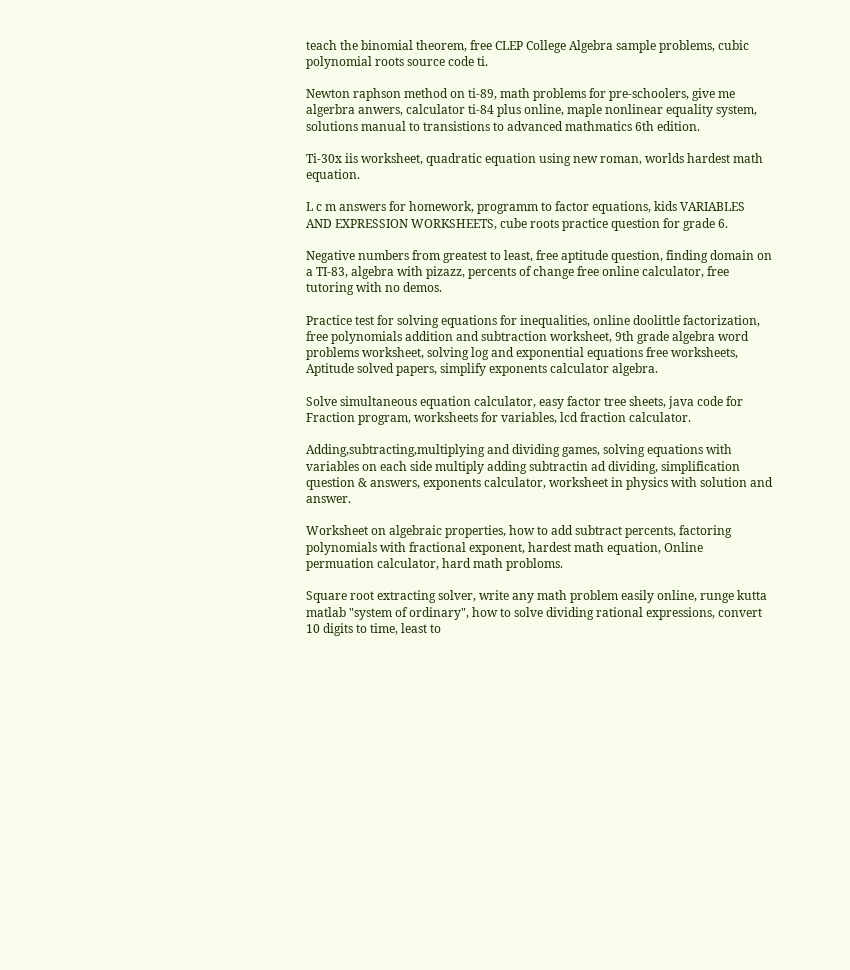teach the binomial theorem, free CLEP College Algebra sample problems, cubic polynomial roots source code ti.

Newton raphson method on ti-89, math problems for pre-schoolers, give me algerbra anwers, calculator ti-84 plus online, maple nonlinear equality system, solutions manual to transistions to advanced mathmatics 6th edition.

Ti-30x iis worksheet, quadratic equation using new roman, worlds hardest math equation.

L c m answers for homework, programm to factor equations, kids VARIABLES AND EXPRESSION WORKSHEETS, cube roots practice question for grade 6.

Negative numbers from greatest to least, free aptitude question, finding domain on a TI-83, algebra with pizazz, percents of change free online calculator, free tutoring with no demos.

Practice test for solving equations for inequalities, online doolittle factorization, free polynomials addition and subtraction worksheet, 9th grade algebra word problems worksheet, solving log and exponential equations free worksheets, Aptitude solved papers, simplify exponents calculator algebra.

Solve simultaneous equation calculator, easy factor tree sheets, java code for Fraction program, worksheets for variables, lcd fraction calculator.

Adding,subtracting,multiplying and dividing games, solving equations with variables on each side multiply adding subtractin ad dividing, simplification question & answers, exponents calculator, worksheet in physics with solution and answer.

Worksheet on algebraic properties, how to add subtract percents, factoring polynomials with fractional exponent, hardest math equation, Online permuation calculator, hard math probloms.

Square root extracting solver, write any math problem easily online, runge kutta matlab "system of ordinary", how to solve dividing rational expressions, convert 10 digits to time, least to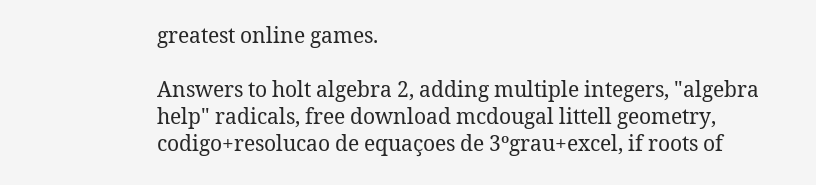greatest online games.

Answers to holt algebra 2, adding multiple integers, "algebra help" radicals, free download mcdougal littell geometry, codigo+resolucao de equaçoes de 3ºgrau+excel, if roots of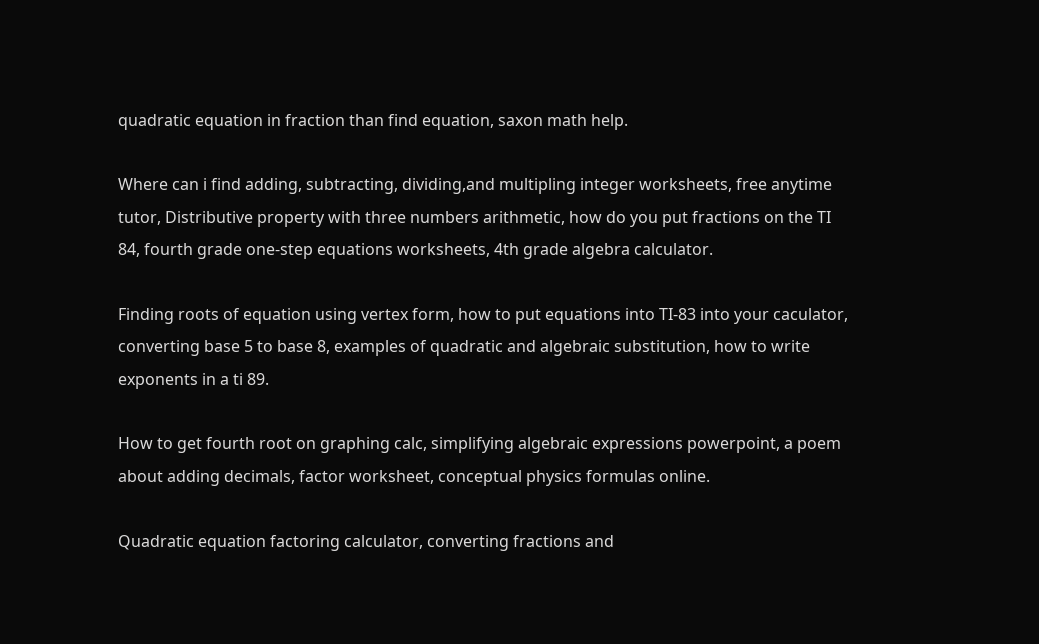quadratic equation in fraction than find equation, saxon math help.

Where can i find adding, subtracting, dividing,and multipling integer worksheets, free anytime tutor, Distributive property with three numbers arithmetic, how do you put fractions on the TI 84, fourth grade one-step equations worksheets, 4th grade algebra calculator.

Finding roots of equation using vertex form, how to put equations into TI-83 into your caculator, converting base 5 to base 8, examples of quadratic and algebraic substitution, how to write exponents in a ti 89.

How to get fourth root on graphing calc, simplifying algebraic expressions powerpoint, a poem about adding decimals, factor worksheet, conceptual physics formulas online.

Quadratic equation factoring calculator, converting fractions and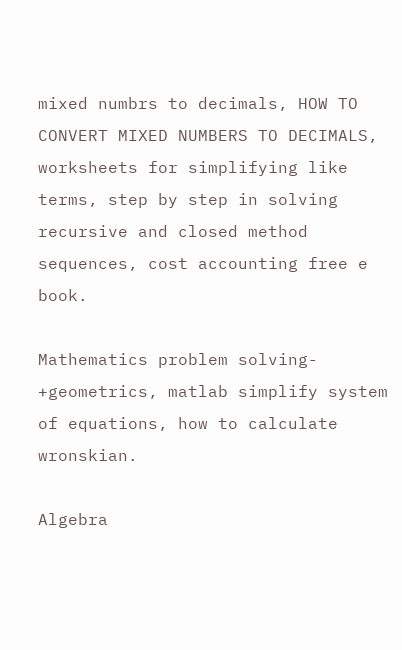mixed numbrs to decimals, HOW TO CONVERT MIXED NUMBERS TO DECIMALS, worksheets for simplifying like terms, step by step in solving recursive and closed method sequences, cost accounting free e book.

Mathematics problem solving- +geometrics, matlab simplify system of equations, how to calculate wronskian.

Algebra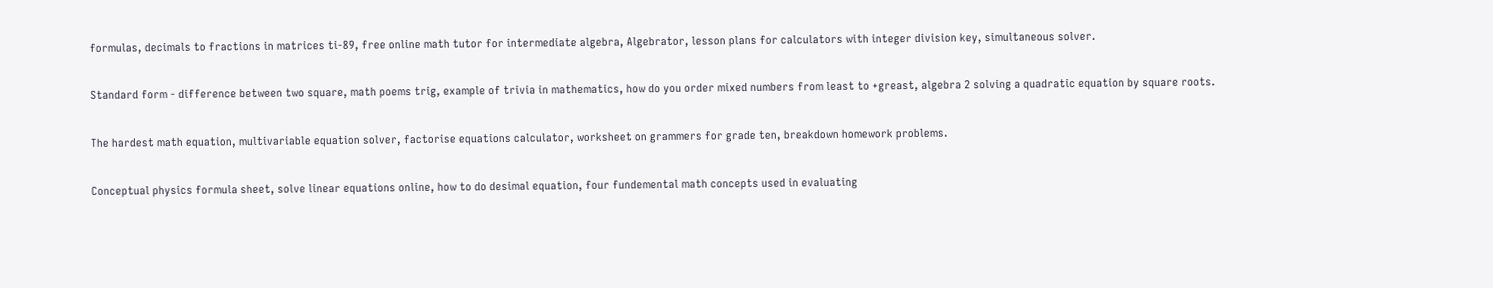formulas, decimals to fractions in matrices ti-89, free online math tutor for intermediate algebra, Algebrator, lesson plans for calculators with integer division key, simultaneous solver.

Standard form - difference between two square, math poems trig, example of trivia in mathematics, how do you order mixed numbers from least to +greast, algebra 2 solving a quadratic equation by square roots.

The hardest math equation, multivariable equation solver, factorise equations calculator, worksheet on grammers for grade ten, breakdown homework problems.

Conceptual physics formula sheet, solve linear equations online, how to do desimal equation, four fundemental math concepts used in evaluating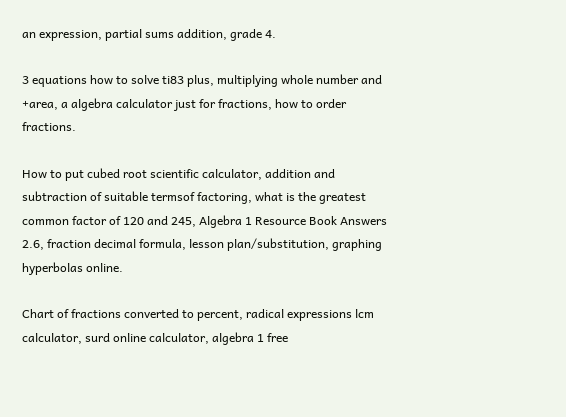an expression, partial sums addition, grade 4.

3 equations how to solve ti83 plus, multiplying whole number and +area, a algebra calculator just for fractions, how to order fractions.

How to put cubed root scientific calculator, addition and subtraction of suitable termsof factoring, what is the greatest common factor of 120 and 245, Algebra 1 Resource Book Answers 2.6, fraction decimal formula, lesson plan/substitution, graphing hyperbolas online.

Chart of fractions converted to percent, radical expressions lcm calculator, surd online calculator, algebra 1 free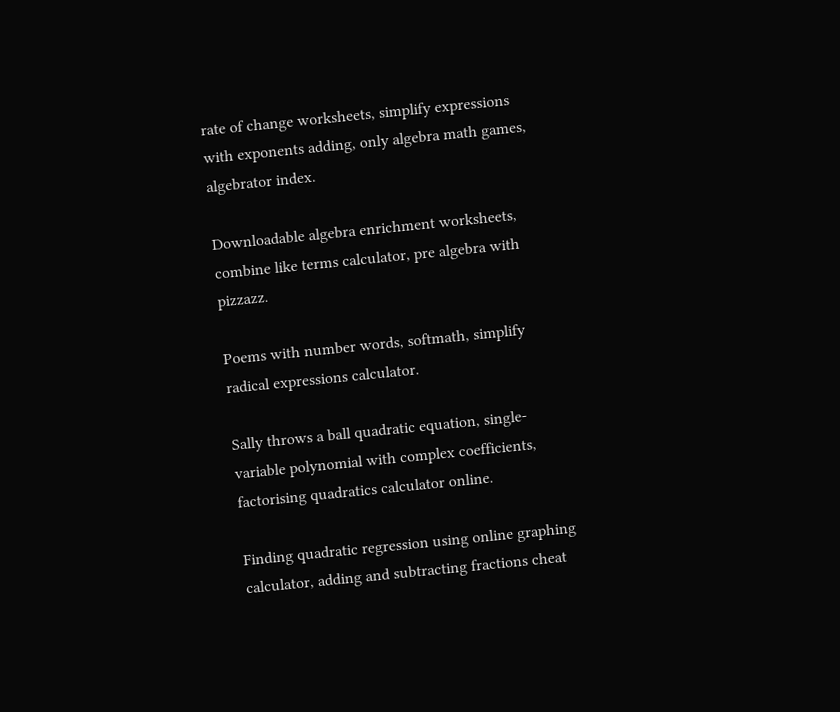rate of change worksheets, simplify expressions with exponents adding, only algebra math games, algebrator index.

Downloadable algebra enrichment worksheets, combine like terms calculator, pre algebra with pizzazz.

Poems with number words, softmath, simplify radical expressions calculator.

Sally throws a ball quadratic equation, single-variable polynomial with complex coefficients, factorising quadratics calculator online.

Finding quadratic regression using online graphing calculator, adding and subtracting fractions cheat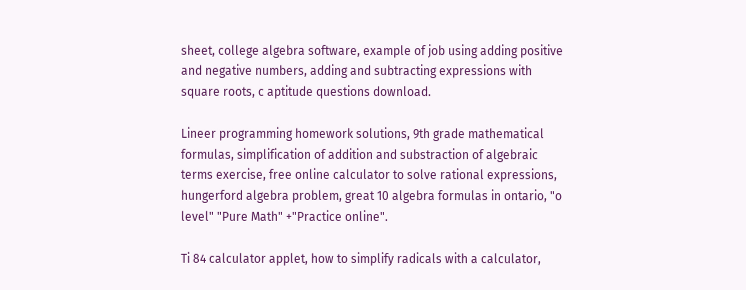sheet, college algebra software, example of job using adding positive and negative numbers, adding and subtracting expressions with square roots, c aptitude questions download.

Lineer programming homework solutions, 9th grade mathematical formulas, simplification of addition and substraction of algebraic terms exercise, free online calculator to solve rational expressions, hungerford algebra problem, great 10 algebra formulas in ontario, "o level" "Pure Math" +"Practice online".

Ti 84 calculator applet, how to simplify radicals with a calculator,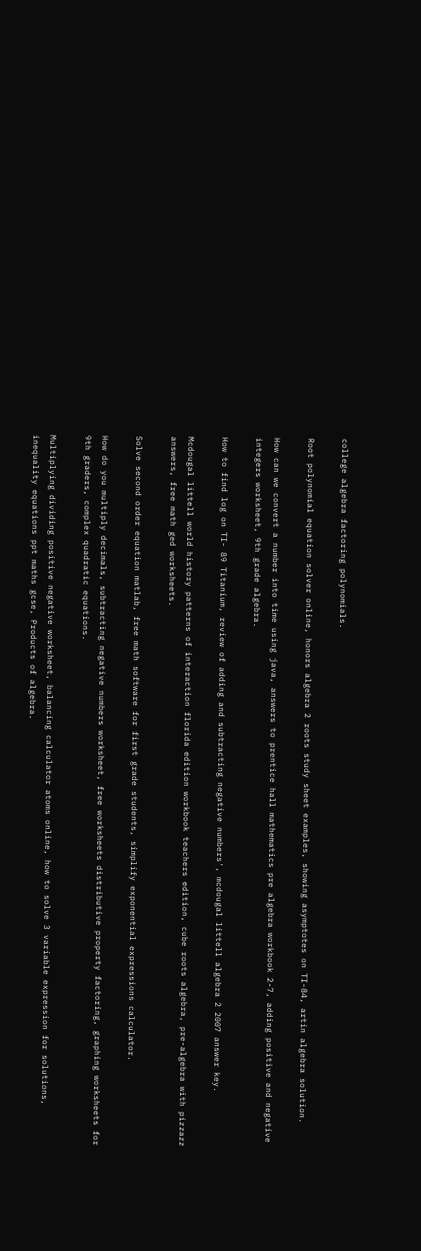college algebra factoring polynomials.

Root polynomial equation solver online, honors algebra 2 roots study sheet examples, showing asymptotes on TI-84, artin algebra solution.

How can we convert a number into time using java, answers to prentice hall mathematics pre algebra workbook 2-7, adding positive and negative integers worksheet, 9th grade algebra.

How to find log on TI- 89 Titanium, review of adding and subtracting negative numbers', mcdougal littell algebra 2 2007 answer key.

Mcdougal littell world history patterns of interaction florida edition workbook teachers edition, cube roots algebra, pre-algebra with pizzazz answers, free math ged worksheets.

Solve second order equation matlab, free math software for first grade students, simplify exponential expressions calculator.

How do you multiply decimals, subtracting negative numbers worksheet, free worksheets distributive property factoring, graphing worksheets for 9th graders, complex quadratic equations.

Multiplying dividing positive negative worksheet, balancing calculator atoms online, how to solve 3 variable expression for solutions, inequality equations ppt maths gcse, Products of algebra.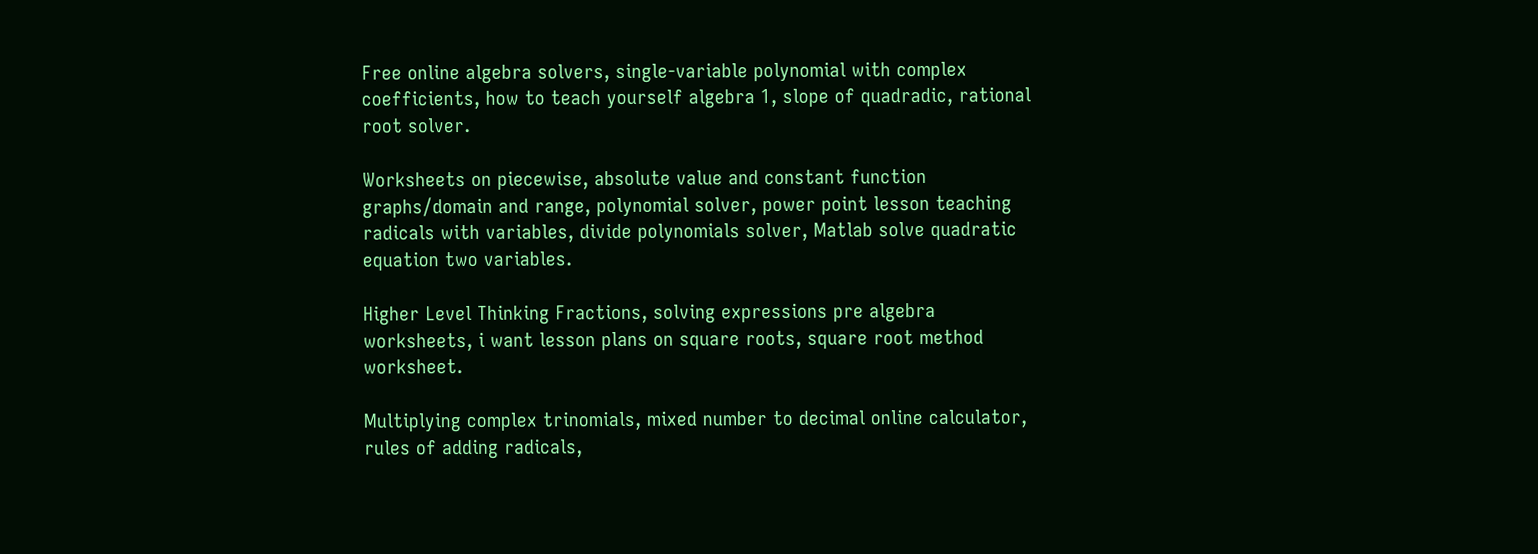Free online algebra solvers, single-variable polynomial with complex coefficients, how to teach yourself algebra 1, slope of quadradic, rational root solver.

Worksheets on piecewise, absolute value and constant function graphs/domain and range, polynomial solver, power point lesson teaching radicals with variables, divide polynomials solver, Matlab solve quadratic equation two variables.

Higher Level Thinking Fractions, solving expressions pre algebra worksheets, i want lesson plans on square roots, square root method worksheet.

Multiplying complex trinomials, mixed number to decimal online calculator, rules of adding radicals,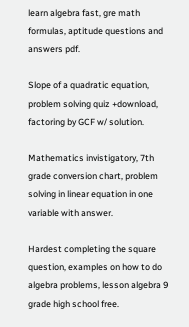learn algebra fast, gre math formulas, aptitude questions and answers pdf.

Slope of a quadratic equation, problem solving quiz +download, factoring by GCF w/ solution.

Mathematics invistigatory, 7th grade conversion chart, problem solving in linear equation in one variable with answer.

Hardest completing the square question, examples on how to do algebra problems, lesson algebra 9 grade high school free.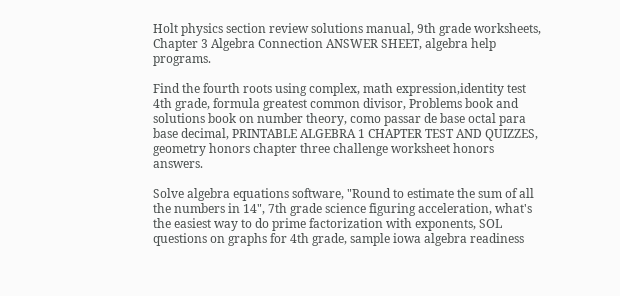Holt physics section review solutions manual, 9th grade worksheets, Chapter 3 Algebra Connection ANSWER SHEET, algebra help programs.

Find the fourth roots using complex, math expression,identity test 4th grade, formula greatest common divisor, Problems book and solutions book on number theory, como passar de base octal para base decimal, PRINTABLE ALGEBRA 1 CHAPTER TEST AND QUIZZES, geometry honors chapter three challenge worksheet honors answers.

Solve algebra equations software, "Round to estimate the sum of all the numbers in 14", 7th grade science figuring acceleration, what's the easiest way to do prime factorization with exponents, SOL questions on graphs for 4th grade, sample iowa algebra readiness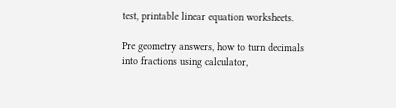test, printable linear equation worksheets.

Pre geometry answers, how to turn decimals into fractions using calculator,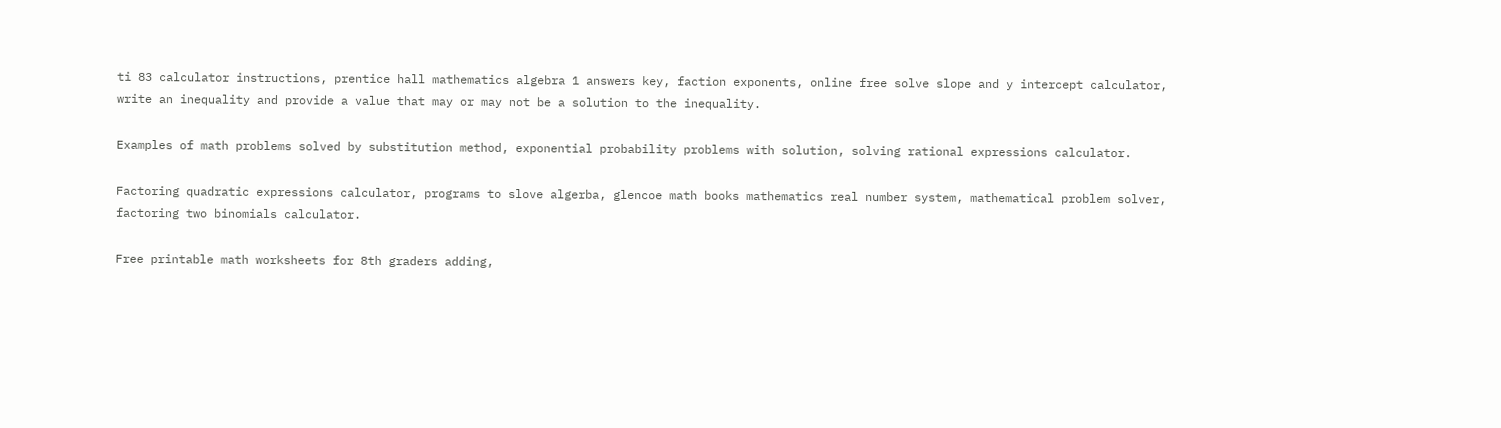ti 83 calculator instructions, prentice hall mathematics algebra 1 answers key, faction exponents, online free solve slope and y intercept calculator, write an inequality and provide a value that may or may not be a solution to the inequality.

Examples of math problems solved by substitution method, exponential probability problems with solution, solving rational expressions calculator.

Factoring quadratic expressions calculator, programs to slove algerba, glencoe math books mathematics real number system, mathematical problem solver, factoring two binomials calculator.

Free printable math worksheets for 8th graders adding,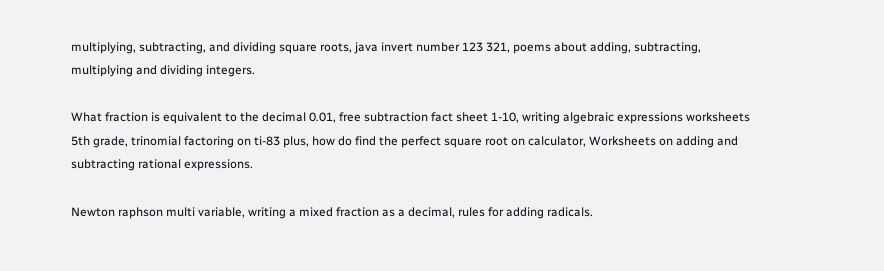multiplying, subtracting, and dividing square roots, java invert number 123 321, poems about adding, subtracting, multiplying and dividing integers.

What fraction is equivalent to the decimal 0.01, free subtraction fact sheet 1-10, writing algebraic expressions worksheets 5th grade, trinomial factoring on ti-83 plus, how do find the perfect square root on calculator, Worksheets on adding and subtracting rational expressions.

Newton raphson multi variable, writing a mixed fraction as a decimal, rules for adding radicals.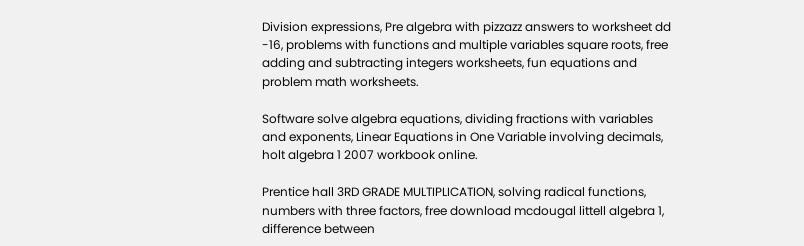Division expressions, Pre algebra with pizzazz answers to worksheet dd -16, problems with functions and multiple variables square roots, free adding and subtracting integers worksheets, fun equations and problem math worksheets.

Software solve algebra equations, dividing fractions with variables and exponents, Linear Equations in One Variable involving decimals, holt algebra 1 2007 workbook online.

Prentice hall 3RD GRADE MULTIPLICATION, solving radical functions, numbers with three factors, free download mcdougal littell algebra 1, difference between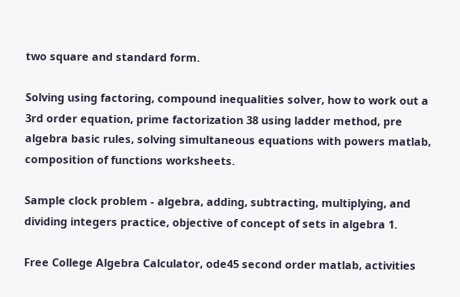two square and standard form.

Solving using factoring, compound inequalities solver, how to work out a 3rd order equation, prime factorization 38 using ladder method, pre algebra basic rules, solving simultaneous equations with powers matlab, composition of functions worksheets.

Sample clock problem - algebra, adding, subtracting, multiplying, and dividing integers practice, objective of concept of sets in algebra 1.

Free College Algebra Calculator, ode45 second order matlab, activities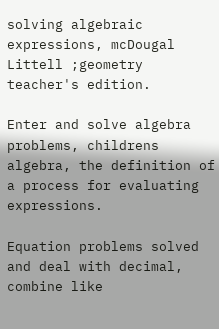solving algebraic expressions, mcDougal Littell ;geometry teacher's edition.

Enter and solve algebra problems, childrens algebra, the definition of a process for evaluating expressions.

Equation problems solved and deal with decimal, combine like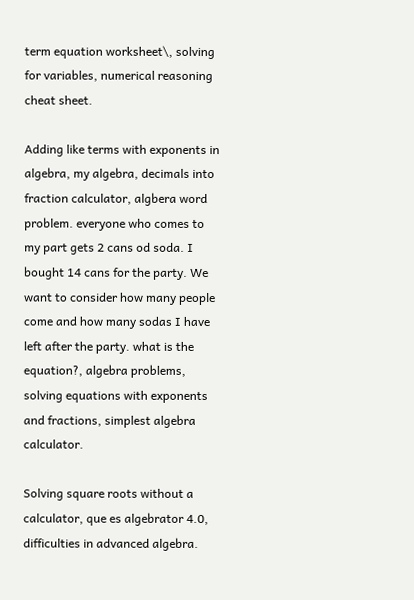term equation worksheet\, solving for variables, numerical reasoning cheat sheet.

Adding like terms with exponents in algebra, my algebra, decimals into fraction calculator, algbera word problem. everyone who comes to my part gets 2 cans od soda. I bought 14 cans for the party. We want to consider how many people come and how many sodas I have left after the party. what is the equation?, algebra problems, solving equations with exponents and fractions, simplest algebra calculator.

Solving square roots without a calculator, que es algebrator 4.0, difficulties in advanced algebra.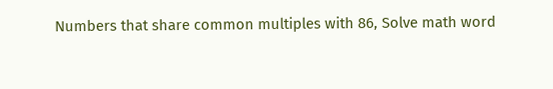Numbers that share common multiples with 86, Solve math word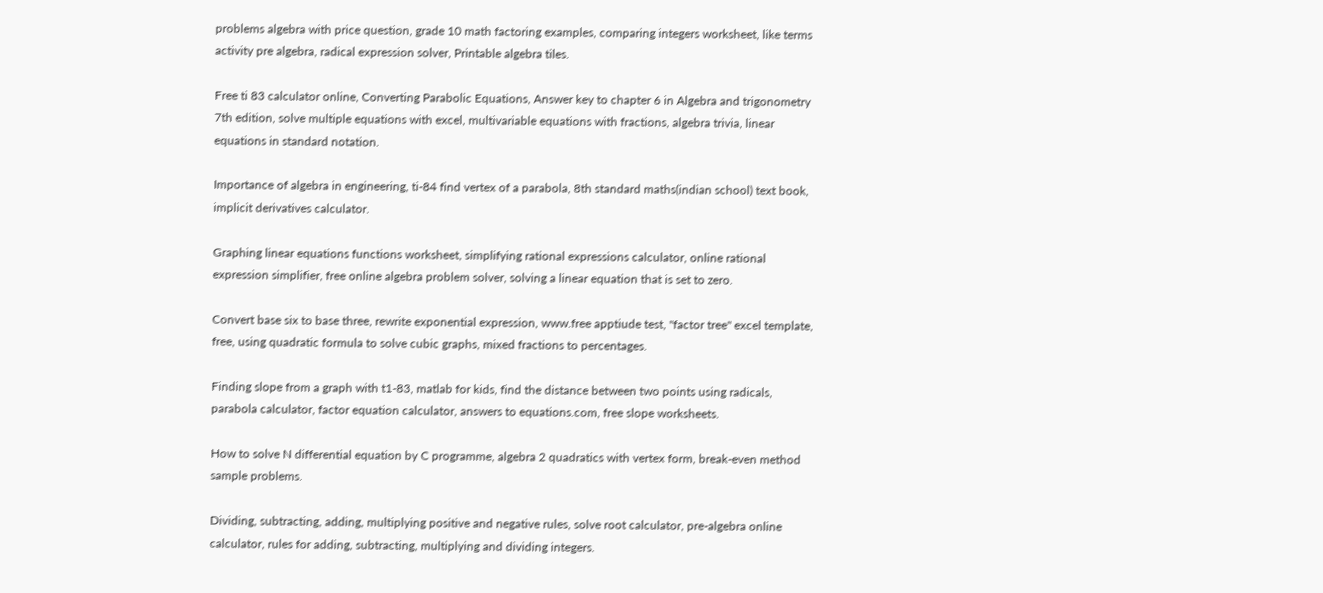problems algebra with price question, grade 10 math factoring examples, comparing integers worksheet, like terms activity pre algebra, radical expression solver, Printable algebra tiles.

Free ti 83 calculator online, Converting Parabolic Equations, Answer key to chapter 6 in Algebra and trigonometry 7th edition, solve multiple equations with excel, multivariable equations with fractions, algebra trivia, linear equations in standard notation.

Importance of algebra in engineering, ti-84 find vertex of a parabola, 8th standard maths(indian school) text book, implicit derivatives calculator.

Graphing linear equations functions worksheet, simplifying rational expressions calculator, online rational expression simplifier, free online algebra problem solver, solving a linear equation that is set to zero.

Convert base six to base three, rewrite exponential expression, www.free apptiude test, "factor tree" excel template, free, using quadratic formula to solve cubic graphs, mixed fractions to percentages.

Finding slope from a graph with t1-83, matlab for kids, find the distance between two points using radicals, parabola calculator, factor equation calculator, answers to equations.com, free slope worksheets.

How to solve N differential equation by C programme, algebra 2 quadratics with vertex form, break-even method sample problems.

Dividing, subtracting, adding, multiplying positive and negative rules, solve root calculator, pre-algebra online calculator, rules for adding, subtracting, multiplying and dividing integers.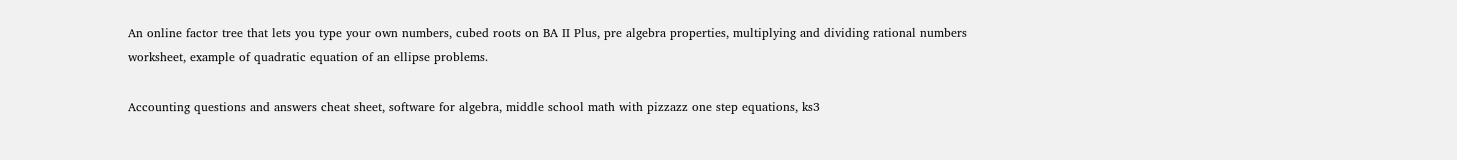An online factor tree that lets you type your own numbers, cubed roots on BA II Plus, pre algebra properties, multiplying and dividing rational numbers worksheet, example of quadratic equation of an ellipse problems.

Accounting questions and answers cheat sheet, software for algebra, middle school math with pizzazz one step equations, ks3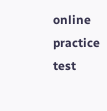online practice test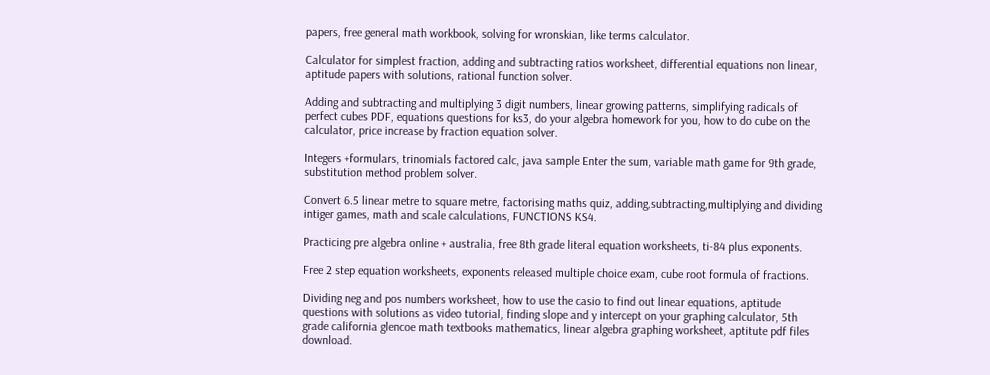papers, free general math workbook, solving for wronskian, like terms calculator.

Calculator for simplest fraction, adding and subtracting ratios worksheet, differential equations non linear, aptitude papers with solutions, rational function solver.

Adding and subtracting and multiplying 3 digit numbers, linear growing patterns, simplifying radicals of perfect cubes PDF, equations questions for ks3, do your algebra homework for you, how to do cube on the calculator, price increase by fraction equation solver.

Integers +formulars, trinomials factored calc, java sample Enter the sum, variable math game for 9th grade, substitution method problem solver.

Convert 6.5 linear metre to square metre, factorising maths quiz, adding,subtracting,multiplying and dividing intiger games, math and scale calculations, FUNCTIONS KS4.

Practicing pre algebra online + australia, free 8th grade literal equation worksheets, ti-84 plus exponents.

Free 2 step equation worksheets, exponents released multiple choice exam, cube root formula of fractions.

Dividing neg and pos numbers worksheet, how to use the casio to find out linear equations, aptitude questions with solutions as video tutorial, finding slope and y intercept on your graphing calculator, 5th grade california glencoe math textbooks mathematics, linear algebra graphing worksheet, aptitute pdf files download.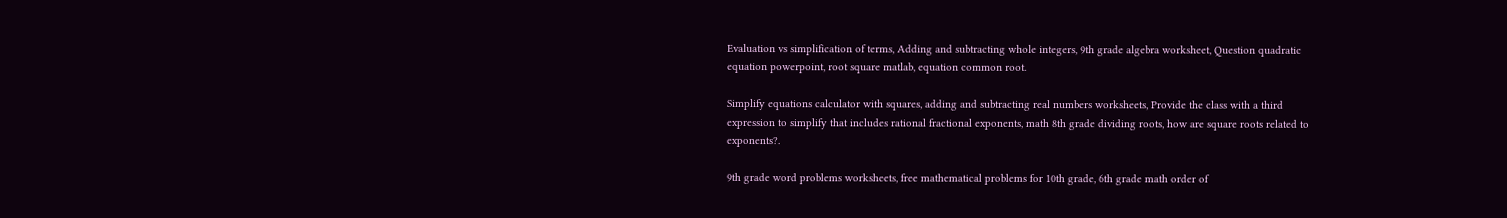Evaluation vs simplification of terms, Adding and subtracting whole integers, 9th grade algebra worksheet, Question quadratic equation powerpoint, root square matlab, equation common root.

Simplify equations calculator with squares, adding and subtracting real numbers worksheets, Provide the class with a third expression to simplify that includes rational fractional exponents, math 8th grade dividing roots, how are square roots related to exponents?.

9th grade word problems worksheets, free mathematical problems for 10th grade, 6th grade math order of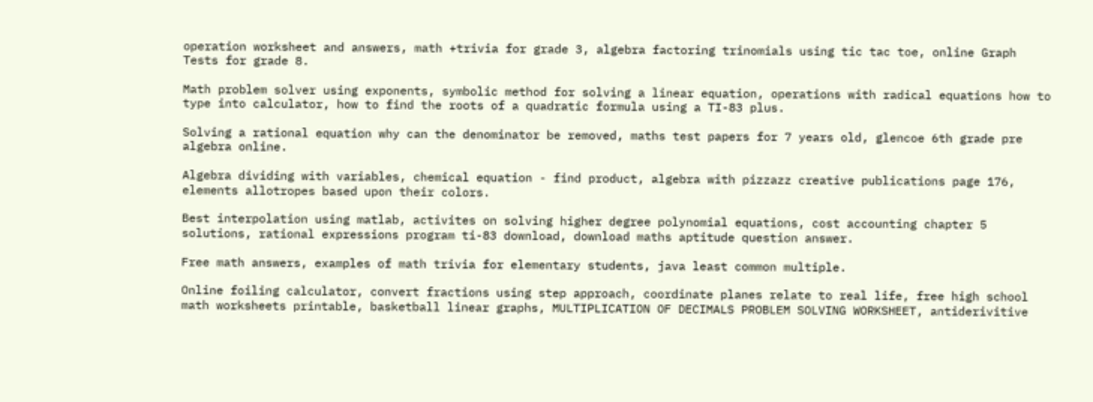operation worksheet and answers, math +trivia for grade 3, algebra factoring trinomials using tic tac toe, online Graph Tests for grade 8.

Math problem solver using exponents, symbolic method for solving a linear equation, operations with radical equations how to type into calculator, how to find the roots of a quadratic formula using a TI-83 plus.

Solving a rational equation why can the denominator be removed, maths test papers for 7 years old, glencoe 6th grade pre algebra online.

Algebra dividing with variables, chemical equation - find product, algebra with pizzazz creative publications page 176, elements allotropes based upon their colors.

Best interpolation using matlab, activites on solving higher degree polynomial equations, cost accounting chapter 5 solutions, rational expressions program ti-83 download, download maths aptitude question answer.

Free math answers, examples of math trivia for elementary students, java least common multiple.

Online foiling calculator, convert fractions using step approach, coordinate planes relate to real life, free high school math worksheets printable, basketball linear graphs, MULTIPLICATION OF DECIMALS PROBLEM SOLVING WORKSHEET, antiderivitive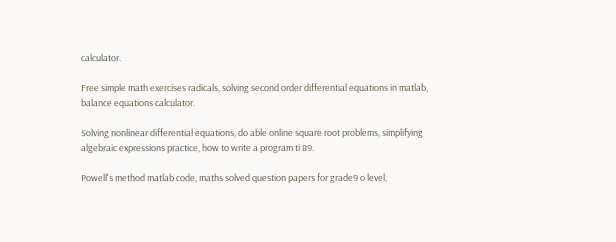calculator.

Free simple math exercises radicals, solving second order differential equations in matlab, balance equations calculator.

Solving nonlinear differential equations, do able online square root problems, simplifying algebraic expressions practice, how to write a program ti 89.

Powell's method matlab code, maths solved question papers for grade9 o level,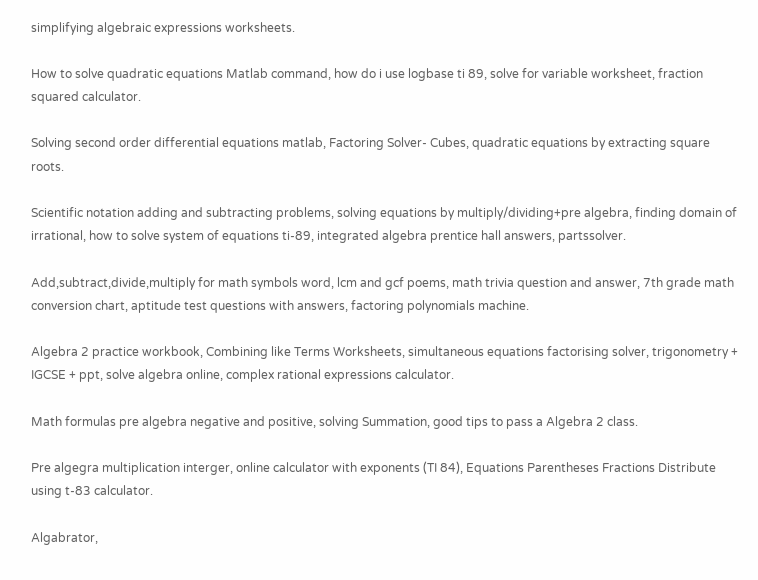simplifying algebraic expressions worksheets.

How to solve quadratic equations Matlab command, how do i use logbase ti 89, solve for variable worksheet, fraction squared calculator.

Solving second order differential equations matlab, Factoring Solver- Cubes, quadratic equations by extracting square roots.

Scientific notation adding and subtracting problems, solving equations by multiply/dividing+pre algebra, finding domain of irrational, how to solve system of equations ti-89, integrated algebra prentice hall answers, partssolver.

Add,subtract,divide,multiply for math symbols word, lcm and gcf poems, math trivia question and answer, 7th grade math conversion chart, aptitude test questions with answers, factoring polynomials machine.

Algebra 2 practice workbook, Combining like Terms Worksheets, simultaneous equations factorising solver, trigonometry + IGCSE + ppt, solve algebra online, complex rational expressions calculator.

Math formulas pre algebra negative and positive, solving Summation, good tips to pass a Algebra 2 class.

Pre algegra multiplication interger, online calculator with exponents (TI 84), Equations Parentheses Fractions Distribute using t-83 calculator.

Algabrator,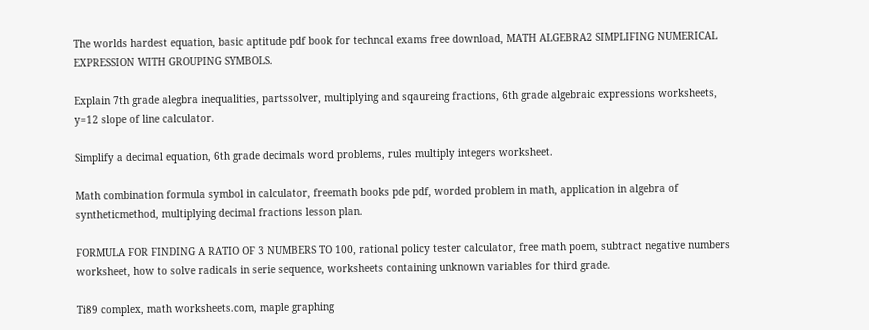The worlds hardest equation, basic aptitude pdf book for techncal exams free download, MATH ALGEBRA2 SIMPLIFING NUMERICAL EXPRESSION WITH GROUPING SYMBOLS.

Explain 7th grade alegbra inequalities, partssolver, multiplying and sqaureing fractions, 6th grade algebraic expressions worksheets, y=12 slope of line calculator.

Simplify a decimal equation, 6th grade decimals word problems, rules multiply integers worksheet.

Math combination formula symbol in calculator, freemath books pde pdf, worded problem in math, application in algebra of syntheticmethod, multiplying decimal fractions lesson plan.

FORMULA FOR FINDING A RATIO OF 3 NUMBERS TO 100, rational policy tester calculator, free math poem, subtract negative numbers worksheet, how to solve radicals in serie sequence, worksheets containing unknown variables for third grade.

Ti89 complex, math worksheets.com, maple graphing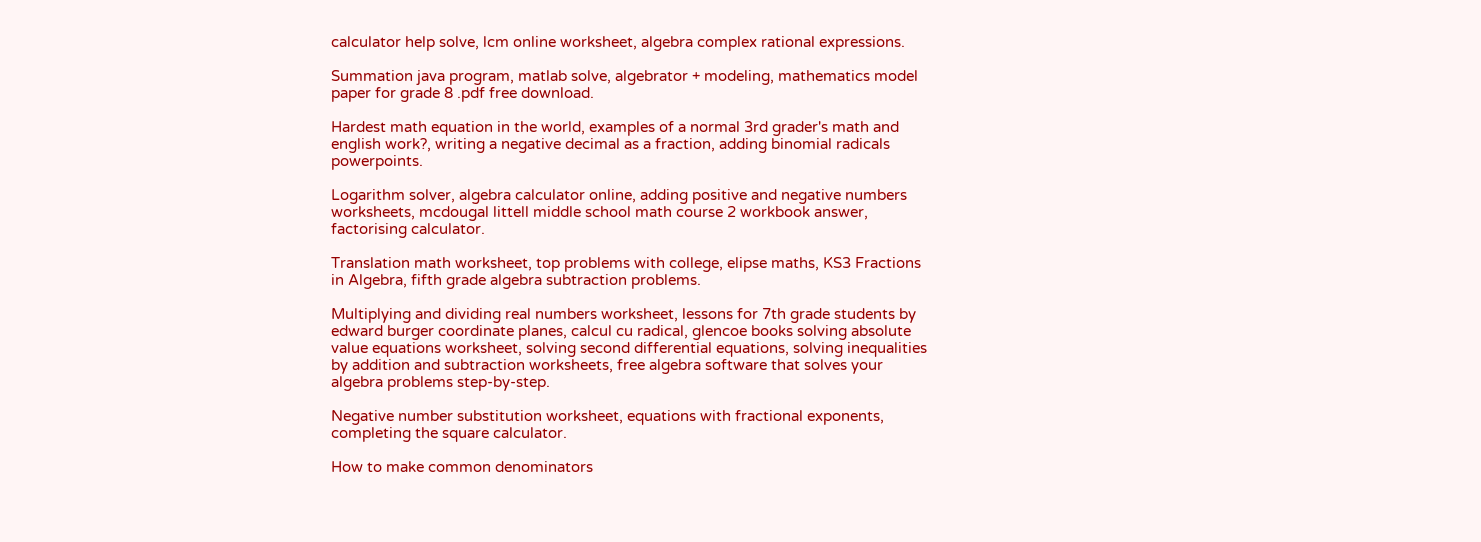calculator help solve, lcm online worksheet, algebra complex rational expressions.

Summation java program, matlab solve, algebrator + modeling, mathematics model paper for grade 8 .pdf free download.

Hardest math equation in the world, examples of a normal 3rd grader's math and english work?, writing a negative decimal as a fraction, adding binomial radicals powerpoints.

Logarithm solver, algebra calculator online, adding positive and negative numbers worksheets, mcdougal littell middle school math course 2 workbook answer, factorising calculator.

Translation math worksheet, top problems with college, elipse maths, KS3 Fractions in Algebra, fifth grade algebra subtraction problems.

Multiplying and dividing real numbers worksheet, lessons for 7th grade students by edward burger coordinate planes, calcul cu radical, glencoe books solving absolute value equations worksheet, solving second differential equations, solving inequalities by addition and subtraction worksheets, free algebra software that solves your algebra problems step-by-step.

Negative number substitution worksheet, equations with fractional exponents, completing the square calculator.

How to make common denominators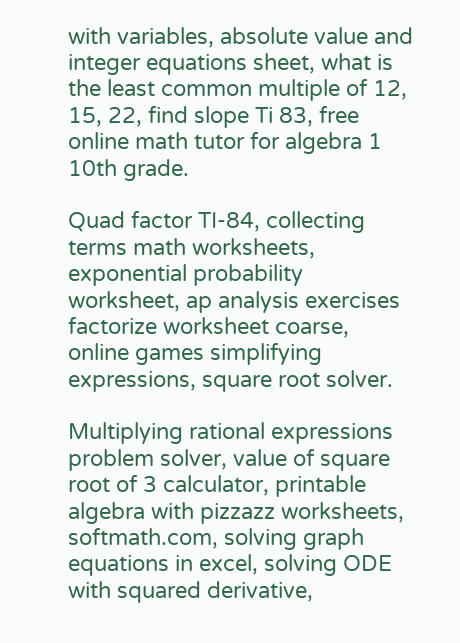with variables, absolute value and integer equations sheet, what is the least common multiple of 12, 15, 22, find slope Ti 83, free online math tutor for algebra 1 10th grade.

Quad factor TI-84, collecting terms math worksheets, exponential probability worksheet, ap analysis exercises factorize worksheet coarse, online games simplifying expressions, square root solver.

Multiplying rational expressions problem solver, value of square root of 3 calculator, printable algebra with pizzazz worksheets, softmath.com, solving graph equations in excel, solving ODE with squared derivative,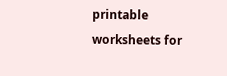printable worksheets for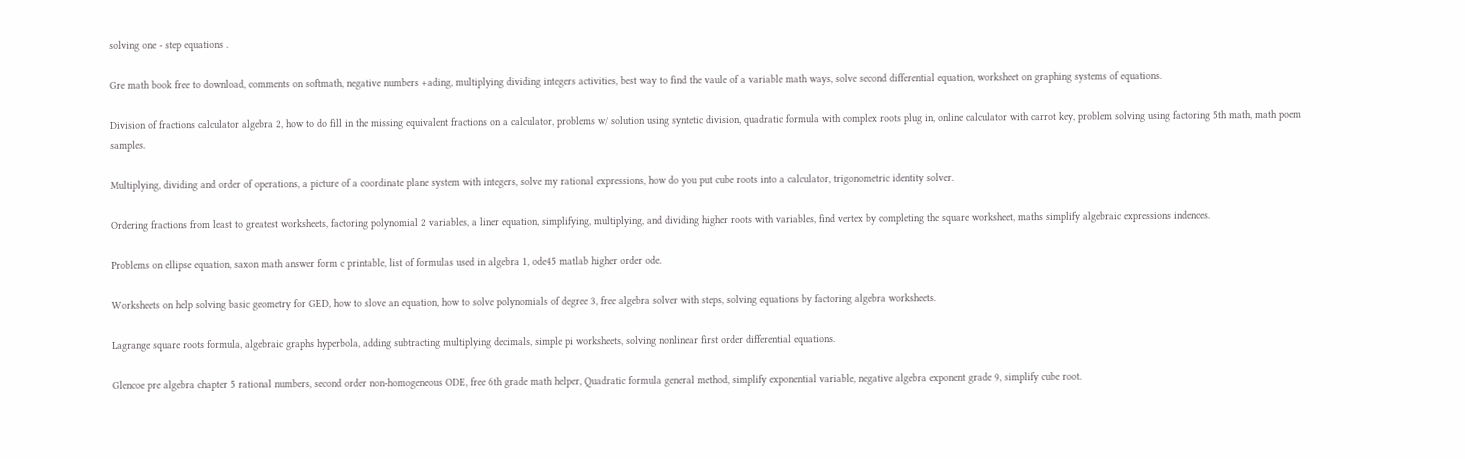solving one - step equations .

Gre math book free to download, comments on softmath, negative numbers +ading, multiplying dividing integers activities, best way to find the vaule of a variable math ways, solve second differential equation, worksheet on graphing systems of equations.

Division of fractions calculator algebra 2, how to do fill in the missing equivalent fractions on a calculator, problems w/ solution using syntetic division, quadratic formula with complex roots plug in, online calculator with carrot key, problem solving using factoring 5th math, math poem samples.

Multiplying, dividing and order of operations, a picture of a coordinate plane system with integers, solve my rational expressions, how do you put cube roots into a calculator, trigonometric identity solver.

Ordering fractions from least to greatest worksheets, factoring polynomial 2 variables, a liner equation, simplifying, multiplying, and dividing higher roots with variables, find vertex by completing the square worksheet, maths simplify algebraic expressions indences.

Problems on ellipse equation, saxon math answer form c printable, list of formulas used in algebra 1, ode45 matlab higher order ode.

Worksheets on help solving basic geometry for GED, how to slove an equation, how to solve polynomials of degree 3, free algebra solver with steps, solving equations by factoring algebra worksheets.

Lagrange square roots formula, algebraic graphs hyperbola, adding subtracting multiplying decimals, simple pi worksheets, solving nonlinear first order differential equations.

Glencoe pre algebra chapter 5 rational numbers, second order non-homogeneous ODE, free 6th grade math helper, Quadratic formula general method, simplify exponential variable, negative algebra exponent grade 9, simplify cube root.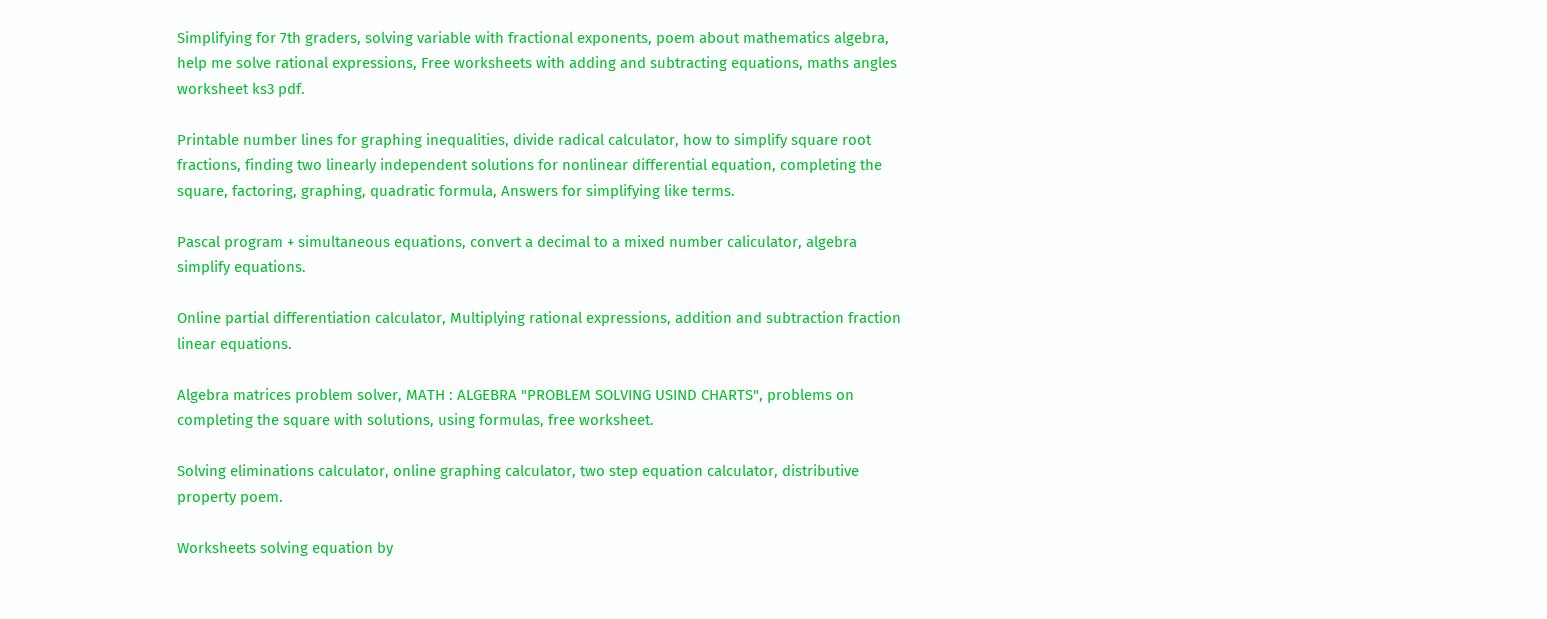Simplifying for 7th graders, solving variable with fractional exponents, poem about mathematics algebra, help me solve rational expressions, Free worksheets with adding and subtracting equations, maths angles worksheet ks3 pdf.

Printable number lines for graphing inequalities, divide radical calculator, how to simplify square root fractions, finding two linearly independent solutions for nonlinear differential equation, completing the square, factoring, graphing, quadratic formula, Answers for simplifying like terms.

Pascal program + simultaneous equations, convert a decimal to a mixed number caliculator, algebra simplify equations.

Online partial differentiation calculator, Multiplying rational expressions, addition and subtraction fraction linear equations.

Algebra matrices problem solver, MATH : ALGEBRA "PROBLEM SOLVING USIND CHARTS", problems on completing the square with solutions, using formulas, free worksheet.

Solving eliminations calculator, online graphing calculator, two step equation calculator, distributive property poem.

Worksheets solving equation by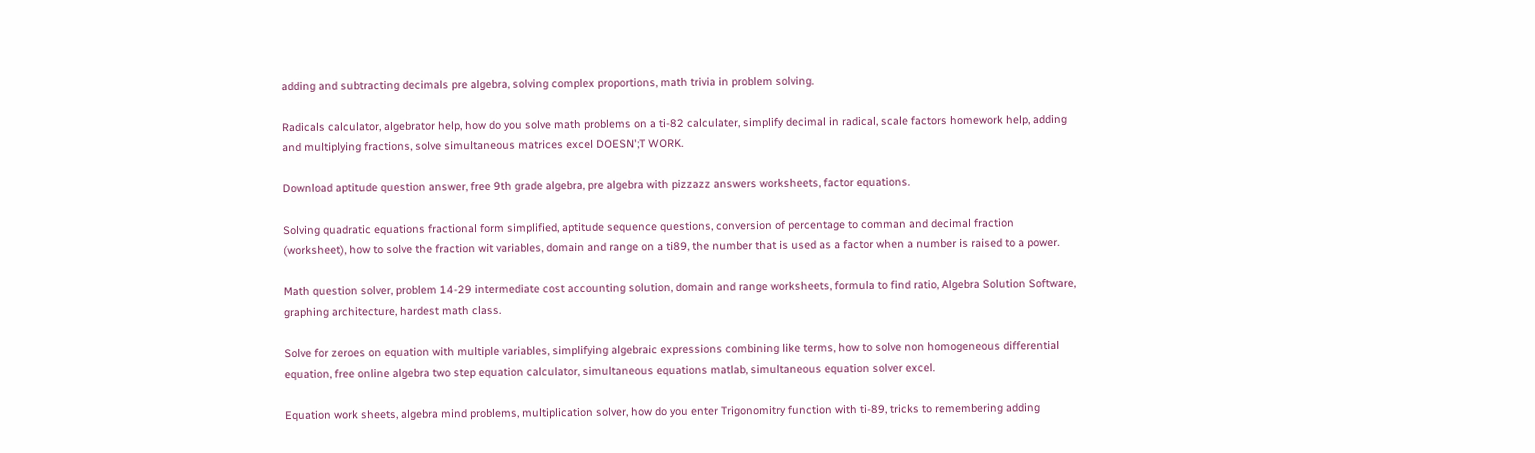adding and subtracting decimals pre algebra, solving complex proportions, math trivia in problem solving.

Radicals calculator, algebrator help, how do you solve math problems on a ti-82 calculater, simplify decimal in radical, scale factors homework help, adding and multiplying fractions, solve simultaneous matrices excel DOESN';T WORK.

Download aptitude question answer, free 9th grade algebra, pre algebra with pizzazz answers worksheets, factor equations.

Solving quadratic equations fractional form simplified, aptitude sequence questions, conversion of percentage to comman and decimal fraction (worksheet), how to solve the fraction wit variables, domain and range on a ti89, the number that is used as a factor when a number is raised to a power.

Math question solver, problem 14-29 intermediate cost accounting solution, domain and range worksheets, formula to find ratio, Algebra Solution Software, graphing architecture, hardest math class.

Solve for zeroes on equation with multiple variables, simplifying algebraic expressions combining like terms, how to solve non homogeneous differential equation, free online algebra two step equation calculator, simultaneous equations matlab, simultaneous equation solver excel.

Equation work sheets, algebra mind problems, multiplication solver, how do you enter Trigonomitry function with ti-89, tricks to remembering adding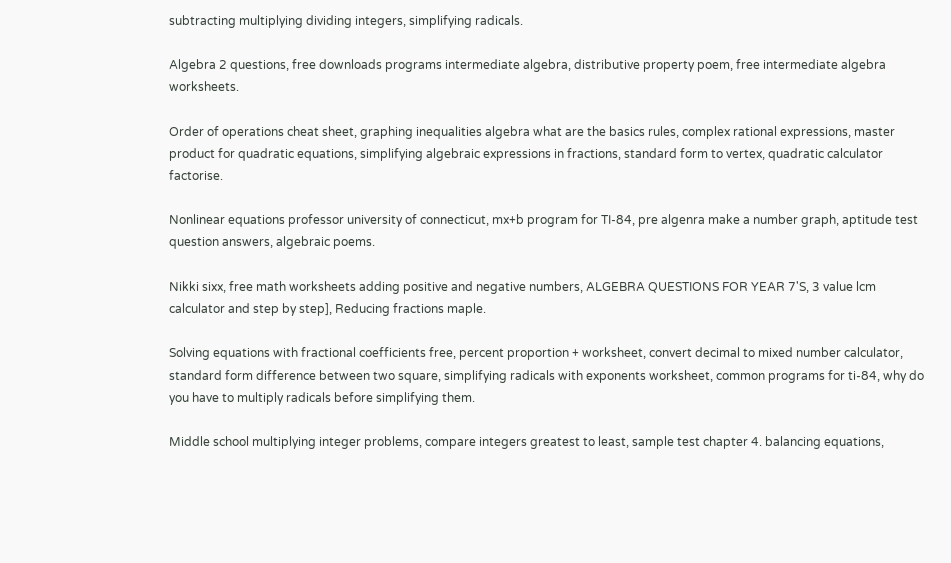subtracting multiplying dividing integers, simplifying radicals.

Algebra 2 questions, free downloads programs intermediate algebra, distributive property poem, free intermediate algebra worksheets.

Order of operations cheat sheet, graphing inequalities algebra what are the basics rules, complex rational expressions, master product for quadratic equations, simplifying algebraic expressions in fractions, standard form to vertex, quadratic calculator factorise.

Nonlinear equations professor university of connecticut, mx+b program for TI-84, pre algenra make a number graph, aptitude test question answers, algebraic poems.

Nikki sixx, free math worksheets adding positive and negative numbers, ALGEBRA QUESTIONS FOR YEAR 7'S, 3 value lcm calculator and step by step], Reducing fractions maple.

Solving equations with fractional coefficients free, percent proportion + worksheet, convert decimal to mixed number calculator, standard form difference between two square, simplifying radicals with exponents worksheet, common programs for ti-84, why do you have to multiply radicals before simplifying them.

Middle school multiplying integer problems, compare integers greatest to least, sample test chapter 4. balancing equations,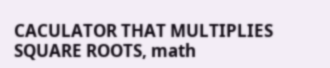CACULATOR THAT MULTIPLIES SQUARE ROOTS, math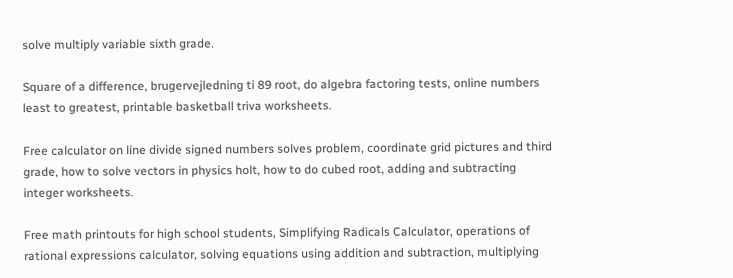solve multiply variable sixth grade.

Square of a difference, brugervejledning ti 89 root, do algebra factoring tests, online numbers least to greatest, printable basketball triva worksheets.

Free calculator on line divide signed numbers solves problem, coordinate grid pictures and third grade, how to solve vectors in physics holt, how to do cubed root, adding and subtracting integer worksheets.

Free math printouts for high school students, Simplifying Radicals Calculator, operations of rational expressions calculator, solving equations using addition and subtraction, multiplying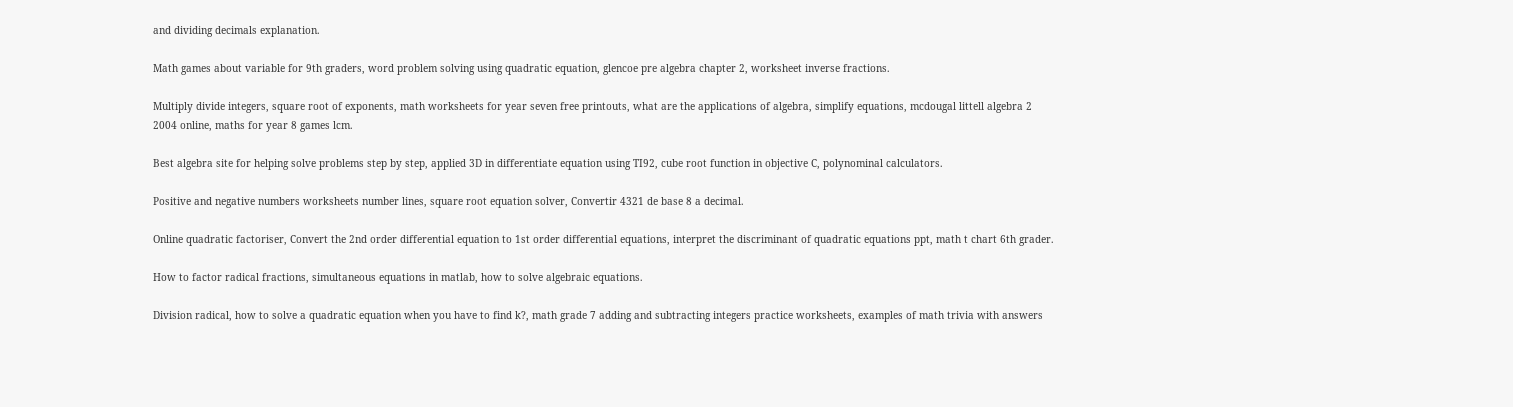and dividing decimals explanation.

Math games about variable for 9th graders, word problem solving using quadratic equation, glencoe pre algebra chapter 2, worksheet inverse fractions.

Multiply divide integers, square root of exponents, math worksheets for year seven free printouts, what are the applications of algebra, simplify equations, mcdougal littell algebra 2 2004 online, maths for year 8 games lcm.

Best algebra site for helping solve problems step by step, applied 3D in differentiate equation using TI92, cube root function in objective C, polynominal calculators.

Positive and negative numbers worksheets number lines, square root equation solver, Convertir 4321 de base 8 a decimal.

Online quadratic factoriser, Convert the 2nd order differential equation to 1st order differential equations, interpret the discriminant of quadratic equations ppt, math t chart 6th grader.

How to factor radical fractions, simultaneous equations in matlab, how to solve algebraic equations.

Division radical, how to solve a quadratic equation when you have to find k?, math grade 7 adding and subtracting integers practice worksheets, examples of math trivia with answers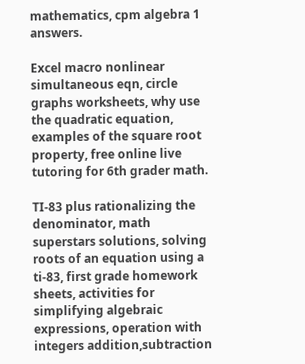mathematics, cpm algebra 1 answers.

Excel macro nonlinear simultaneous eqn, circle graphs worksheets, why use the quadratic equation, examples of the square root property, free online live tutoring for 6th grader math.

TI-83 plus rationalizing the denominator, math superstars solutions, solving roots of an equation using a ti-83, first grade homework sheets, activities for simplifying algebraic expressions, operation with integers addition,subtraction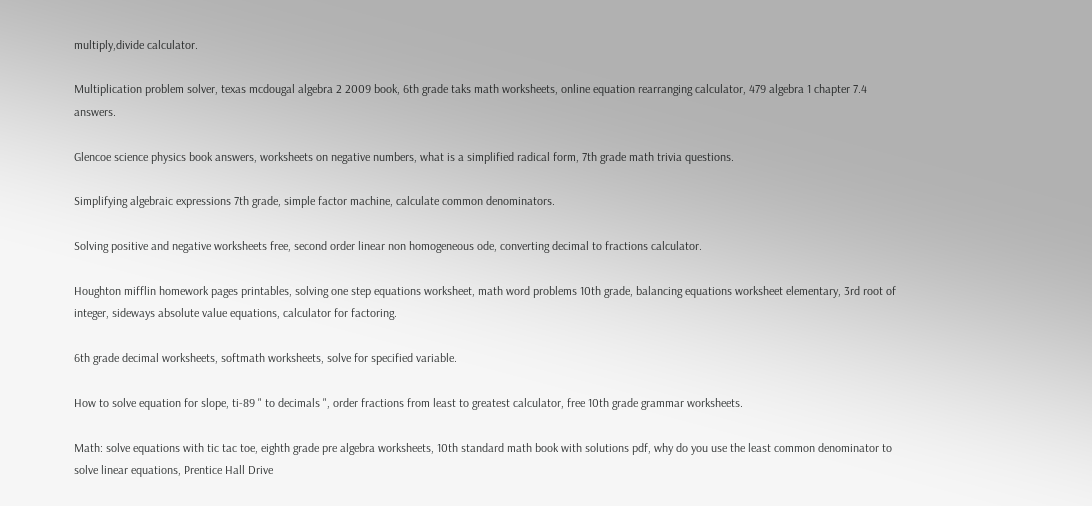multiply,divide calculator.

Multiplication problem solver, texas mcdougal algebra 2 2009 book, 6th grade taks math worksheets, online equation rearranging calculator, 479 algebra 1 chapter 7.4 answers.

Glencoe science physics book answers, worksheets on negative numbers, what is a simplified radical form, 7th grade math trivia questions.

Simplifying algebraic expressions 7th grade, simple factor machine, calculate common denominators.

Solving positive and negative worksheets free, second order linear non homogeneous ode, converting decimal to fractions calculator.

Houghton mifflin homework pages printables, solving one step equations worksheet, math word problems 10th grade, balancing equations worksheet elementary, 3rd root of integer, sideways absolute value equations, calculator for factoring.

6th grade decimal worksheets, softmath worksheets, solve for specified variable.

How to solve equation for slope, ti-89 " to decimals ", order fractions from least to greatest calculator, free 10th grade grammar worksheets.

Math: solve equations with tic tac toe, eighth grade pre algebra worksheets, 10th standard math book with solutions pdf, why do you use the least common denominator to solve linear equations, Prentice Hall Drive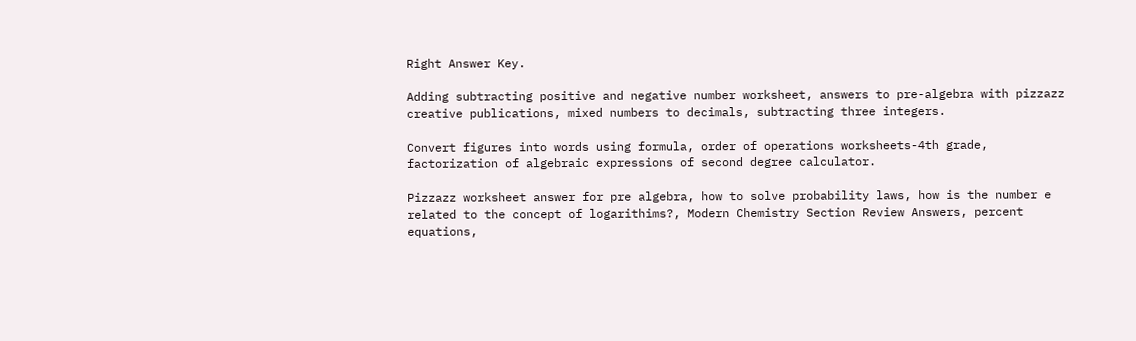Right Answer Key.

Adding subtracting positive and negative number worksheet, answers to pre-algebra with pizzazz creative publications, mixed numbers to decimals, subtracting three integers.

Convert figures into words using formula, order of operations worksheets-4th grade, factorization of algebraic expressions of second degree calculator.

Pizzazz worksheet answer for pre algebra, how to solve probability laws, how is the number e related to the concept of logarithims?, Modern Chemistry Section Review Answers, percent equations,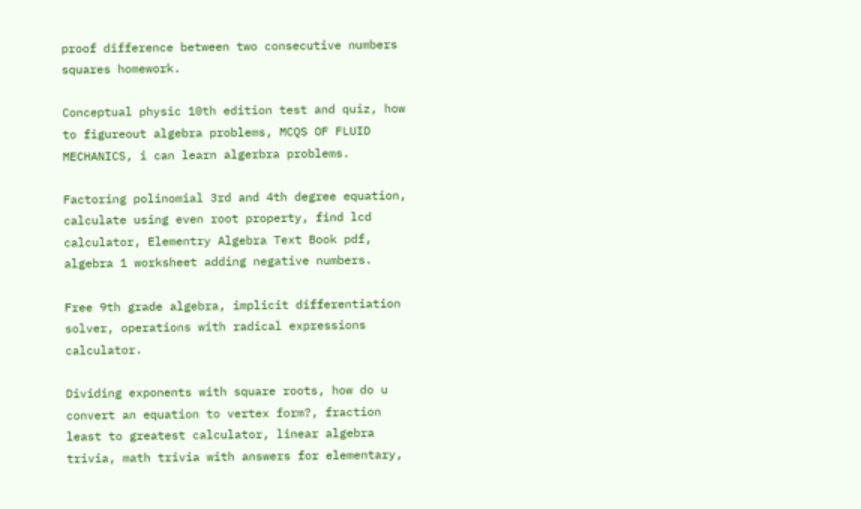proof difference between two consecutive numbers squares homework.

Conceptual physic 10th edition test and quiz, how to figureout algebra problems, MCQS OF FLUID MECHANICS, i can learn algerbra problems.

Factoring polinomial 3rd and 4th degree equation, calculate using even root property, find lcd calculator, Elementry Algebra Text Book pdf, algebra 1 worksheet adding negative numbers.

Free 9th grade algebra, implicit differentiation solver, operations with radical expressions calculator.

Dividing exponents with square roots, how do u convert an equation to vertex form?, fraction least to greatest calculator, linear algebra trivia, math trivia with answers for elementary,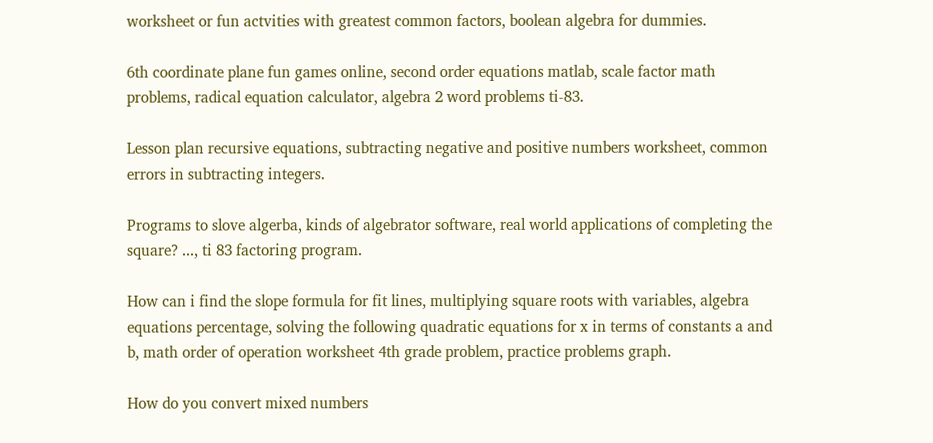worksheet or fun actvities with greatest common factors, boolean algebra for dummies.

6th coordinate plane fun games online, second order equations matlab, scale factor math problems, radical equation calculator, algebra 2 word problems ti-83.

Lesson plan recursive equations, subtracting negative and positive numbers worksheet, common errors in subtracting integers.

Programs to slove algerba, kinds of algebrator software, real world applications of completing the square? ..., ti 83 factoring program.

How can i find the slope formula for fit lines, multiplying square roots with variables, algebra equations percentage, solving the following quadratic equations for x in terms of constants a and b, math order of operation worksheet 4th grade problem, practice problems graph.

How do you convert mixed numbers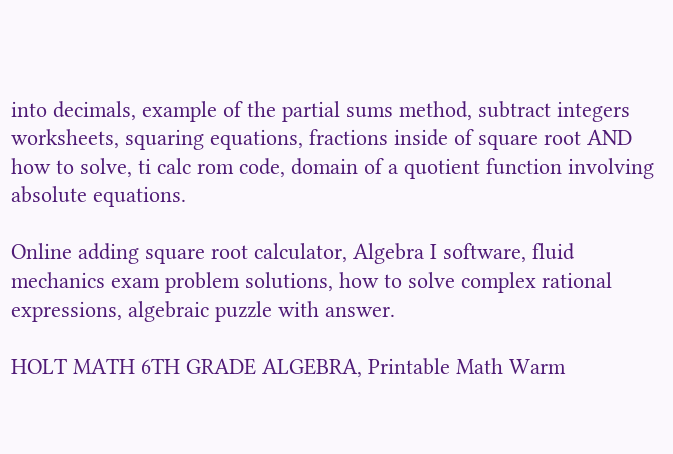into decimals, example of the partial sums method, subtract integers worksheets, squaring equations, fractions inside of square root AND how to solve, ti calc rom code, domain of a quotient function involving absolute equations.

Online adding square root calculator, Algebra I software, fluid mechanics exam problem solutions, how to solve complex rational expressions, algebraic puzzle with answer.

HOLT MATH 6TH GRADE ALGEBRA, Printable Math Warm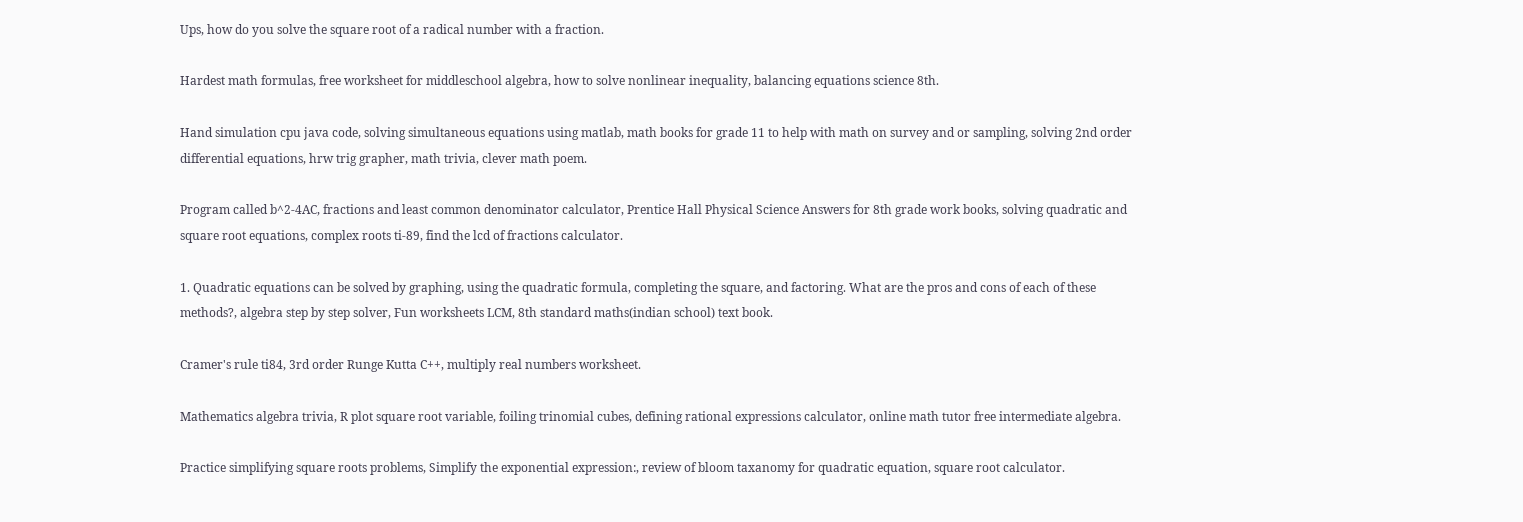Ups, how do you solve the square root of a radical number with a fraction.

Hardest math formulas, free worksheet for middleschool algebra, how to solve nonlinear inequality, balancing equations science 8th.

Hand simulation cpu java code, solving simultaneous equations using matlab, math books for grade 11 to help with math on survey and or sampling, solving 2nd order differential equations, hrw trig grapher, math trivia, clever math poem.

Program called b^2-4AC, fractions and least common denominator calculator, Prentice Hall Physical Science Answers for 8th grade work books, solving quadratic and square root equations, complex roots ti-89, find the lcd of fractions calculator.

1. Quadratic equations can be solved by graphing, using the quadratic formula, completing the square, and factoring. What are the pros and cons of each of these methods?, algebra step by step solver, Fun worksheets LCM, 8th standard maths(indian school) text book.

Cramer's rule ti84, 3rd order Runge Kutta C++, multiply real numbers worksheet.

Mathematics algebra trivia, R plot square root variable, foiling trinomial cubes, defining rational expressions calculator, online math tutor free intermediate algebra.

Practice simplifying square roots problems, Simplify the exponential expression:, review of bloom taxanomy for quadratic equation, square root calculator.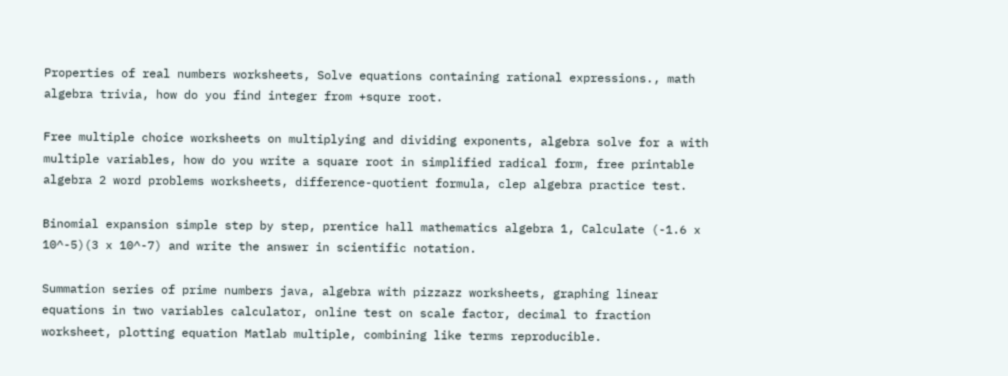Properties of real numbers worksheets, Solve equations containing rational expressions., math algebra trivia, how do you find integer from +squre root.

Free multiple choice worksheets on multiplying and dividing exponents, algebra solve for a with multiple variables, how do you write a square root in simplified radical form, free printable algebra 2 word problems worksheets, difference-quotient formula, clep algebra practice test.

Binomial expansion simple step by step, prentice hall mathematics algebra 1, Calculate (-1.6 x 10^-5)(3 x 10^-7) and write the answer in scientific notation.

Summation series of prime numbers java, algebra with pizzazz worksheets, graphing linear equations in two variables calculator, online test on scale factor, decimal to fraction worksheet, plotting equation Matlab multiple, combining like terms reproducible.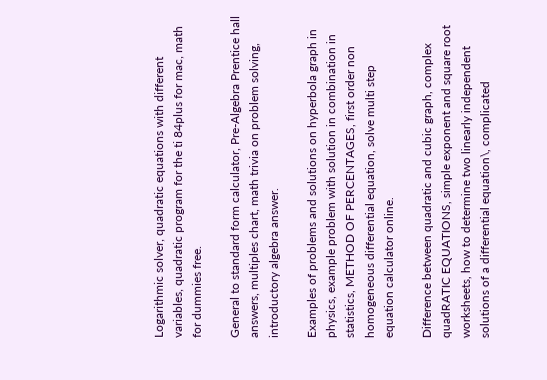Logarithmic solver, quadratic equations with different variables, quadratic program for the ti 84plus for mac, math for dummies free.

General to standard form calculator, Pre-Algebra Prentice hall answers, multiples chart, math trivia on problem solving, introductory algebra answer.

Examples of problems and solutions on hyperbola graph in physics, example problem with solution in combination in statistics, METHOD OF PERCENTAGES, first order non homogeneous differential equation, solve multi step equation calculator online.

Difference between quadratic and cubic graph, complex quadRATIC EQUATIONS, simple exponent and square root worksheets, how to determine two linearly independent solutions of a differential equation\, complicated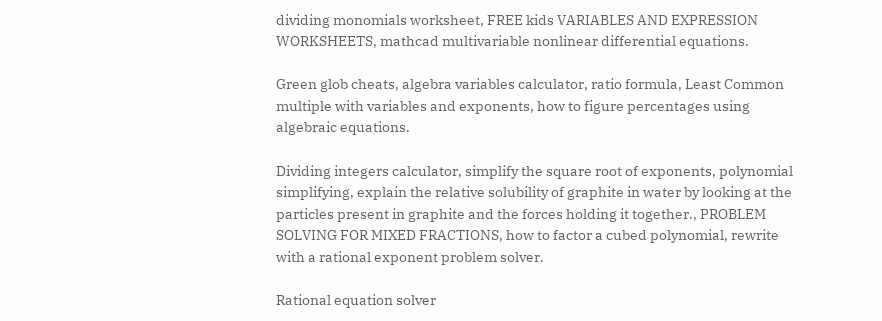dividing monomials worksheet, FREE kids VARIABLES AND EXPRESSION WORKSHEETS, mathcad multivariable nonlinear differential equations.

Green glob cheats, algebra variables calculator, ratio formula, Least Common multiple with variables and exponents, how to figure percentages using algebraic equations.

Dividing integers calculator, simplify the square root of exponents, polynomial simplifying, explain the relative solubility of graphite in water by looking at the particles present in graphite and the forces holding it together., PROBLEM SOLVING FOR MIXED FRACTIONS, how to factor a cubed polynomial, rewrite with a rational exponent problem solver.

Rational equation solver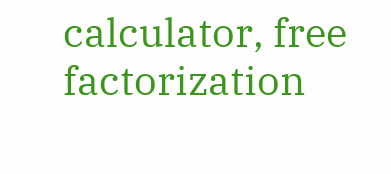calculator, free factorization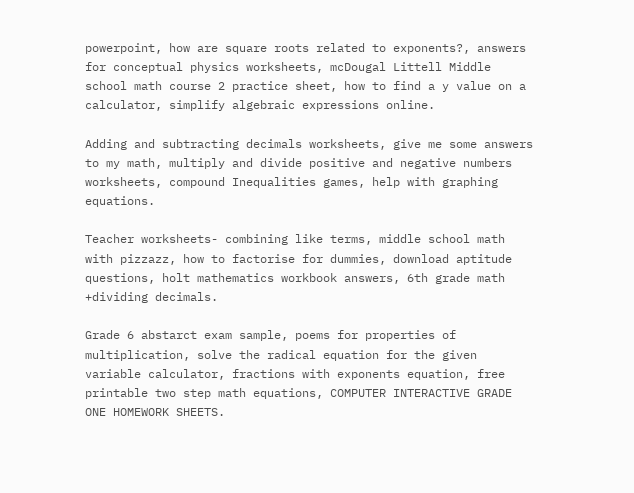powerpoint, how are square roots related to exponents?, answers for conceptual physics worksheets, mcDougal Littell Middle school math course 2 practice sheet, how to find a y value on a calculator, simplify algebraic expressions online.

Adding and subtracting decimals worksheets, give me some answers to my math, multiply and divide positive and negative numbers worksheets, compound Inequalities games, help with graphing equations.

Teacher worksheets- combining like terms, middle school math with pizzazz, how to factorise for dummies, download aptitude questions, holt mathematics workbook answers, 6th grade math +dividing decimals.

Grade 6 abstarct exam sample, poems for properties of multiplication, solve the radical equation for the given variable calculator, fractions with exponents equation, free printable two step math equations, COMPUTER INTERACTIVE GRADE ONE HOMEWORK SHEETS.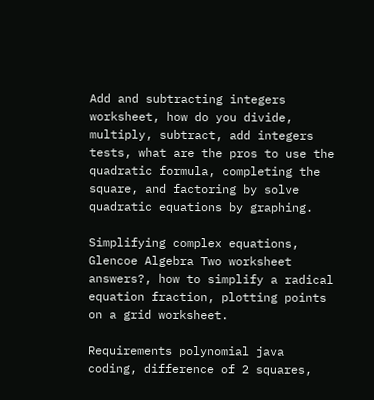Add and subtracting integers worksheet, how do you divide, multiply, subtract, add integers tests, what are the pros to use the quadratic formula, completing the square, and factoring by solve quadratic equations by graphing.

Simplifying complex equations, Glencoe Algebra Two worksheet answers?, how to simplify a radical equation fraction, plotting points on a grid worksheet.

Requirements polynomial java coding, difference of 2 squares,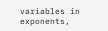variables in exponents,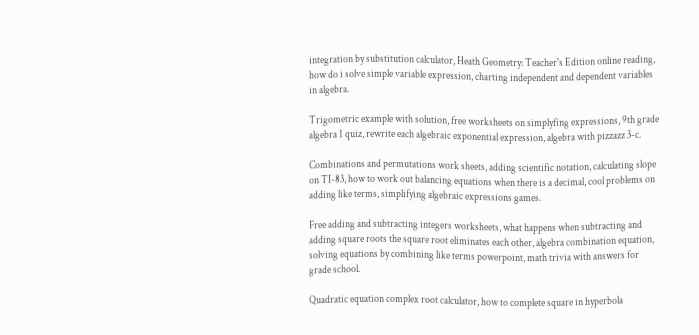integration by substitution calculator, Heath Geometry: Teacher's Edition online reading, how do i solve simple variable expression, charting independent and dependent variables in algebra.

Trigometric example with solution, free worksheets on simplyfing expressions, 9th grade algebra 1 quiz, rewrite each algebraic exponential expression, algebra with pizzazz 3-c.

Combinations and permutations work sheets, adding scientific notation, calculating slope on TI-83, how to work out balancing equations when there is a decimal, cool problems on adding like terms, simplifying algebraic expressions games.

Free adding and subtracting integers worksheets, what happens when subtracting and adding square roots the square root eliminates each other, algebra combination equation, solving equations by combining like terms powerpoint, math trivia with answers for grade school.

Quadratic equation complex root calculator, how to complete square in hyperbola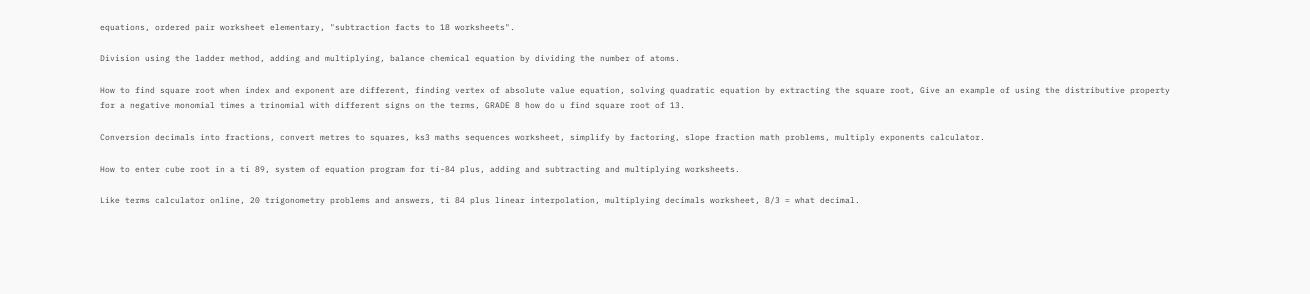equations, ordered pair worksheet elementary, "subtraction facts to 18 worksheets".

Division using the ladder method, adding and multiplying, balance chemical equation by dividing the number of atoms.

How to find square root when index and exponent are different, finding vertex of absolute value equation, solving quadratic equation by extracting the square root, Give an example of using the distributive property for a negative monomial times a trinomial with different signs on the terms, GRADE 8 how do u find square root of 13.

Conversion decimals into fractions, convert metres to squares, ks3 maths sequences worksheet, simplify by factoring, slope fraction math problems, multiply exponents calculator.

How to enter cube root in a ti 89, system of equation program for ti-84 plus, adding and subtracting and multiplying worksheets.

Like terms calculator online, 20 trigonometry problems and answers, ti 84 plus linear interpolation, multiplying decimals worksheet, 8/3 = what decimal.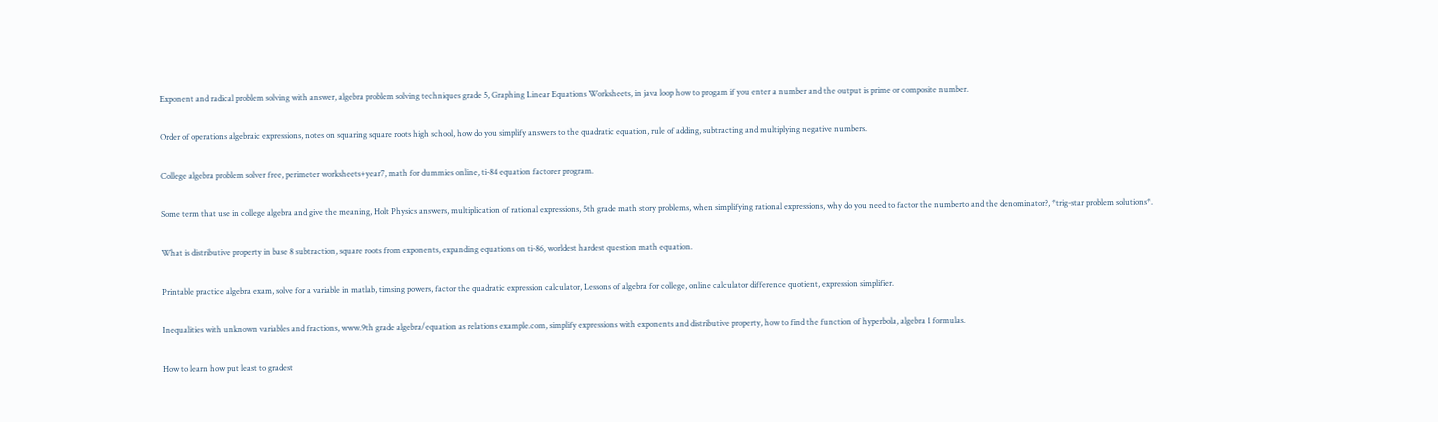Exponent and radical problem solving with answer, algebra problem solving techniques grade 5, Graphing Linear Equations Worksheets, in java loop how to progam if you enter a number and the output is prime or composite number.

Order of operations algebraic expressions, notes on squaring square roots high school, how do you simplify answers to the quadratic equation, rule of adding, subtracting and multiplying negative numbers.

College algebra problem solver free, perimeter worksheets+year7, math for dummies online, ti-84 equation factorer program.

Some term that use in college algebra and give the meaning, Holt Physics answers, multiplication of rational expressions, 5th grade math story problems, when simplifying rational expressions, why do you need to factor the numberto and the denominator?, *trig-star problem solutions*.

What is distributive property in base 8 subtraction, square roots from exponents, expanding equations on ti-86, worldest hardest question math equation.

Printable practice algebra exam, solve for a variable in matlab, timsing powers, factor the quadratic expression calculator, Lessons of algebra for college, online calculator difference quotient, expression simplifier.

Inequalities with unknown variables and fractions, www.9th grade algebra/equation as relations example.com, simplify expressions with exponents and distributive property, how to find the function of hyperbola, algebra 1 formulas.

How to learn how put least to gradest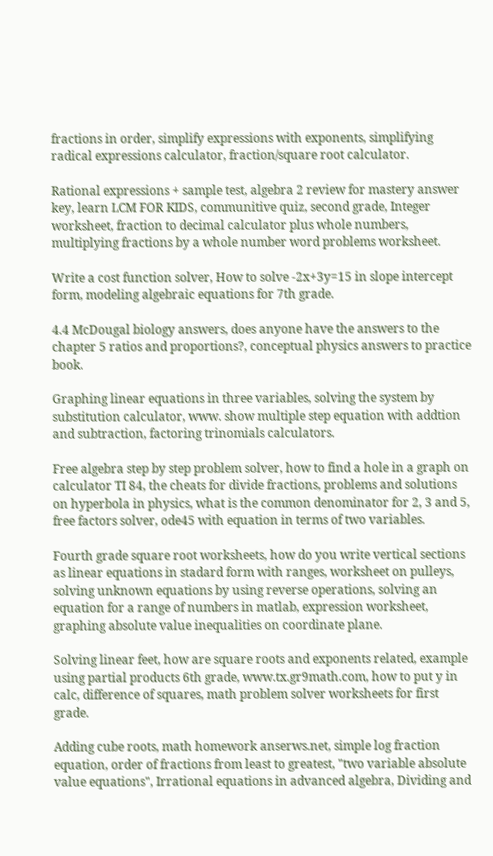fractions in order, simplify expressions with exponents, simplifying radical expressions calculator, fraction/square root calculator.

Rational expressions + sample test, algebra 2 review for mastery answer key, learn LCM FOR KIDS, communitive quiz, second grade, Integer worksheet, fraction to decimal calculator plus whole numbers, multiplying fractions by a whole number word problems worksheet.

Write a cost function solver, How to solve -2x+3y=15 in slope intercept form, modeling algebraic equations for 7th grade.

4.4 McDougal biology answers, does anyone have the answers to the chapter 5 ratios and proportions?, conceptual physics answers to practice book.

Graphing linear equations in three variables, solving the system by substitution calculator, www. show multiple step equation with addtion and subtraction, factoring trinomials calculators.

Free algebra step by step problem solver, how to find a hole in a graph on calculator TI 84, the cheats for divide fractions, problems and solutions on hyperbola in physics, what is the common denominator for 2, 3 and 5, free factors solver, ode45 with equation in terms of two variables.

Fourth grade square root worksheets, how do you write vertical sections as linear equations in stadard form with ranges, worksheet on pulleys, solving unknown equations by using reverse operations, solving an equation for a range of numbers in matlab, expression worksheet, graphing absolute value inequalities on coordinate plane.

Solving linear feet, how are square roots and exponents related, example using partial products 6th grade, www.tx.gr9math.com, how to put y in calc, difference of squares, math problem solver worksheets for first grade.

Adding cube roots, math homework anserws.net, simple log fraction equation, order of fractions from least to greatest, "two variable absolute value equations", Irrational equations in advanced algebra, Dividing and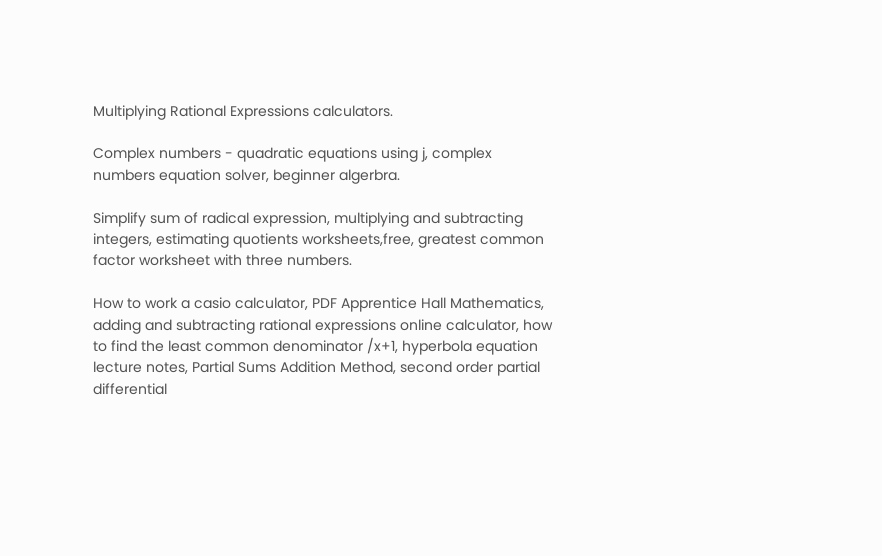Multiplying Rational Expressions calculators.

Complex numbers - quadratic equations using j, complex numbers equation solver, beginner algerbra.

Simplify sum of radical expression, multiplying and subtracting integers, estimating quotients worksheets,free, greatest common factor worksheet with three numbers.

How to work a casio calculator, PDF Apprentice Hall Mathematics, adding and subtracting rational expressions online calculator, how to find the least common denominator /x+1, hyperbola equation lecture notes, Partial Sums Addition Method, second order partial differential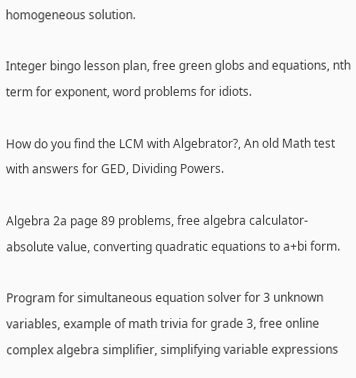homogeneous solution.

Integer bingo lesson plan, free green globs and equations, nth term for exponent, word problems for idiots.

How do you find the LCM with Algebrator?, An old Math test with answers for GED, Dividing Powers.

Algebra 2a page 89 problems, free algebra calculator-absolute value, converting quadratic equations to a+bi form.

Program for simultaneous equation solver for 3 unknown variables, example of math trivia for grade 3, free online complex algebra simplifier, simplifying variable expressions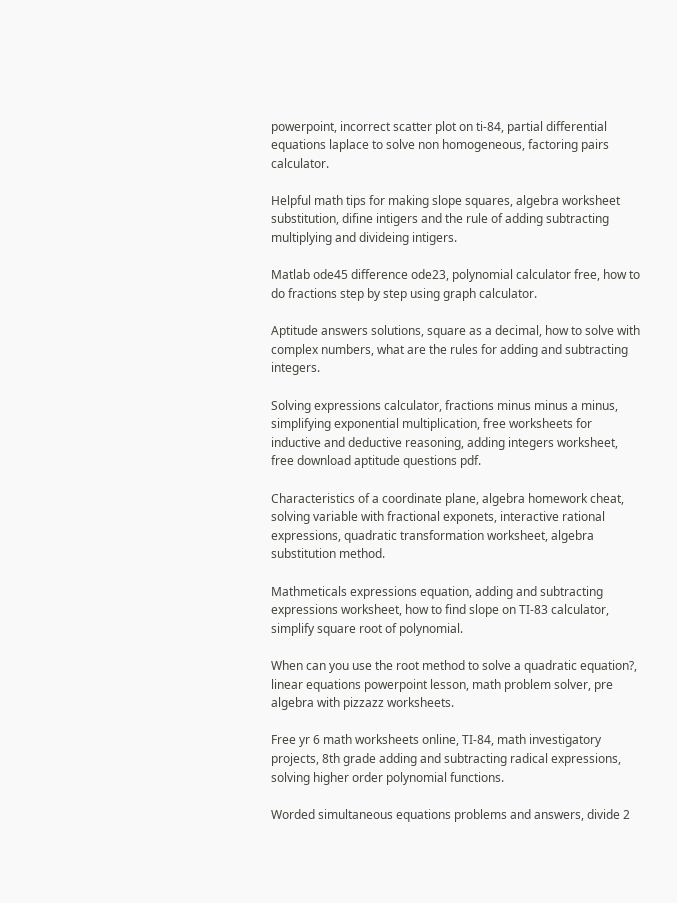powerpoint, incorrect scatter plot on ti-84, partial differential equations laplace to solve non homogeneous, factoring pairs calculator.

Helpful math tips for making slope squares, algebra worksheet substitution, difine intigers and the rule of adding subtracting multiplying and divideing intigers.

Matlab ode45 difference ode23, polynomial calculator free, how to do fractions step by step using graph calculator.

Aptitude answers solutions, square as a decimal, how to solve with complex numbers, what are the rules for adding and subtracting integers.

Solving expressions calculator, fractions minus minus a minus, simplifying exponential multiplication, free worksheets for inductive and deductive reasoning, adding integers worksheet, free download aptitude questions pdf.

Characteristics of a coordinate plane, algebra homework cheat, solving variable with fractional exponets, interactive rational expressions, quadratic transformation worksheet, algebra substitution method.

Mathmeticals expressions equation, adding and subtracting expressions worksheet, how to find slope on TI-83 calculator, simplify square root of polynomial.

When can you use the root method to solve a quadratic equation?, linear equations powerpoint lesson, math problem solver, pre algebra with pizzazz worksheets.

Free yr 6 math worksheets online, TI-84, math investigatory projects, 8th grade adding and subtracting radical expressions, solving higher order polynomial functions.

Worded simultaneous equations problems and answers, divide 2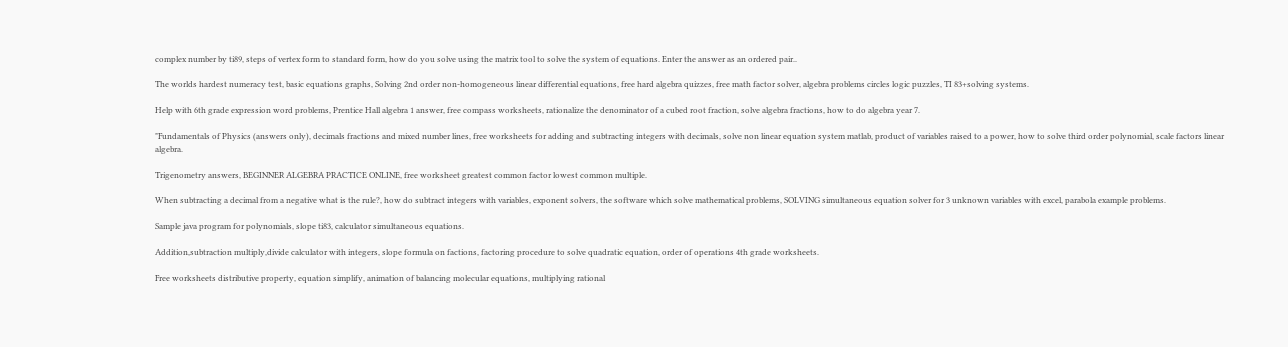complex number by ti89, steps of vertex form to standard form, how do you solve using the matrix tool to solve the system of equations. Enter the answer as an ordered pair..

The worlds hardest numeracy test, basic equations graphs, Solving 2nd order non-homogeneous linear differential equations, free hard algebra quizzes, free math factor solver, algebra problems circles logic puzzles, TI 83+solving systems.

Help with 6th grade expression word problems, Prentice Hall algebra 1 answer, free compass worksheets, rationalize the denominator of a cubed root fraction, solve algebra fractions, how to do algebra year 7.

"Fundamentals of Physics (answers only), decimals fractions and mixed number lines, free worksheets for adding and subtracting integers with decimals, solve non linear equation system matlab, product of variables raised to a power, how to solve third order polynomial, scale factors linear algebra.

Trigenometry answers, BEGINNER ALGEBRA PRACTICE ONLINE, free worksheet greatest common factor lowest common multiple.

When subtracting a decimal from a negative what is the rule?, how do subtract integers with variables, exponent solvers, the software which solve mathematical problems, SOLVING simultaneous equation solver for 3 unknown variables with excel, parabola example problems.

Sample java program for polynomials, slope ti83, calculator simultaneous equations.

Addition,subtraction multiply,divide calculator with integers, slope formula on factions, factoring procedure to solve quadratic equation, order of operations 4th grade worksheets.

Free worksheets distributive property, equation simplify, animation of balancing molecular equations, multiplying rational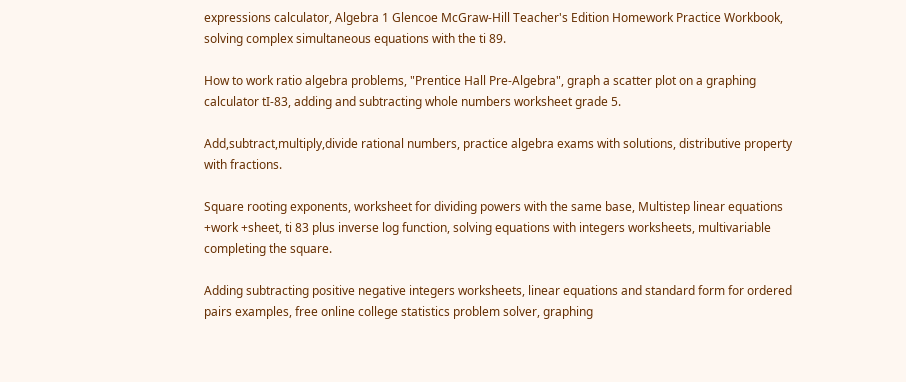expressions calculator, Algebra 1 Glencoe McGraw-Hill Teacher's Edition Homework Practice Workbook, solving complex simultaneous equations with the ti 89.

How to work ratio algebra problems, "Prentice Hall Pre-Algebra", graph a scatter plot on a graphing calculator tI-83, adding and subtracting whole numbers worksheet grade 5.

Add,subtract,multiply,divide rational numbers, practice algebra exams with solutions, distributive property with fractions.

Square rooting exponents, worksheet for dividing powers with the same base, Multistep linear equations +work +sheet, ti 83 plus inverse log function, solving equations with integers worksheets, multivariable completing the square.

Adding subtracting positive negative integers worksheets, linear equations and standard form for ordered pairs examples, free online college statistics problem solver, graphing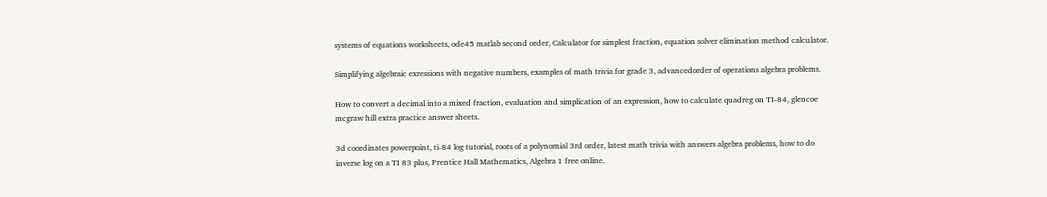systems of equations worksheets, ode45 matlab second order, Calculator for simplest fraction, equation solver elimination method calculator.

Simplifying algebraic exressions with negative numbers, examples of math trivia for grade 3, advancedorder of operations algebra problems.

How to convert a decimal into a mixed fraction, evaluation and simplication of an expression, how to calculate quadreg on TI-84, glencoe mcgraw hill extra practice answer sheets.

3d coordinates powerpoint, ti-84 log tutorial, roots of a polynomial 3rd order, latest math trivia with answers algebra problems, how to do inverse log on a TI 83 plus, Prentice Hall Mathematics, Algebra 1 free online.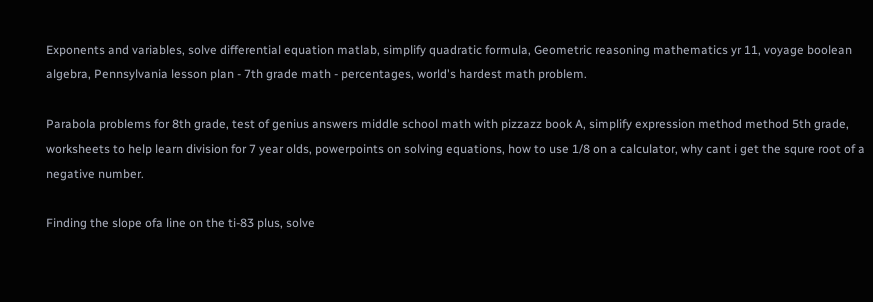Exponents and variables, solve differential equation matlab, simplify quadratic formula, Geometric reasoning mathematics yr 11, voyage boolean algebra, Pennsylvania lesson plan - 7th grade math - percentages, world's hardest math problem.

Parabola problems for 8th grade, test of genius answers middle school math with pizzazz book A, simplify expression method method 5th grade, worksheets to help learn division for 7 year olds, powerpoints on solving equations, how to use 1/8 on a calculator, why cant i get the squre root of a negative number.

Finding the slope ofa line on the ti-83 plus, solve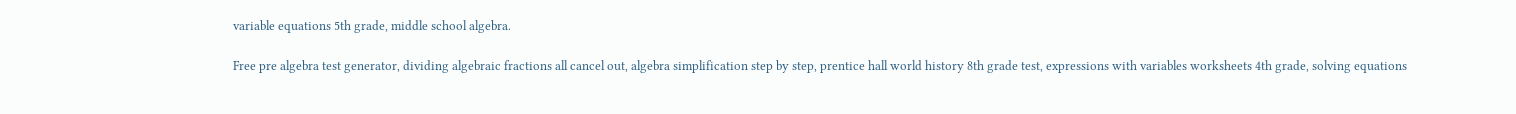variable equations 5th grade, middle school algebra.

Free pre algebra test generator, dividing algebraic fractions all cancel out, algebra simplification step by step, prentice hall world history 8th grade test, expressions with variables worksheets 4th grade, solving equations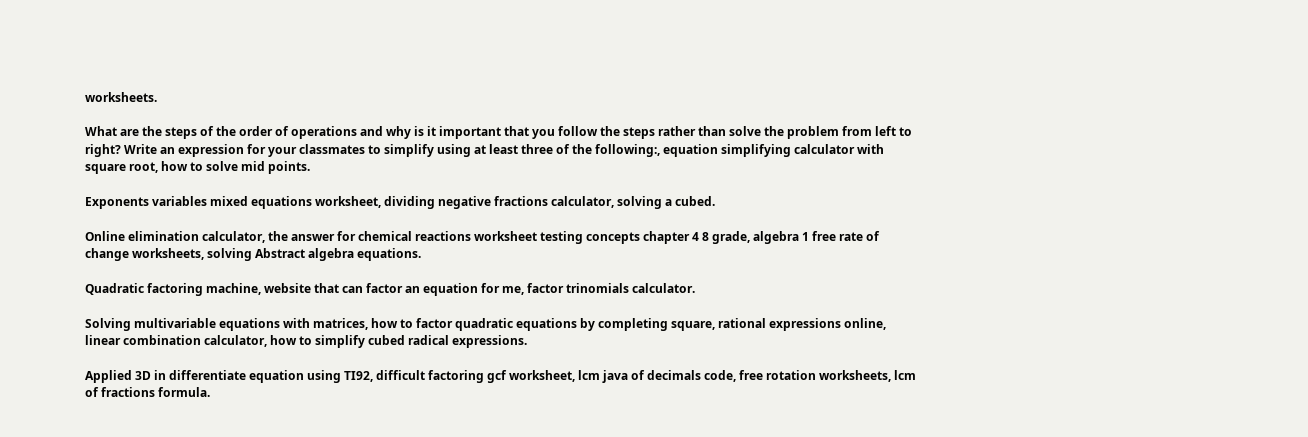worksheets.

What are the steps of the order of operations and why is it important that you follow the steps rather than solve the problem from left to right? Write an expression for your classmates to simplify using at least three of the following:, equation simplifying calculator with square root, how to solve mid points.

Exponents variables mixed equations worksheet, dividing negative fractions calculator, solving a cubed.

Online elimination calculator, the answer for chemical reactions worksheet testing concepts chapter 4 8 grade, algebra 1 free rate of change worksheets, solving Abstract algebra equations.

Quadratic factoring machine, website that can factor an equation for me, factor trinomials calculator.

Solving multivariable equations with matrices, how to factor quadratic equations by completing square, rational expressions online, linear combination calculator, how to simplify cubed radical expressions.

Applied 3D in differentiate equation using TI92, difficult factoring gcf worksheet, lcm java of decimals code, free rotation worksheets, lcm of fractions formula.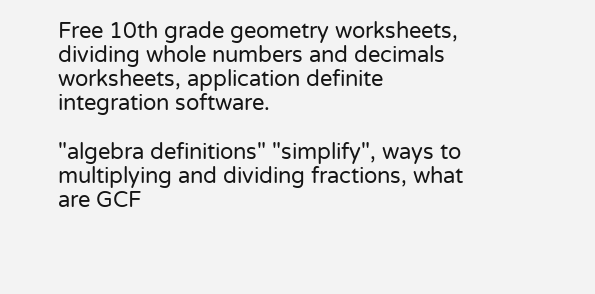Free 10th grade geometry worksheets, dividing whole numbers and decimals worksheets, application definite integration software.

"algebra definitions" "simplify", ways to multiplying and dividing fractions, what are GCF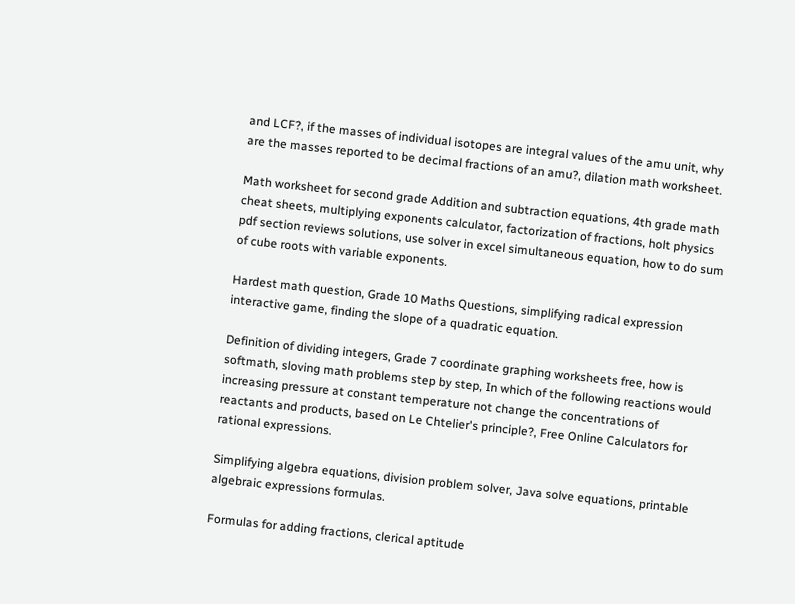and LCF?, if the masses of individual isotopes are integral values of the amu unit, why are the masses reported to be decimal fractions of an amu?, dilation math worksheet.

Math worksheet for second grade Addition and subtraction equations, 4th grade math cheat sheets, multiplying exponents calculator, factorization of fractions, holt physics pdf section reviews solutions, use solver in excel simultaneous equation, how to do sum of cube roots with variable exponents.

Hardest math question, Grade 10 Maths Questions, simplifying radical expression interactive game, finding the slope of a quadratic equation.

Definition of dividing integers, Grade 7 coordinate graphing worksheets free, how is softmath, sloving math problems step by step, In which of the following reactions would increasing pressure at constant temperature not change the concentrations of reactants and products, based on Le Chtelier's principle?, Free Online Calculators for rational expressions.

Simplifying algebra equations, division problem solver, Java solve equations, printable algebraic expressions formulas.

Formulas for adding fractions, clerical aptitude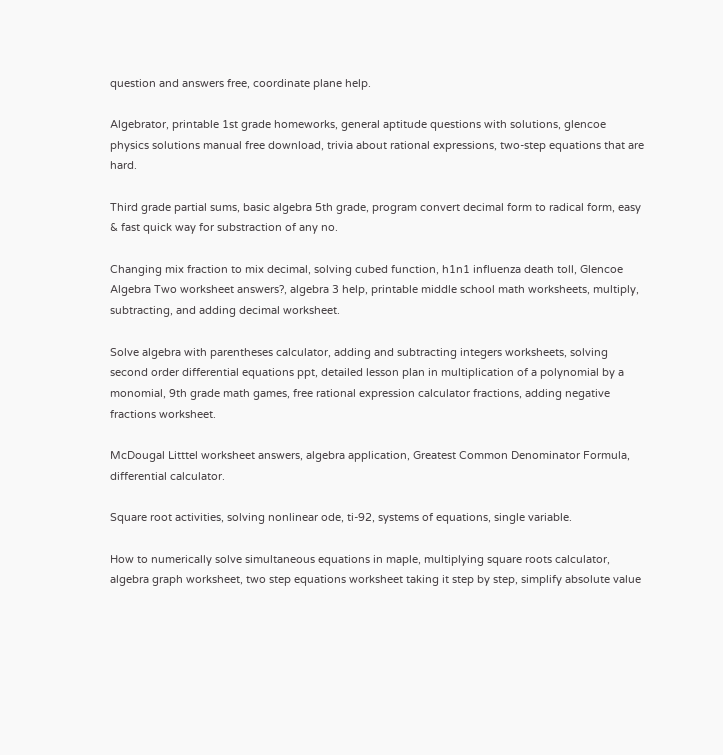question and answers free, coordinate plane help.

Algebrator, printable 1st grade homeworks, general aptitude questions with solutions, glencoe physics solutions manual free download, trivia about rational expressions, two-step equations that are hard.

Third grade partial sums, basic algebra 5th grade, program convert decimal form to radical form, easy & fast quick way for substraction of any no.

Changing mix fraction to mix decimal, solving cubed function, h1n1 influenza death toll, Glencoe Algebra Two worksheet answers?, algebra 3 help, printable middle school math worksheets, multiply, subtracting, and adding decimal worksheet.

Solve algebra with parentheses calculator, adding and subtracting integers worksheets, solving second order differential equations ppt, detailed lesson plan in multiplication of a polynomial by a monomial, 9th grade math games, free rational expression calculator fractions, adding negative fractions worksheet.

McDougal Litttel worksheet answers, algebra application, Greatest Common Denominator Formula, differential calculator.

Square root activities, solving nonlinear ode, ti-92, systems of equations, single variable.

How to numerically solve simultaneous equations in maple, multiplying square roots calculator, algebra graph worksheet, two step equations worksheet taking it step by step, simplify absolute value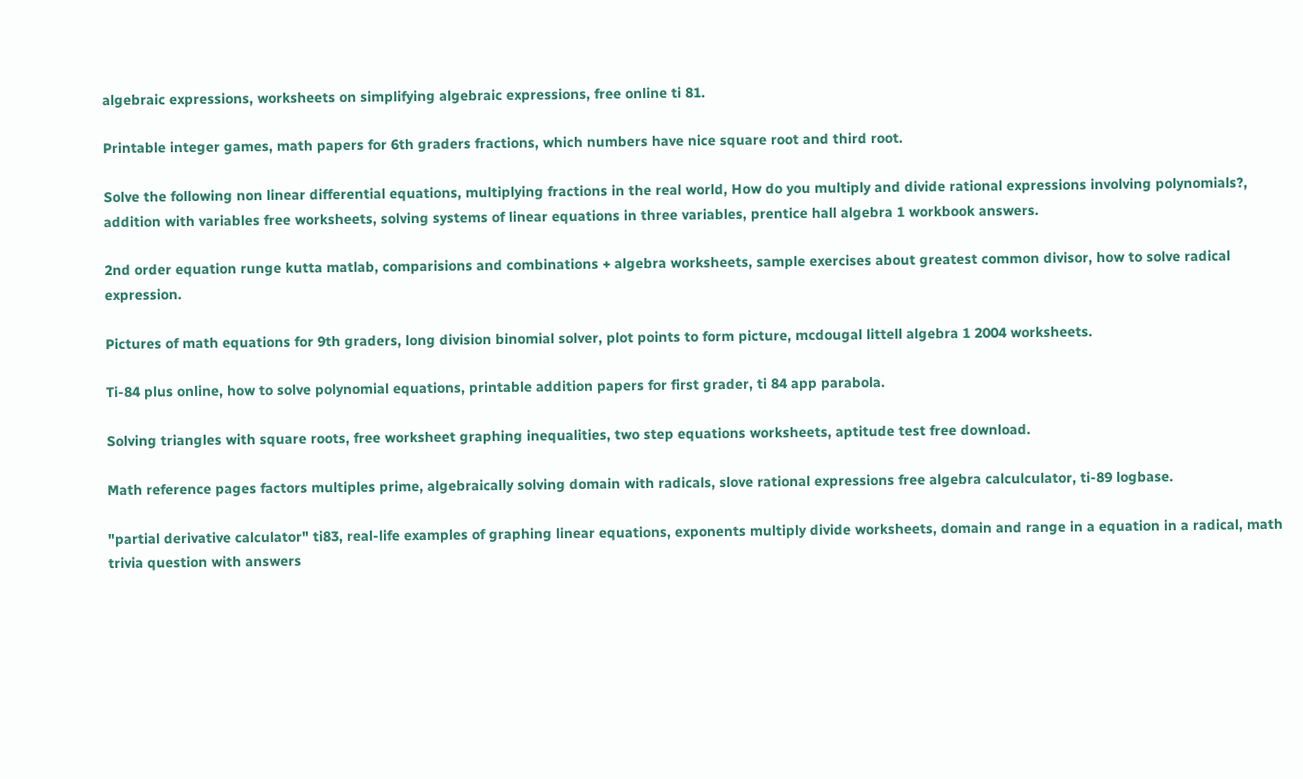algebraic expressions, worksheets on simplifying algebraic expressions, free online ti 81.

Printable integer games, math papers for 6th graders fractions, which numbers have nice square root and third root.

Solve the following non linear differential equations, multiplying fractions in the real world, How do you multiply and divide rational expressions involving polynomials?, addition with variables free worksheets, solving systems of linear equations in three variables, prentice hall algebra 1 workbook answers.

2nd order equation runge kutta matlab, comparisions and combinations + algebra worksheets, sample exercises about greatest common divisor, how to solve radical expression.

Pictures of math equations for 9th graders, long division binomial solver, plot points to form picture, mcdougal littell algebra 1 2004 worksheets.

Ti-84 plus online, how to solve polynomial equations, printable addition papers for first grader, ti 84 app parabola.

Solving triangles with square roots, free worksheet graphing inequalities, two step equations worksheets, aptitude test free download.

Math reference pages factors multiples prime, algebraically solving domain with radicals, slove rational expressions free algebra calculculator, ti-89 logbase.

"partial derivative calculator" ti83, real-life examples of graphing linear equations, exponents multiply divide worksheets, domain and range in a equation in a radical, math trivia question with answers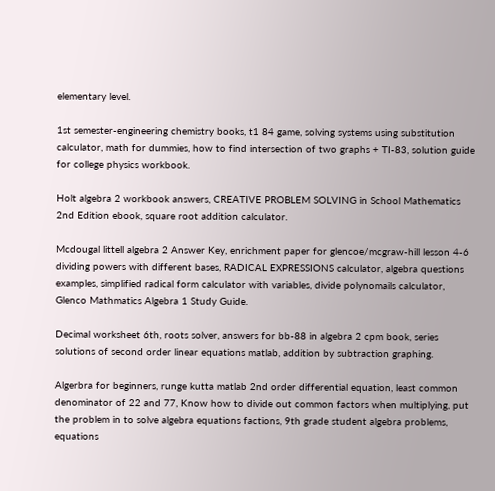elementary level.

1st semester-engineering chemistry books, t1 84 game, solving systems using substitution calculator, math for dummies, how to find intersection of two graphs + TI-83, solution guide for college physics workbook.

Holt algebra 2 workbook answers, CREATIVE PROBLEM SOLVING in School Mathematics 2nd Edition ebook, square root addition calculator.

Mcdougal littell algebra 2 Answer Key, enrichment paper for glencoe/mcgraw-hill lesson 4-6 dividing powers with different bases, RADICAL EXPRESSIONS calculator, algebra questions examples, simplified radical form calculator with variables, divide polynomails calculator, Glenco Mathmatics Algebra 1 Study Guide.

Decimal worksheet 6th, roots solver, answers for bb-88 in algebra 2 cpm book, series solutions of second order linear equations matlab, addition by subtraction graphing.

Algerbra for beginners, runge kutta matlab 2nd order differential equation, least common denominator of 22 and 77, Know how to divide out common factors when multiplying, put the problem in to solve algebra equations factions, 9th grade student algebra problems, equations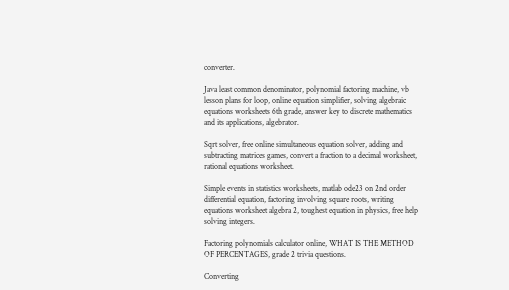converter.

Java least common denominator, polynomial factoring machine, vb lesson plans for loop, online equation simplifier, solving algebraic equations worksheets 6th grade, answer key to discrete mathematics and its applications, algebrator.

Sqrt solver, free online simultaneous equation solver, adding and subtracting matrices games, convert a fraction to a decimal worksheet, rational equations worksheet.

Simple events in statistics worksheets, matlab ode23 on 2nd order differential equation, factoring involving square roots, writing equations worksheet algebra 2, toughest equation in physics, free help solving integers.

Factoring polynomials calculator online, WHAT IS THE METHOD OF PERCENTAGES, grade 2 trivia questions.

Converting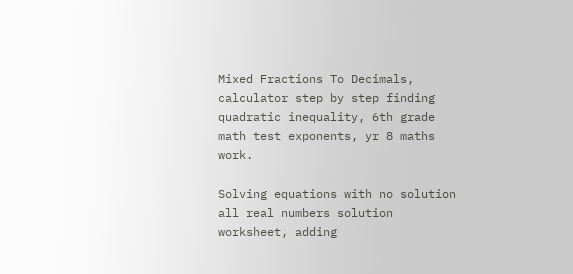Mixed Fractions To Decimals, calculator step by step finding quadratic inequality, 6th grade math test exponents, yr 8 maths work.

Solving equations with no solution all real numbers solution worksheet, adding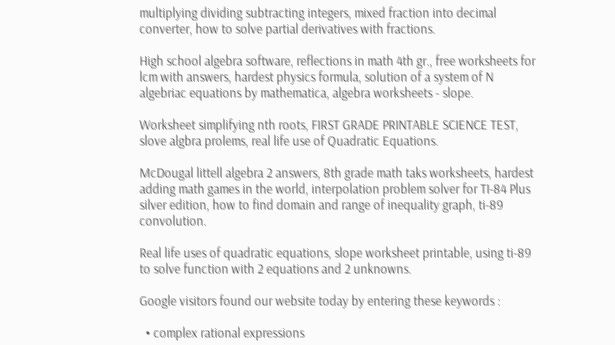multiplying dividing subtracting integers, mixed fraction into decimal converter, how to solve partial derivatives with fractions.

High school algebra software, reflections in math 4th gr., free worksheets for lcm with answers, hardest physics formula, solution of a system of N algebriac equations by mathematica, algebra worksheets - slope.

Worksheet simplifying nth roots, FIRST GRADE PRINTABLE SCIENCE TEST, slove algbra prolems, real life use of Quadratic Equations.

McDougal littell algebra 2 answers, 8th grade math taks worksheets, hardest adding math games in the world, interpolation problem solver for TI-84 Plus silver edition, how to find domain and range of inequality graph, ti-89 convolution.

Real life uses of quadratic equations, slope worksheet printable, using ti-89 to solve function with 2 equations and 2 unknowns.

Google visitors found our website today by entering these keywords :

  • complex rational expressions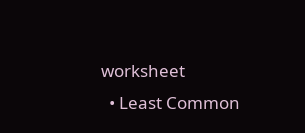worksheet
  • Least Common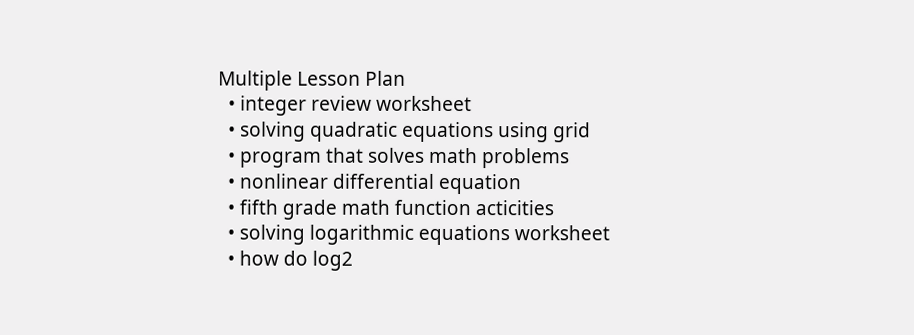Multiple Lesson Plan
  • integer review worksheet
  • solving quadratic equations using grid
  • program that solves math problems
  • nonlinear differential equation
  • fifth grade math function acticities
  • solving logarithmic equations worksheet
  • how do log2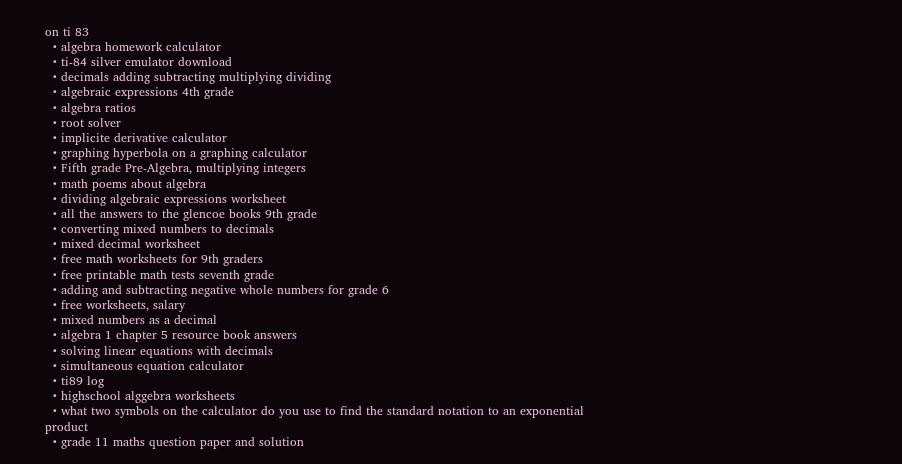on ti 83
  • algebra homework calculator
  • ti-84 silver emulator download
  • decimals adding subtracting multiplying dividing
  • algebraic expressions 4th grade
  • algebra ratios
  • root solver
  • implicite derivative calculator
  • graphing hyperbola on a graphing calculator
  • Fifth grade Pre-Algebra, multiplying integers
  • math poems about algebra
  • dividing algebraic expressions worksheet
  • all the answers to the glencoe books 9th grade
  • converting mixed numbers to decimals
  • mixed decimal worksheet
  • free math worksheets for 9th graders
  • free printable math tests seventh grade
  • adding and subtracting negative whole numbers for grade 6
  • free worksheets, salary
  • mixed numbers as a decimal
  • algebra 1 chapter 5 resource book answers
  • solving linear equations with decimals
  • simultaneous equation calculator
  • ti89 log
  • highschool alggebra worksheets
  • what two symbols on the calculator do you use to find the standard notation to an exponential product
  • grade 11 maths question paper and solution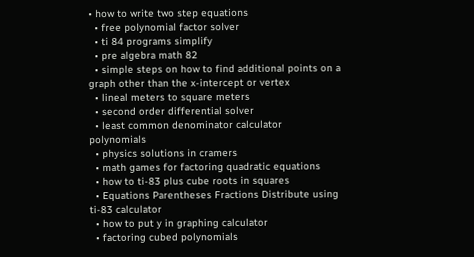• how to write two step equations
  • free polynomial factor solver
  • ti 84 programs simplify
  • pre algebra math 82
  • simple steps on how to find additional points on a graph other than the x-intercept or vertex
  • lineal meters to square meters
  • second order differential solver
  • least common denominator calculator polynomials
  • physics solutions in cramers
  • math games for factoring quadratic equations
  • how to ti-83 plus cube roots in squares
  • Equations Parentheses Fractions Distribute using ti-83 calculator
  • how to put y in graphing calculator
  • factoring cubed polynomials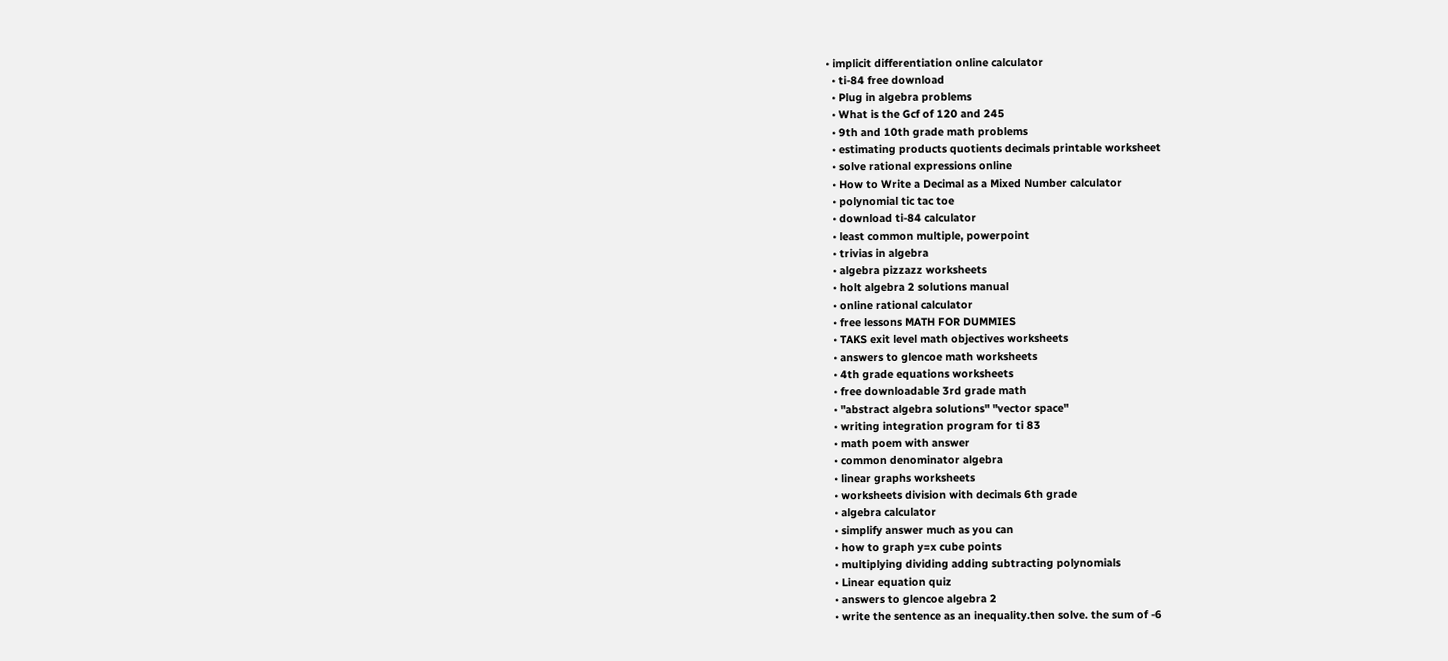• implicit differentiation online calculator
  • ti-84 free download
  • Plug in algebra problems
  • What is the Gcf of 120 and 245
  • 9th and 10th grade math problems
  • estimating products quotients decimals printable worksheet
  • solve rational expressions online
  • How to Write a Decimal as a Mixed Number calculator
  • polynomial tic tac toe
  • download ti-84 calculator
  • least common multiple, powerpoint
  • trivias in algebra
  • algebra pizzazz worksheets
  • holt algebra 2 solutions manual
  • online rational calculator
  • free lessons MATH FOR DUMMIES
  • TAKS exit level math objectives worksheets
  • answers to glencoe math worksheets
  • 4th grade equations worksheets
  • free downloadable 3rd grade math
  • "abstract algebra solutions" "vector space"
  • writing integration program for ti 83
  • math poem with answer
  • common denominator algebra
  • linear graphs worksheets
  • worksheets division with decimals 6th grade
  • algebra calculator
  • simplify answer much as you can
  • how to graph y=x cube points
  • multiplying dividing adding subtracting polynomials
  • Linear equation quiz
  • answers to glencoe algebra 2
  • write the sentence as an inequality.then solve. the sum of -6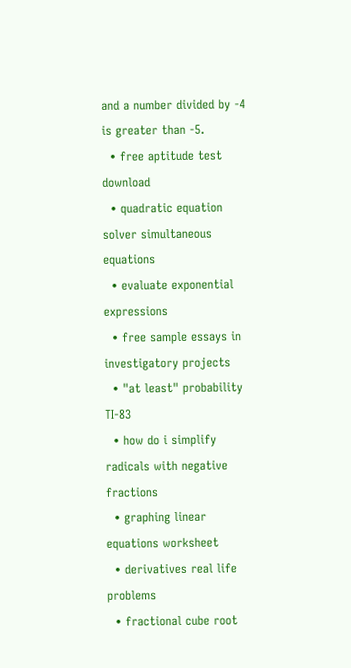and a number divided by -4 is greater than -5.
  • free aptitude test download
  • quadratic equation solver simultaneous equations
  • evaluate exponential expressions
  • free sample essays in investigatory projects
  • "at least" probability TI-83
  • how do i simplify radicals with negative fractions
  • graphing linear equations worksheet
  • derivatives real life problems
  • fractional cube root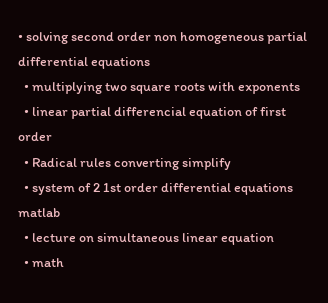• solving second order non homogeneous partial differential equations
  • multiplying two square roots with exponents
  • linear partial differencial equation of first order
  • Radical rules converting simplify
  • system of 2 1st order differential equations matlab
  • lecture on simultaneous linear equation
  • math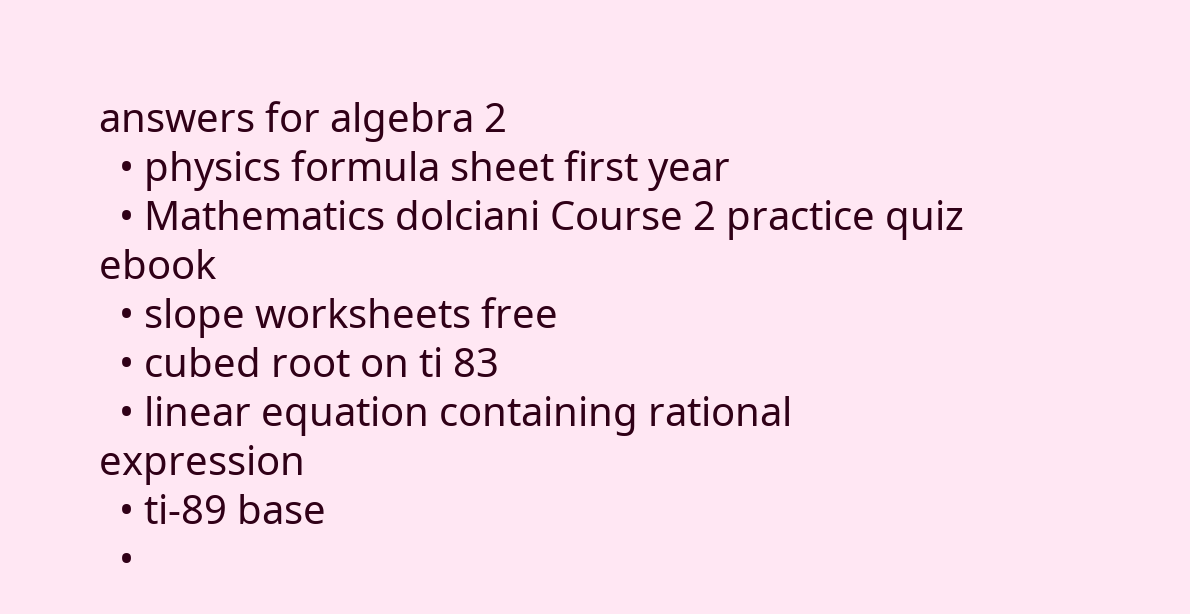answers for algebra 2
  • physics formula sheet first year
  • Mathematics dolciani Course 2 practice quiz ebook
  • slope worksheets free
  • cubed root on ti 83
  • linear equation containing rational expression
  • ti-89 base
  •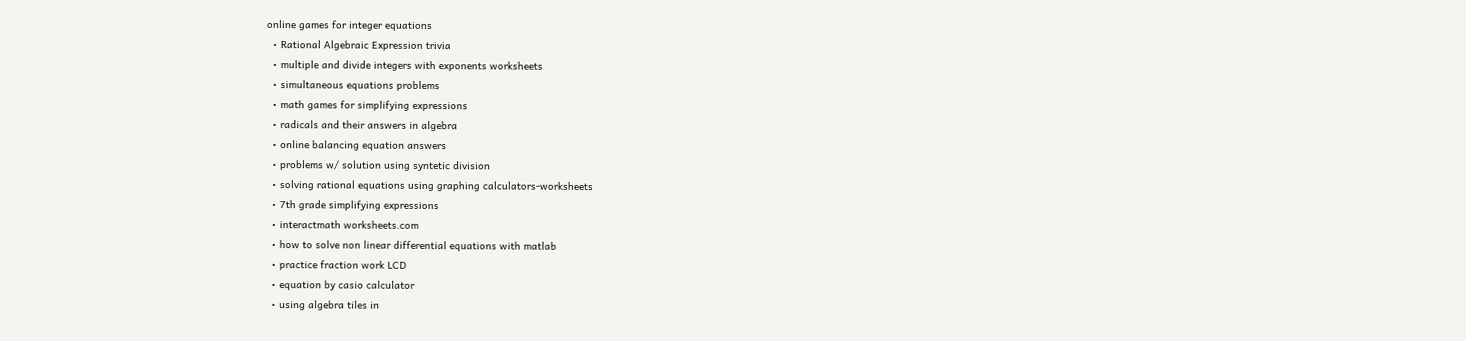online games for integer equations
  • Rational Algebraic Expression trivia
  • multiple and divide integers with exponents worksheets
  • simultaneous equations problems
  • math games for simplifying expressions
  • radicals and their answers in algebra
  • online balancing equation answers
  • problems w/ solution using syntetic division
  • solving rational equations using graphing calculators-worksheets
  • 7th grade simplifying expressions
  • interactmath worksheets.com
  • how to solve non linear differential equations with matlab
  • practice fraction work LCD
  • equation by casio calculator
  • using algebra tiles in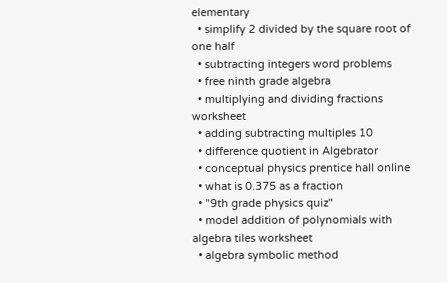elementary
  • simplify 2 divided by the square root of one half
  • subtracting integers word problems
  • free ninth grade algebra
  • multiplying and dividing fractions worksheet
  • adding subtracting multiples 10
  • difference quotient in Algebrator
  • conceptual physics prentice hall online
  • what is 0.375 as a fraction
  • "9th grade physics quiz"
  • model addition of polynomials with algebra tiles worksheet
  • algebra symbolic method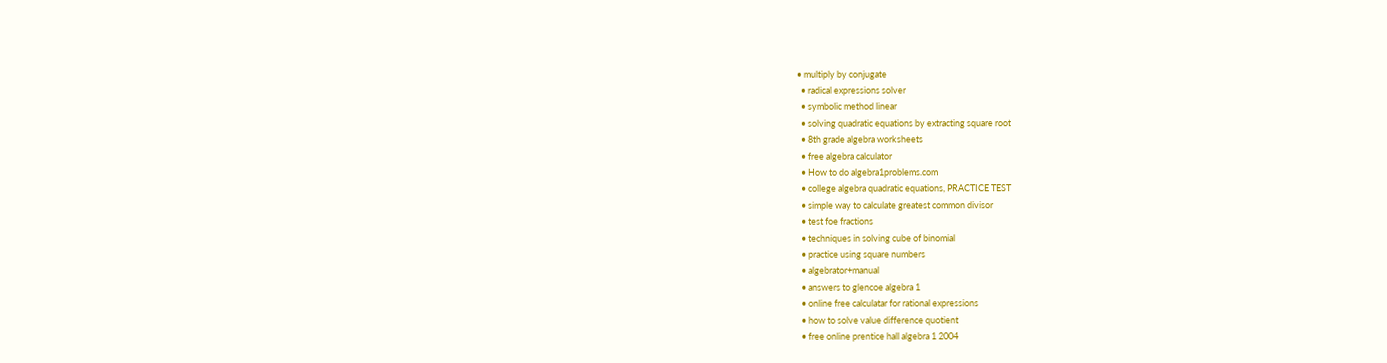• multiply by conjugate
  • radical expressions solver
  • symbolic method linear
  • solving quadratic equations by extracting square root
  • 8th grade algebra worksheets
  • free algebra calculator
  • How to do algebra1problems.com
  • college algebra quadratic equations, PRACTICE TEST
  • simple way to calculate greatest common divisor
  • test foe fractions
  • techniques in solving cube of binomial
  • practice using square numbers
  • algebrator+manual
  • answers to glencoe algebra 1
  • online free calculatar for rational expressions
  • how to solve value difference quotient
  • free online prentice hall algebra 1 2004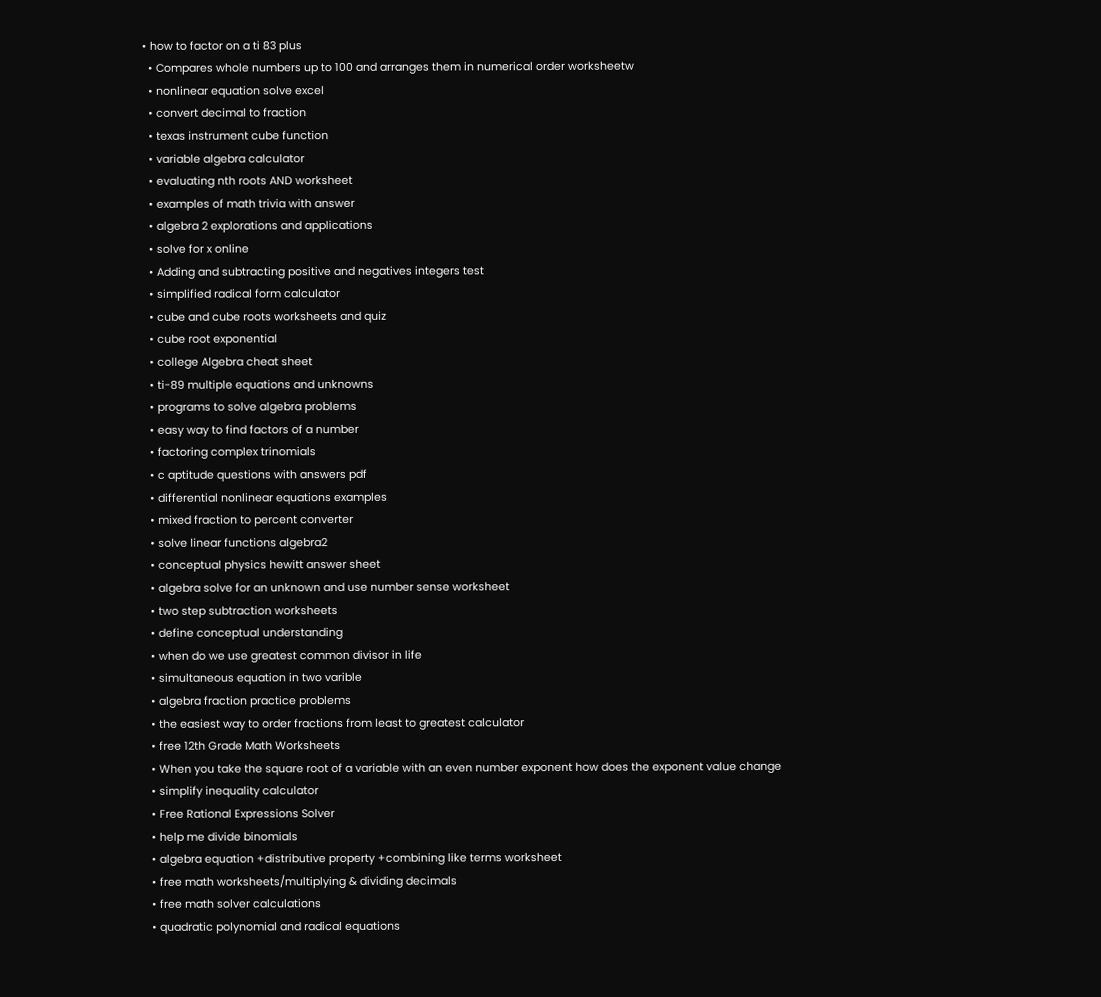• how to factor on a ti 83 plus
  • Compares whole numbers up to 100 and arranges them in numerical order worksheetw
  • nonlinear equation solve excel
  • convert decimal to fraction
  • texas instrument cube function
  • variable algebra calculator
  • evaluating nth roots AND worksheet
  • examples of math trivia with answer
  • algebra 2 explorations and applications
  • solve for x online
  • Adding and subtracting positive and negatives integers test
  • simplified radical form calculator
  • cube and cube roots worksheets and quiz
  • cube root exponential
  • college Algebra cheat sheet
  • ti-89 multiple equations and unknowns
  • programs to solve algebra problems
  • easy way to find factors of a number
  • factoring complex trinomials
  • c aptitude questions with answers pdf
  • differential nonlinear equations examples
  • mixed fraction to percent converter
  • solve linear functions algebra2
  • conceptual physics hewitt answer sheet
  • algebra solve for an unknown and use number sense worksheet
  • two step subtraction worksheets
  • define conceptual understanding
  • when do we use greatest common divisor in life
  • simultaneous equation in two varible
  • algebra fraction practice problems
  • the easiest way to order fractions from least to greatest calculator
  • free 12th Grade Math Worksheets
  • When you take the square root of a variable with an even number exponent how does the exponent value change
  • simplify inequality calculator
  • Free Rational Expressions Solver
  • help me divide binomials
  • algebra equation +distributive property +combining like terms worksheet
  • free math worksheets/multiplying & dividing decimals
  • free math solver calculations
  • quadratic polynomial and radical equations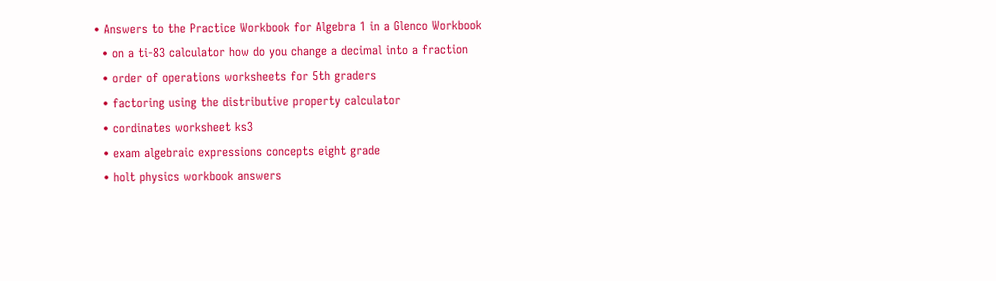• Answers to the Practice Workbook for Algebra 1 in a Glenco Workbook
  • on a ti-83 calculator how do you change a decimal into a fraction
  • order of operations worksheets for 5th graders
  • factoring using the distributive property calculator
  • cordinates worksheet ks3
  • exam algebraic expressions concepts eight grade
  • holt physics workbook answers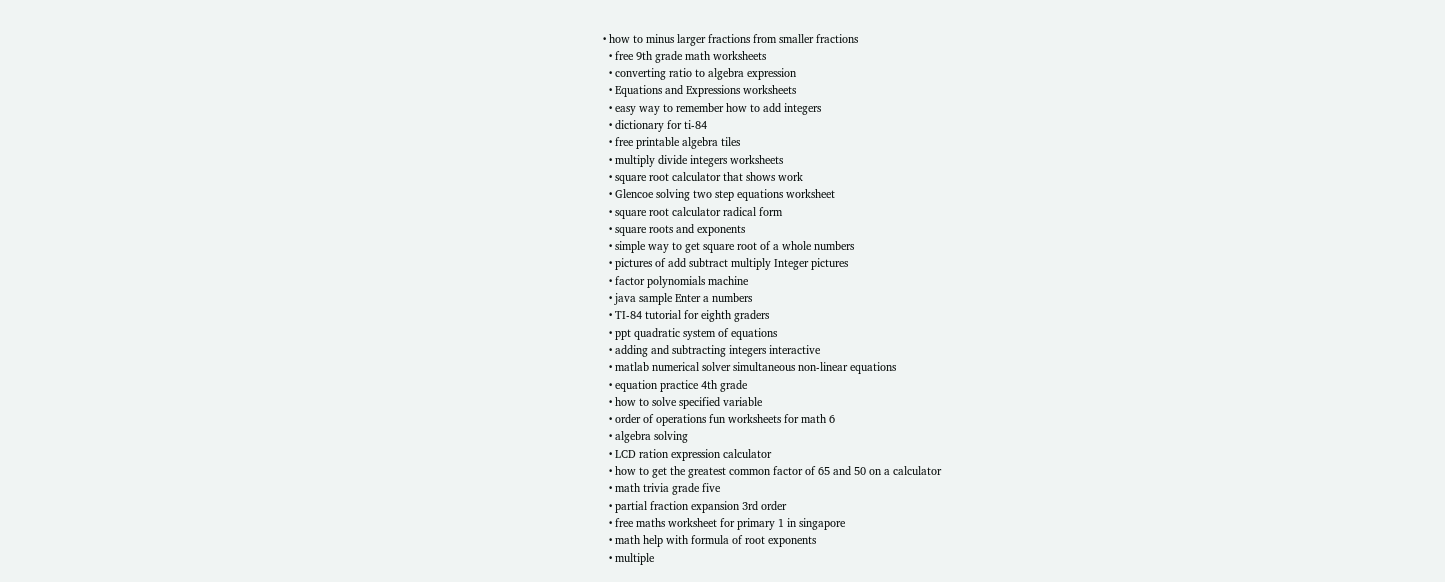• how to minus larger fractions from smaller fractions
  • free 9th grade math worksheets
  • converting ratio to algebra expression
  • Equations and Expressions worksheets
  • easy way to remember how to add integers
  • dictionary for ti-84
  • free printable algebra tiles
  • multiply divide integers worksheets
  • square root calculator that shows work
  • Glencoe solving two step equations worksheet
  • square root calculator radical form
  • square roots and exponents
  • simple way to get square root of a whole numbers
  • pictures of add subtract multiply Integer pictures
  • factor polynomials machine
  • java sample Enter a numbers
  • TI-84 tutorial for eighth graders
  • ppt quadratic system of equations
  • adding and subtracting integers interactive
  • matlab numerical solver simultaneous non-linear equations
  • equation practice 4th grade
  • how to solve specified variable
  • order of operations fun worksheets for math 6
  • algebra solving
  • LCD ration expression calculator
  • how to get the greatest common factor of 65 and 50 on a calculator
  • math trivia grade five
  • partial fraction expansion 3rd order
  • free maths worksheet for primary 1 in singapore
  • math help with formula of root exponents
  • multiple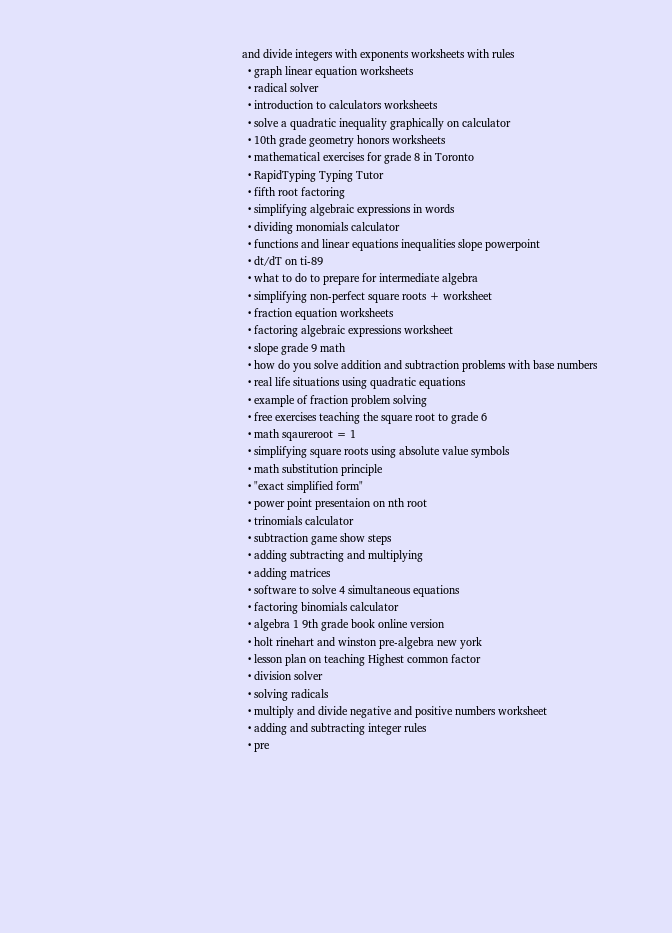and divide integers with exponents worksheets with rules
  • graph linear equation worksheets
  • radical solver
  • introduction to calculators worksheets
  • solve a quadratic inequality graphically on calculator
  • 10th grade geometry honors worksheets
  • mathematical exercises for grade 8 in Toronto
  • RapidTyping Typing Tutor
  • fifth root factoring
  • simplifying algebraic expressions in words
  • dividing monomials calculator
  • functions and linear equations inequalities slope powerpoint
  • dt/dT on ti-89
  • what to do to prepare for intermediate algebra
  • simplifying non-perfect square roots + worksheet
  • fraction equation worksheets
  • factoring algebraic expressions worksheet
  • slope grade 9 math
  • how do you solve addition and subtraction problems with base numbers
  • real life situations using quadratic equations
  • example of fraction problem solving
  • free exercises teaching the square root to grade 6
  • math sqaureroot = 1
  • simplifying square roots using absolute value symbols
  • math substitution principle
  • "exact simplified form"
  • power point presentaion on nth root
  • trinomials calculator
  • subtraction game show steps
  • adding subtracting and multiplying
  • adding matrices
  • software to solve 4 simultaneous equations
  • factoring binomials calculator
  • algebra 1 9th grade book online version
  • holt rinehart and winston pre-algebra new york
  • lesson plan on teaching Highest common factor
  • division solver
  • solving radicals
  • multiply and divide negative and positive numbers worksheet
  • adding and subtracting integer rules
  • pre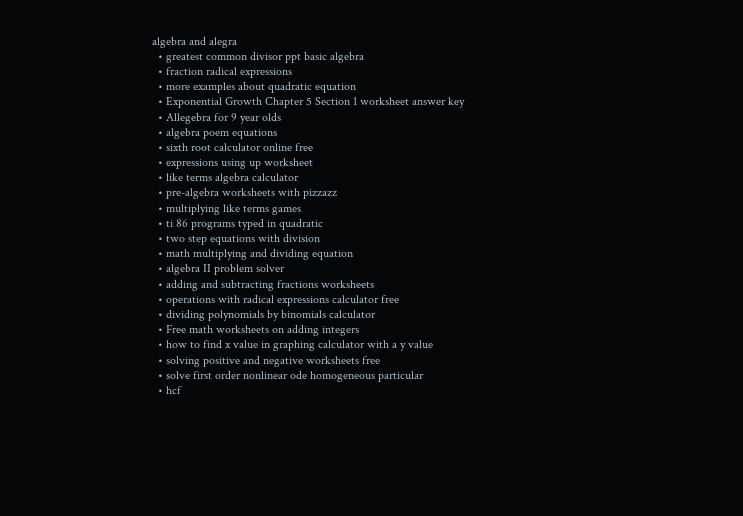algebra and alegra
  • greatest common divisor ppt basic algebra
  • fraction radical expressions
  • more examples about quadratic equation
  • Exponential Growth Chapter 5 Section 1 worksheet answer key
  • Allegebra for 9 year olds
  • algebra poem equations
  • sixth root calculator online free
  • expressions using up worksheet
  • like terms algebra calculator
  • pre-algebra worksheets with pizzazz
  • multiplying like terms games
  • ti 86 programs typed in quadratic
  • two step equations with division
  • math multiplying and dividing equation
  • algebra II problem solver
  • adding and subtracting fractions worksheets
  • operations with radical expressions calculator free
  • dividing polynomials by binomials calculator
  • Free math worksheets on adding integers
  • how to find x value in graphing calculator with a y value
  • solving positive and negative worksheets free
  • solve first order nonlinear ode homogeneous particular
  • hcf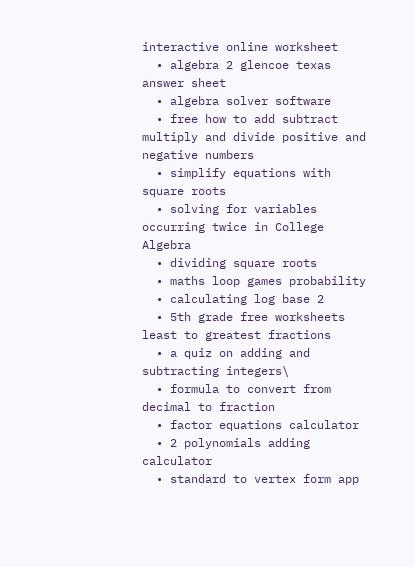interactive online worksheet
  • algebra 2 glencoe texas answer sheet
  • algebra solver software
  • free how to add subtract multiply and divide positive and negative numbers
  • simplify equations with square roots
  • solving for variables occurring twice in College Algebra
  • dividing square roots
  • maths loop games probability
  • calculating log base 2
  • 5th grade free worksheets least to greatest fractions
  • a quiz on adding and subtracting integers\
  • formula to convert from decimal to fraction
  • factor equations calculator
  • 2 polynomials adding calculator
  • standard to vertex form app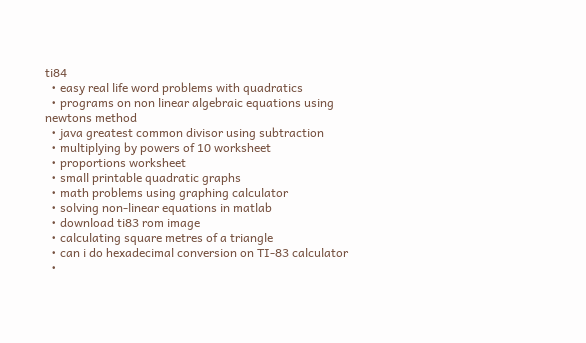ti84
  • easy real life word problems with quadratics
  • programs on non linear algebraic equations using newtons method
  • java greatest common divisor using subtraction
  • multiplying by powers of 10 worksheet
  • proportions worksheet
  • small printable quadratic graphs
  • math problems using graphing calculator
  • solving non-linear equations in matlab
  • download ti83 rom image
  • calculating square metres of a triangle
  • can i do hexadecimal conversion on TI-83 calculator
  •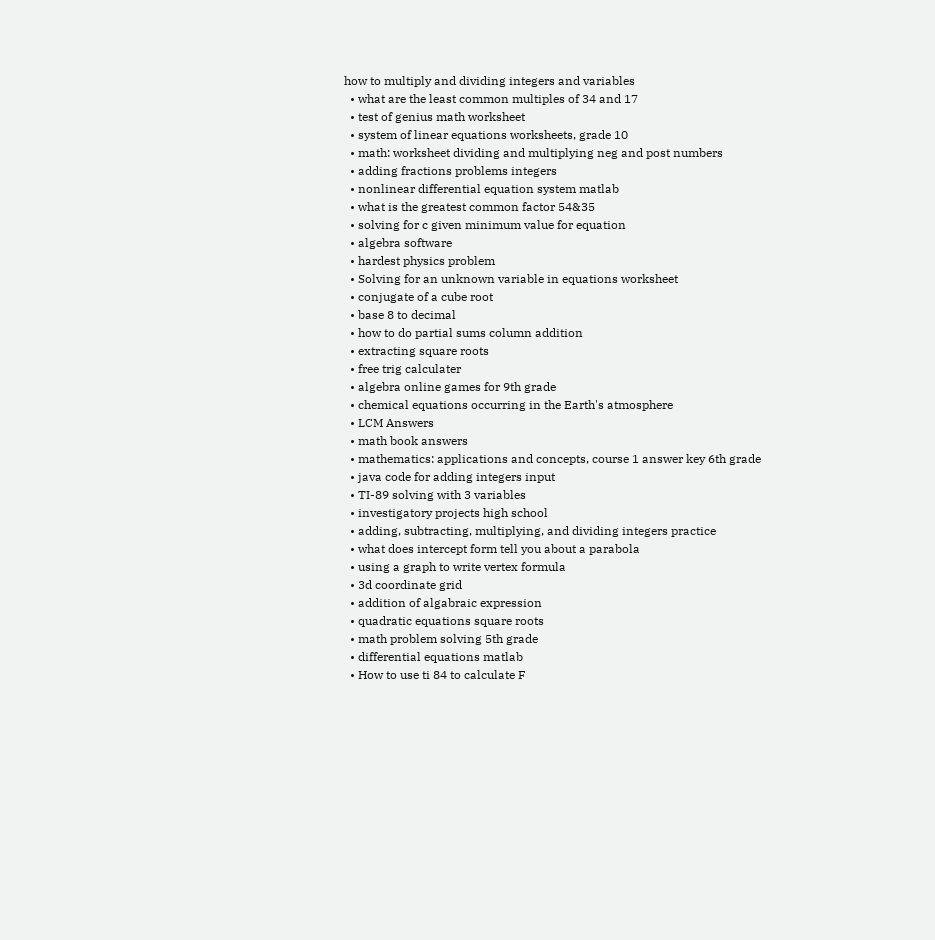how to multiply and dividing integers and variables
  • what are the least common multiples of 34 and 17
  • test of genius math worksheet
  • system of linear equations worksheets, grade 10
  • math: worksheet dividing and multiplying neg and post numbers
  • adding fractions problems integers
  • nonlinear differential equation system matlab
  • what is the greatest common factor 54&35
  • solving for c given minimum value for equation
  • algebra software
  • hardest physics problem
  • Solving for an unknown variable in equations worksheet
  • conjugate of a cube root
  • base 8 to decimal
  • how to do partial sums column addition
  • extracting square roots
  • free trig calculater
  • algebra online games for 9th grade
  • chemical equations occurring in the Earth's atmosphere
  • LCM Answers
  • math book answers
  • mathematics: applications and concepts, course 1 answer key 6th grade
  • java code for adding integers input
  • TI-89 solving with 3 variables
  • investigatory projects high school
  • adding, subtracting, multiplying, and dividing integers practice
  • what does intercept form tell you about a parabola
  • using a graph to write vertex formula
  • 3d coordinate grid
  • addition of algabraic expression
  • quadratic equations square roots
  • math problem solving 5th grade
  • differential equations matlab
  • How to use ti 84 to calculate F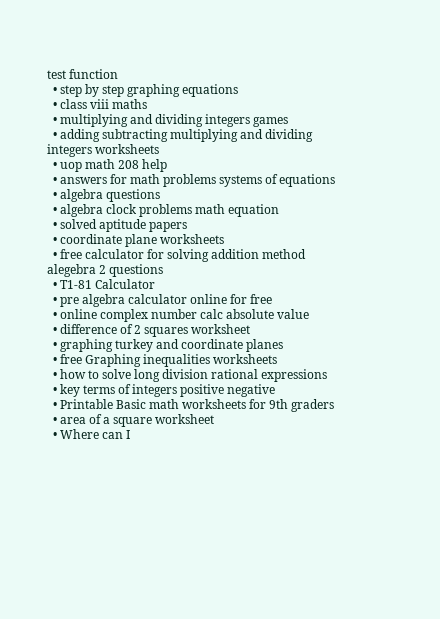test function
  • step by step graphing equations
  • class viii maths
  • multiplying and dividing integers games
  • adding subtracting multiplying and dividing integers worksheets
  • uop math 208 help
  • answers for math problems systems of equations
  • algebra questions
  • algebra clock problems math equation
  • solved aptitude papers
  • coordinate plane worksheets
  • free calculator for solving addition method alegebra 2 questions
  • T1-81 Calculator
  • pre algebra calculator online for free
  • online complex number calc absolute value
  • difference of 2 squares worksheet
  • graphing turkey and coordinate planes
  • free Graphing inequalities worksheets
  • how to solve long division rational expressions
  • key terms of integers positive negative
  • Printable Basic math worksheets for 9th graders
  • area of a square worksheet
  • Where can I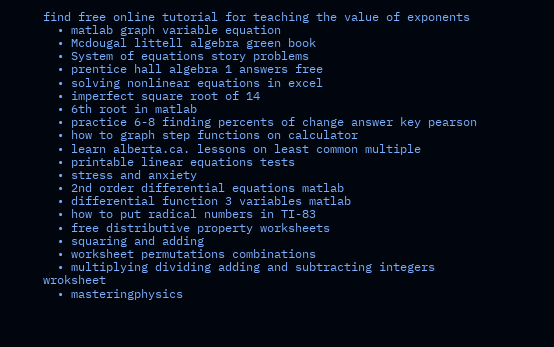find free online tutorial for teaching the value of exponents
  • matlab graph variable equation
  • Mcdougal littell algebra green book
  • System of equations story problems
  • prentice hall algebra 1 answers free
  • solving nonlinear equations in excel
  • imperfect square root of 14
  • 6th root in matlab
  • practice 6-8 finding percents of change answer key pearson
  • how to graph step functions on calculator
  • learn alberta.ca. lessons on least common multiple
  • printable linear equations tests
  • stress and anxiety
  • 2nd order differential equations matlab
  • differential function 3 variables matlab
  • how to put radical numbers in TI-83
  • free distributive property worksheets
  • squaring and adding
  • worksheet permutations combinations
  • multiplying dividing adding and subtracting integers wroksheet
  • masteringphysics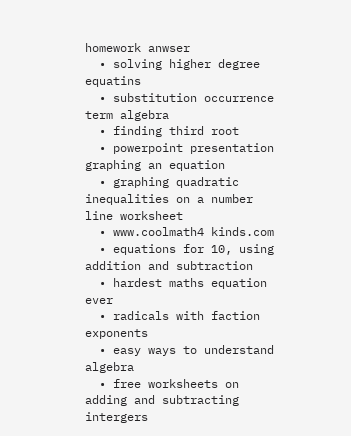homework anwser
  • solving higher degree equatins
  • substitution occurrence term algebra
  • finding third root
  • powerpoint presentation graphing an equation
  • graphing quadratic inequalities on a number line worksheet
  • www.coolmath4 kinds.com
  • equations for 10, using addition and subtraction
  • hardest maths equation ever
  • radicals with faction exponents
  • easy ways to understand algebra
  • free worksheets on adding and subtracting intergers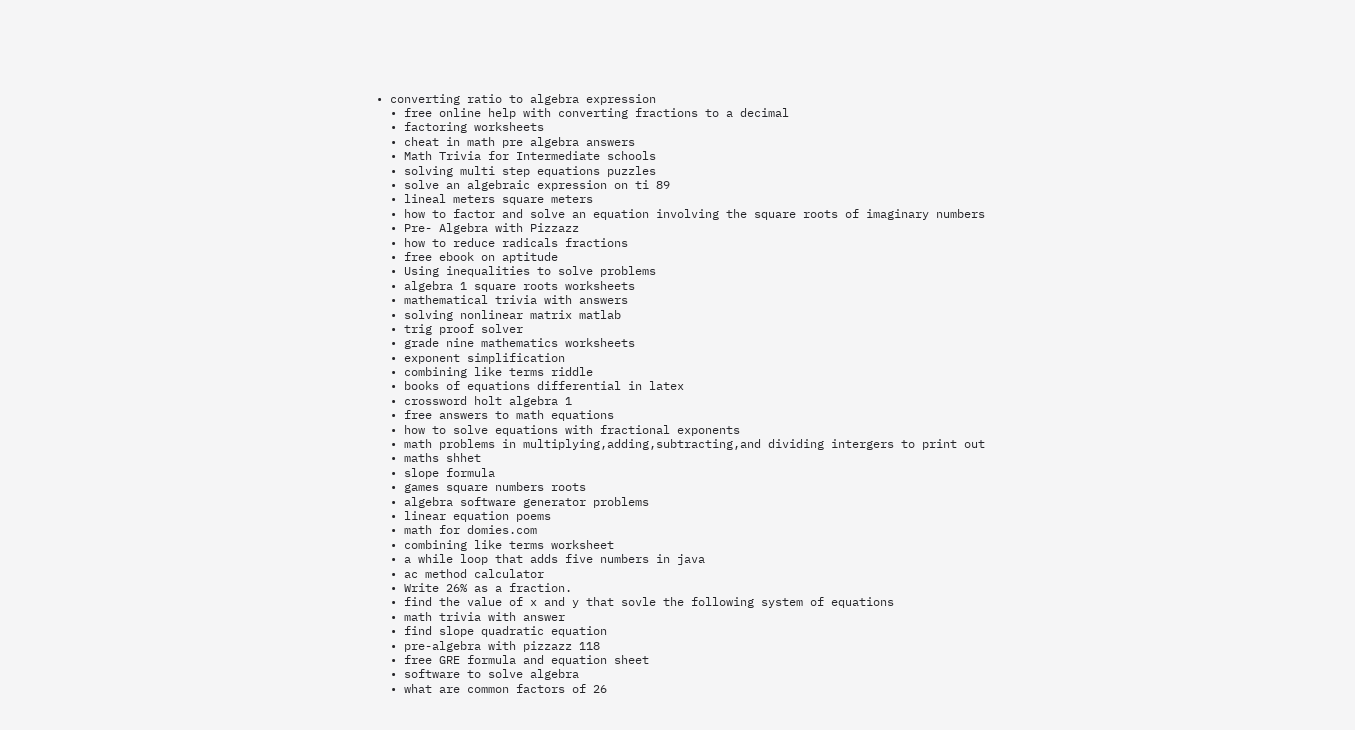• converting ratio to algebra expression
  • free online help with converting fractions to a decimal
  • factoring worksheets
  • cheat in math pre algebra answers
  • Math Trivia for Intermediate schools
  • solving multi step equations puzzles
  • solve an algebraic expression on ti 89
  • lineal meters square meters
  • how to factor and solve an equation involving the square roots of imaginary numbers
  • Pre- Algebra with Pizzazz
  • how to reduce radicals fractions
  • free ebook on aptitude
  • Using inequalities to solve problems
  • algebra 1 square roots worksheets
  • mathematical trivia with answers
  • solving nonlinear matrix matlab
  • trig proof solver
  • grade nine mathematics worksheets
  • exponent simplification
  • combining like terms riddle
  • books of equations differential in latex
  • crossword holt algebra 1
  • free answers to math equations
  • how to solve equations with fractional exponents
  • math problems in multiplying,adding,subtracting,and dividing intergers to print out
  • maths shhet
  • slope formula
  • games square numbers roots
  • algebra software generator problems
  • linear equation poems
  • math for domies.com
  • combining like terms worksheet
  • a while loop that adds five numbers in java
  • ac method calculator
  • Write 26% as a fraction.
  • find the value of x and y that sovle the following system of equations
  • math trivia with answer
  • find slope quadratic equation
  • pre-algebra with pizzazz 118
  • free GRE formula and equation sheet
  • software to solve algebra
  • what are common factors of 26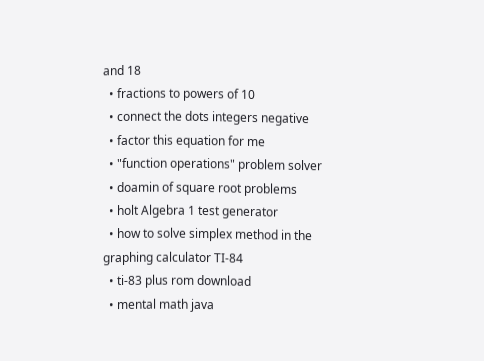and 18
  • fractions to powers of 10
  • connect the dots integers negative
  • factor this equation for me
  • "function operations" problem solver
  • doamin of square root problems
  • holt Algebra 1 test generator
  • how to solve simplex method in the graphing calculator TI-84
  • ti-83 plus rom download
  • mental math java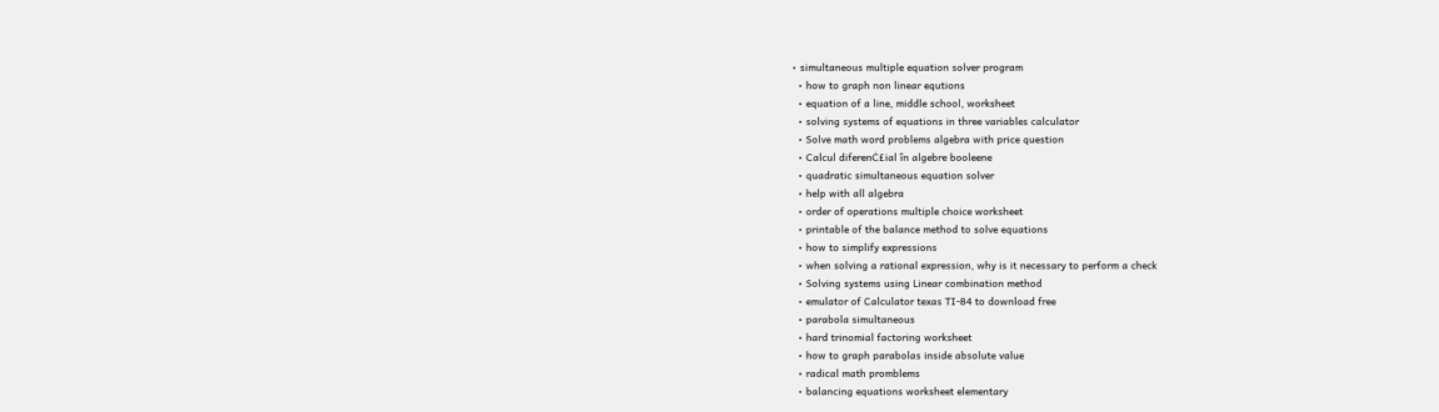• simultaneous multiple equation solver program
  • how to graph non linear equtions
  • equation of a line, middle school, worksheet
  • solving systems of equations in three variables calculator
  • Solve math word problems algebra with price question
  • Calcul diferenĊ£ial în algebre booleene
  • quadratic simultaneous equation solver
  • help with all algebra
  • order of operations multiple choice worksheet
  • printable of the balance method to solve equations
  • how to simplify expressions
  • when solving a rational expression, why is it necessary to perform a check
  • Solving systems using Linear combination method
  • emulator of Calculator texas TI-84 to download free
  • parabola simultaneous
  • hard trinomial factoring worksheet
  • how to graph parabolas inside absolute value
  • radical math promblems
  • balancing equations worksheet elementary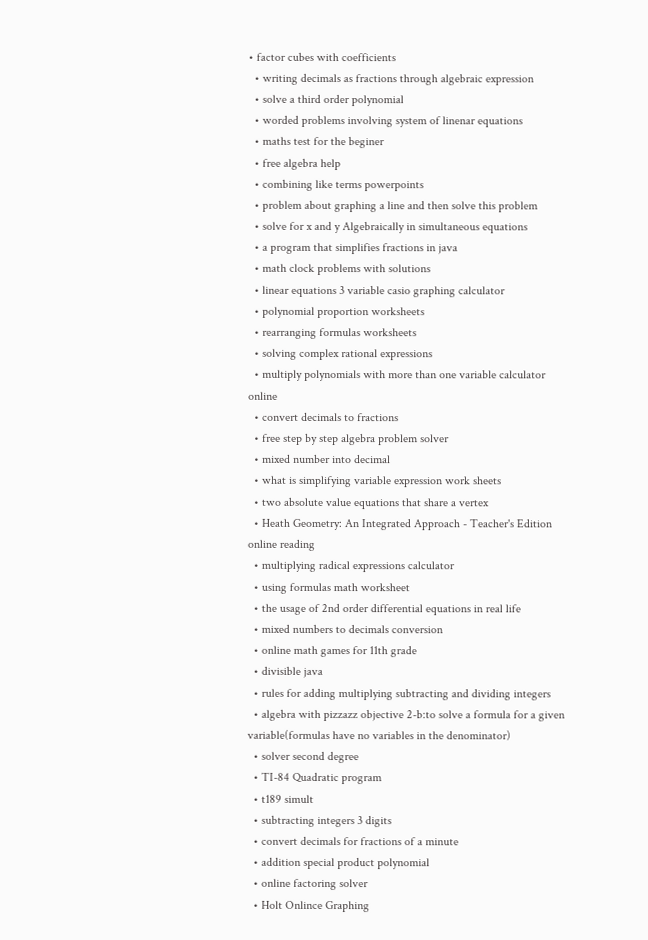• factor cubes with coefficients
  • writing decimals as fractions through algebraic expression
  • solve a third order polynomial
  • worded problems involving system of linenar equations
  • maths test for the beginer
  • free algebra help
  • combining like terms powerpoints
  • problem about graphing a line and then solve this problem
  • solve for x and y Algebraically in simultaneous equations
  • a program that simplifies fractions in java
  • math clock problems with solutions
  • linear equations 3 variable casio graphing calculator
  • polynomial proportion worksheets
  • rearranging formulas worksheets
  • solving complex rational expressions
  • multiply polynomials with more than one variable calculator online
  • convert decimals to fractions
  • free step by step algebra problem solver
  • mixed number into decimal
  • what is simplifying variable expression work sheets
  • two absolute value equations that share a vertex
  • Heath Geometry: An Integrated Approach - Teacher's Edition online reading
  • multiplying radical expressions calculator
  • using formulas math worksheet
  • the usage of 2nd order differential equations in real life
  • mixed numbers to decimals conversion
  • online math games for 11th grade
  • divisible java
  • rules for adding multiplying subtracting and dividing integers
  • algebra with pizzazz objective 2-b:to solve a formula for a given variable(formulas have no variables in the denominator)
  • solver second degree
  • TI-84 Quadratic program
  • t189 simult
  • subtracting integers 3 digits
  • convert decimals for fractions of a minute
  • addition special product polynomial
  • online factoring solver
  • Holt Onlince Graphing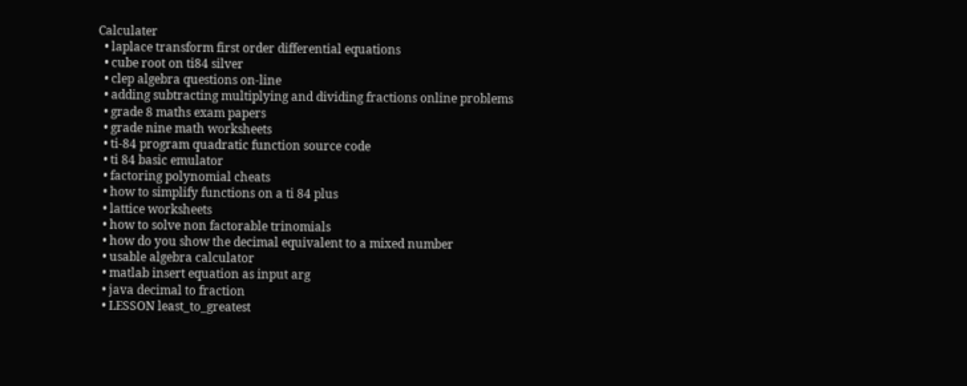Calculater
  • laplace transform first order differential equations
  • cube root on ti84 silver
  • clep algebra questions on-line
  • adding subtracting multiplying and dividing fractions online problems
  • grade 8 maths exam papers
  • grade nine math worksheets
  • ti-84 program quadratic function source code
  • ti 84 basic emulator
  • factoring polynomial cheats
  • how to simplify functions on a ti 84 plus
  • lattice worksheets
  • how to solve non factorable trinomials
  • how do you show the decimal equivalent to a mixed number
  • usable algebra calculator
  • matlab insert equation as input arg
  • java decimal to fraction
  • LESSON least_to_greatest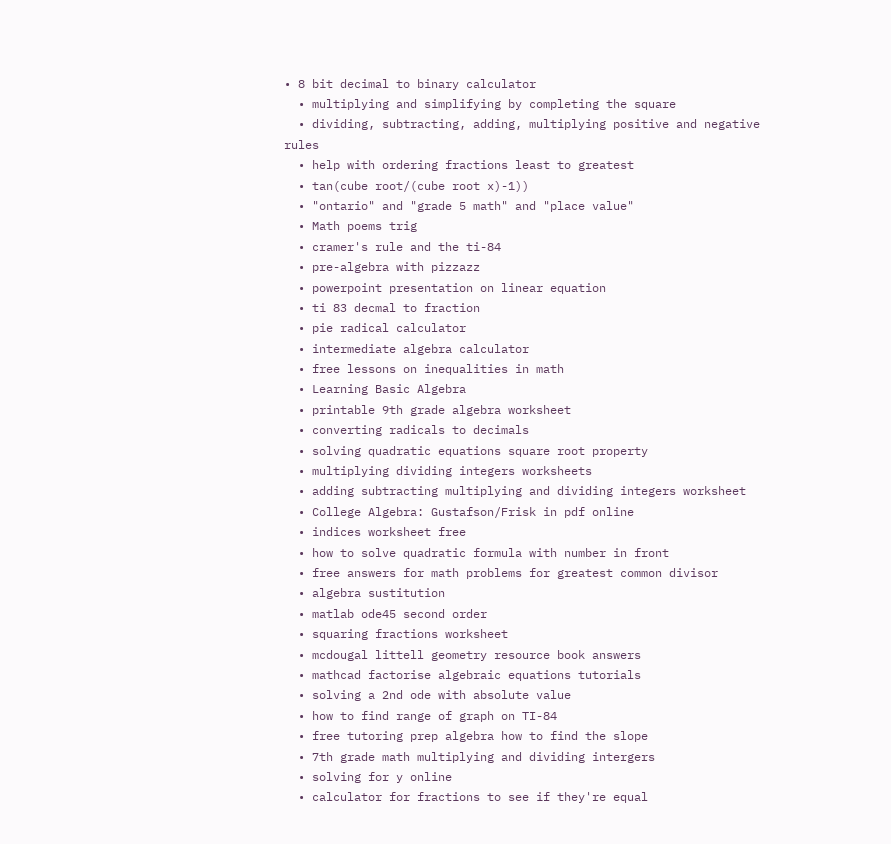• 8 bit decimal to binary calculator
  • multiplying and simplifying by completing the square
  • dividing, subtracting, adding, multiplying positive and negative rules
  • help with ordering fractions least to greatest
  • tan(cube root/(cube root x)-1))
  • "ontario" and "grade 5 math" and "place value"
  • Math poems trig
  • cramer's rule and the ti-84
  • pre-algebra with pizzazz
  • powerpoint presentation on linear equation
  • ti 83 decmal to fraction
  • pie radical calculator
  • intermediate algebra calculator
  • free lessons on inequalities in math
  • Learning Basic Algebra
  • printable 9th grade algebra worksheet
  • converting radicals to decimals
  • solving quadratic equations square root property
  • multiplying dividing integers worksheets
  • adding subtracting multiplying and dividing integers worksheet
  • College Algebra: Gustafson/Frisk in pdf online
  • indices worksheet free
  • how to solve quadratic formula with number in front
  • free answers for math problems for greatest common divisor
  • algebra sustitution
  • matlab ode45 second order
  • squaring fractions worksheet
  • mcdougal littell geometry resource book answers
  • mathcad factorise algebraic equations tutorials
  • solving a 2nd ode with absolute value
  • how to find range of graph on TI-84
  • free tutoring prep algebra how to find the slope
  • 7th grade math multiplying and dividing intergers
  • solving for y online
  • calculator for fractions to see if they're equal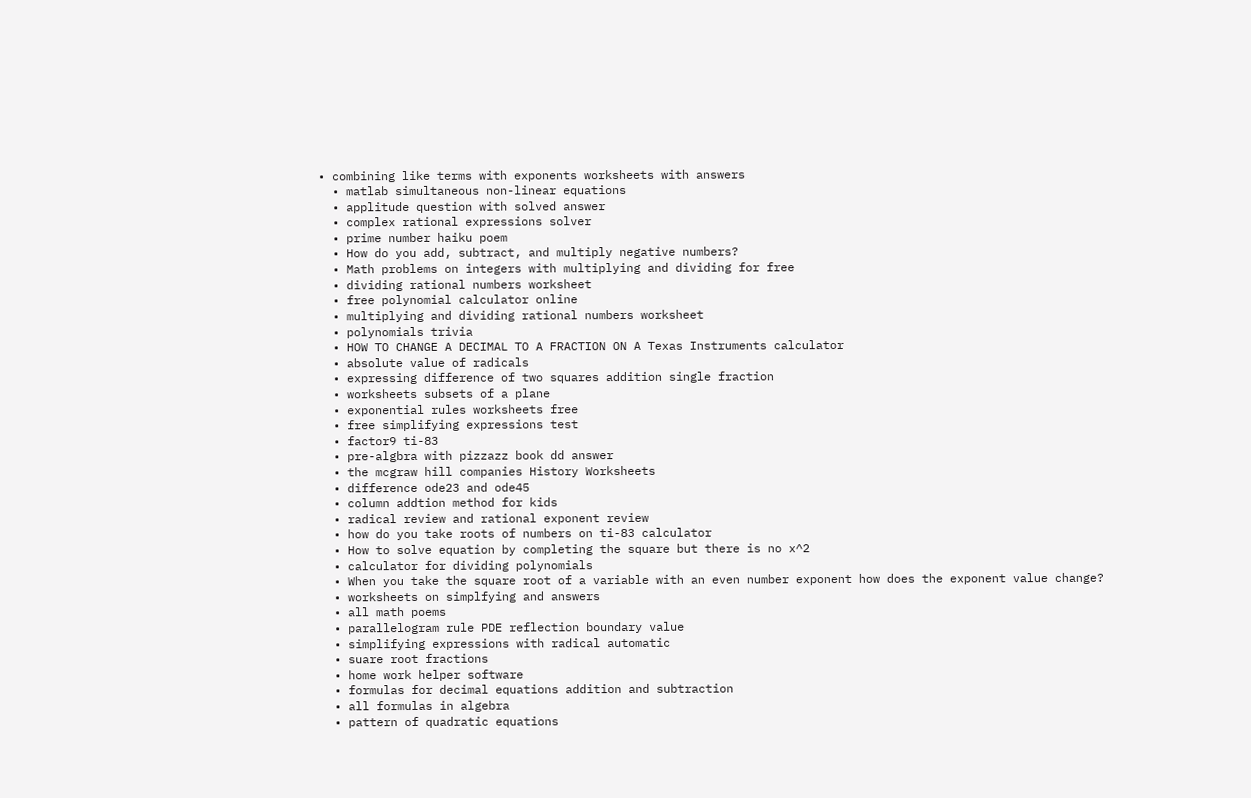• combining like terms with exponents worksheets with answers
  • matlab simultaneous non-linear equations
  • applitude question with solved answer
  • complex rational expressions solver
  • prime number haiku poem
  • How do you add, subtract, and multiply negative numbers?
  • Math problems on integers with multiplying and dividing for free
  • dividing rational numbers worksheet
  • free polynomial calculator online
  • multiplying and dividing rational numbers worksheet
  • polynomials trivia
  • HOW TO CHANGE A DECIMAL TO A FRACTION ON A Texas Instruments calculator
  • absolute value of radicals
  • expressing difference of two squares addition single fraction
  • worksheets subsets of a plane
  • exponential rules worksheets free
  • free simplifying expressions test
  • factor9 ti-83
  • pre-algbra with pizzazz book dd answer
  • the mcgraw hill companies History Worksheets
  • difference ode23 and ode45
  • column addtion method for kids
  • radical review and rational exponent review
  • how do you take roots of numbers on ti-83 calculator
  • How to solve equation by completing the square but there is no x^2
  • calculator for dividing polynomials
  • When you take the square root of a variable with an even number exponent how does the exponent value change?
  • worksheets on simplfying and answers
  • all math poems
  • parallelogram rule PDE reflection boundary value
  • simplifying expressions with radical automatic
  • suare root fractions
  • home work helper software
  • formulas for decimal equations addition and subtraction
  • all formulas in algebra
  • pattern of quadratic equations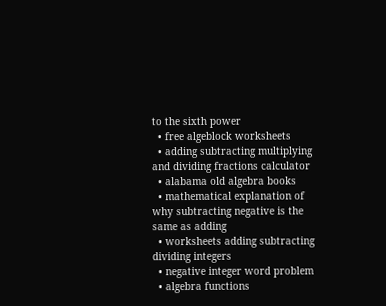to the sixth power
  • free algeblock worksheets
  • adding subtracting multiplying and dividing fractions calculator
  • alabama old algebra books
  • mathematical explanation of why subtracting negative is the same as adding
  • worksheets adding subtracting dividing integers
  • negative integer word problem
  • algebra functions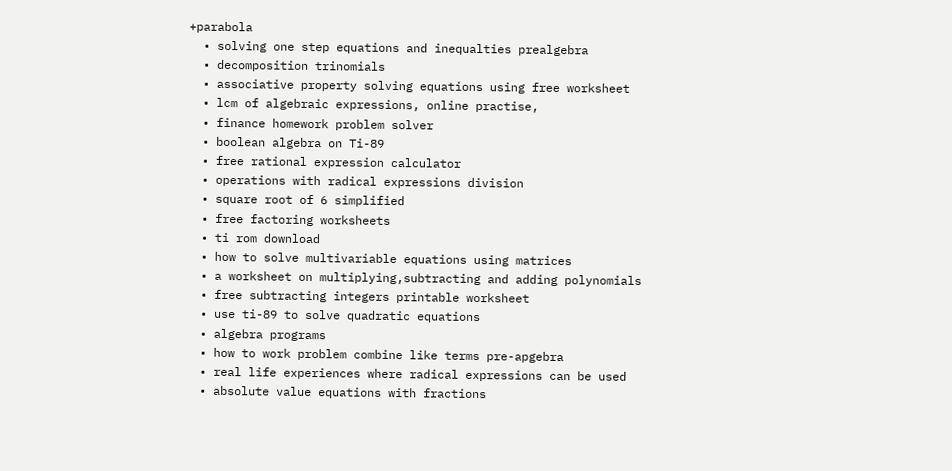+parabola
  • solving one step equations and inequalties prealgebra
  • decomposition trinomials
  • associative property solving equations using free worksheet
  • lcm of algebraic expressions, online practise,
  • finance homework problem solver
  • boolean algebra on Ti-89
  • free rational expression calculator
  • operations with radical expressions division
  • square root of 6 simplified
  • free factoring worksheets
  • ti rom download
  • how to solve multivariable equations using matrices
  • a worksheet on multiplying,subtracting and adding polynomials
  • free subtracting integers printable worksheet
  • use ti-89 to solve quadratic equations
  • algebra programs
  • how to work problem combine like terms pre-apgebra
  • real life experiences where radical expressions can be used
  • absolute value equations with fractions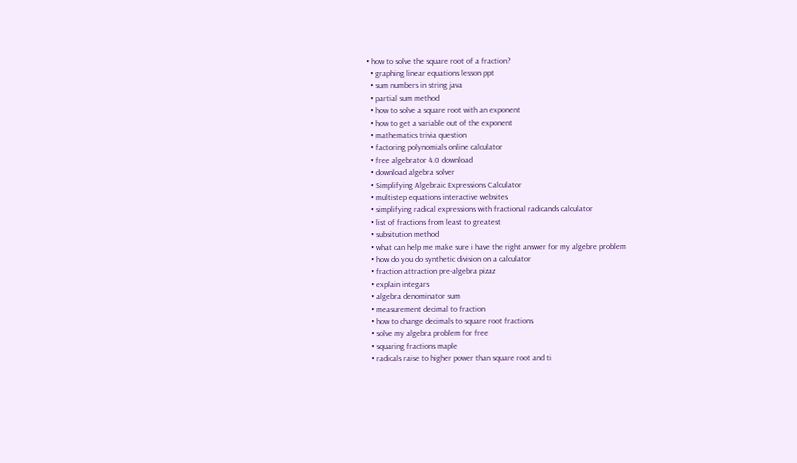• how to solve the square root of a fraction?
  • graphing linear equations lesson ppt
  • sum numbers in string java
  • partial sum method
  • how to solve a square root with an exponent
  • how to get a variable out of the exponent
  • mathematics trivia question
  • factoring polynomials online calculator
  • free algebrator 4.0 download
  • download algebra solver
  • Simplifying Algebraic Expressions Calculator
  • multistep equations interactive websites
  • simplifying radical expressions with fractional radicands calculator
  • list of fractions from least to greatest
  • subsitution method
  • what can help me make sure i have the right answer for my algebre problem
  • how do you do synthetic division on a calculator
  • fraction attraction pre-algebra pizaz
  • explain integars
  • algebra denominator sum
  • measurement decimal to fraction
  • how to change decimals to square root fractions
  • solve my algebra problem for free
  • squaring fractions maple
  • radicals raise to higher power than square root and ti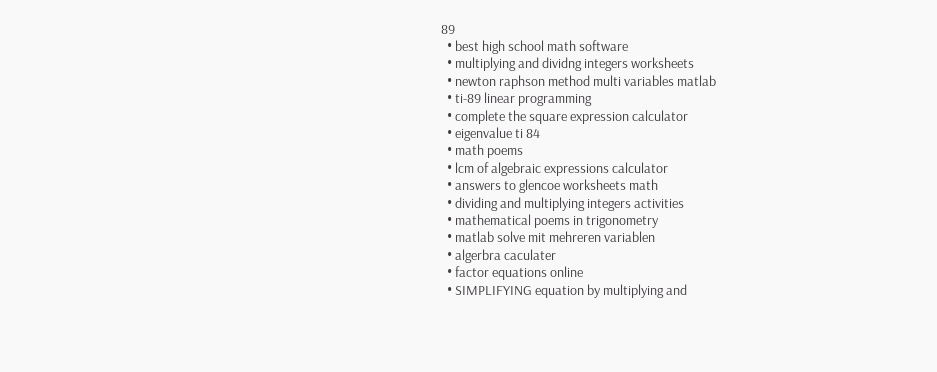89
  • best high school math software
  • multiplying and dividng integers worksheets
  • newton raphson method multi variables matlab
  • ti-89 linear programming
  • complete the square expression calculator
  • eigenvalue ti 84
  • math poems
  • lcm of algebraic expressions calculator
  • answers to glencoe worksheets math
  • dividing and multiplying integers activities
  • mathematical poems in trigonometry
  • matlab solve mit mehreren variablen
  • algerbra caculater
  • factor equations online
  • SIMPLIFYING equation by multiplying and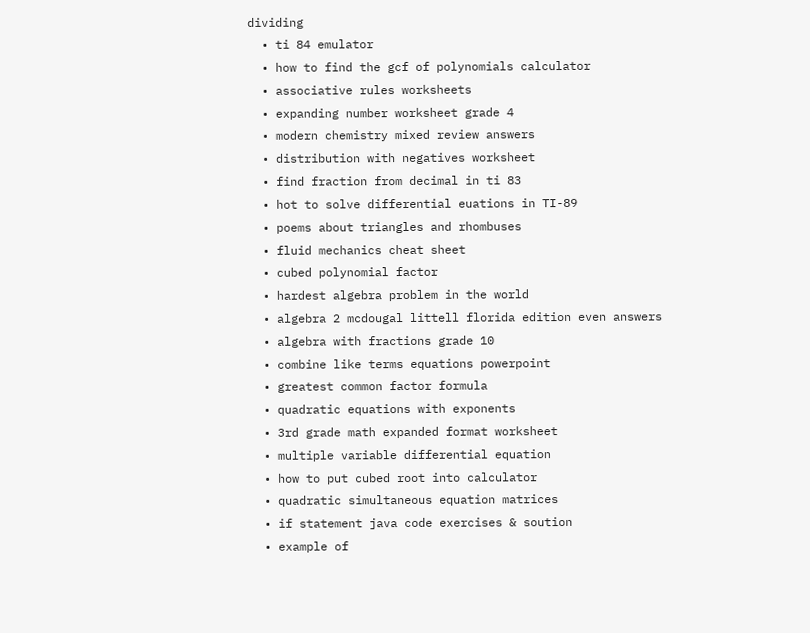dividing
  • ti 84 emulator
  • how to find the gcf of polynomials calculator
  • associative rules worksheets
  • expanding number worksheet grade 4
  • modern chemistry mixed review answers
  • distribution with negatives worksheet
  • find fraction from decimal in ti 83
  • hot to solve differential euations in TI-89
  • poems about triangles and rhombuses
  • fluid mechanics cheat sheet
  • cubed polynomial factor
  • hardest algebra problem in the world
  • algebra 2 mcdougal littell florida edition even answers
  • algebra with fractions grade 10
  • combine like terms equations powerpoint
  • greatest common factor formula
  • quadratic equations with exponents
  • 3rd grade math expanded format worksheet
  • multiple variable differential equation
  • how to put cubed root into calculator
  • quadratic simultaneous equation matrices
  • if statement java code exercises & soution
  • example of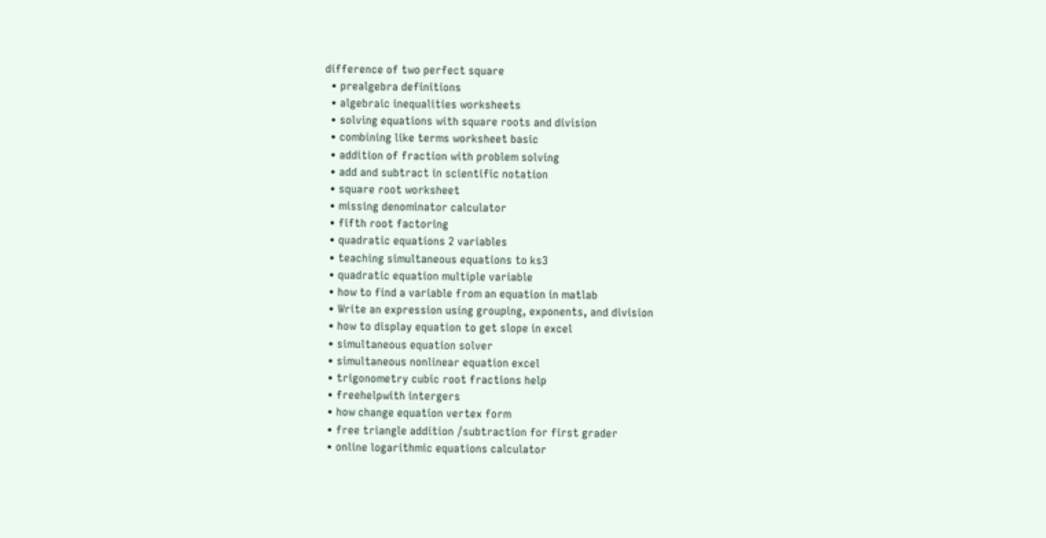difference of two perfect square
  • prealgebra definitions
  • algebraic inequalities worksheets
  • solving equations with square roots and division
  • combining like terms worksheet basic
  • addition of fraction with problem solving
  • add and subtract in scientific notation
  • square root worksheet
  • missing denominator calculator
  • fifth root factoring
  • quadratic equations 2 variables
  • teaching simultaneous equations to ks3
  • quadratic equation multiple variable
  • how to find a variable from an equation in matlab
  • Write an expression using grouping, exponents, and division
  • how to display equation to get slope in excel
  • simultaneous equation solver
  • simultaneous nonlinear equation excel
  • trigonometry cubic root fractions help
  • freehelpwith intergers
  • how change equation vertex form
  • free triangle addition /subtraction for first grader
  • online logarithmic equations calculator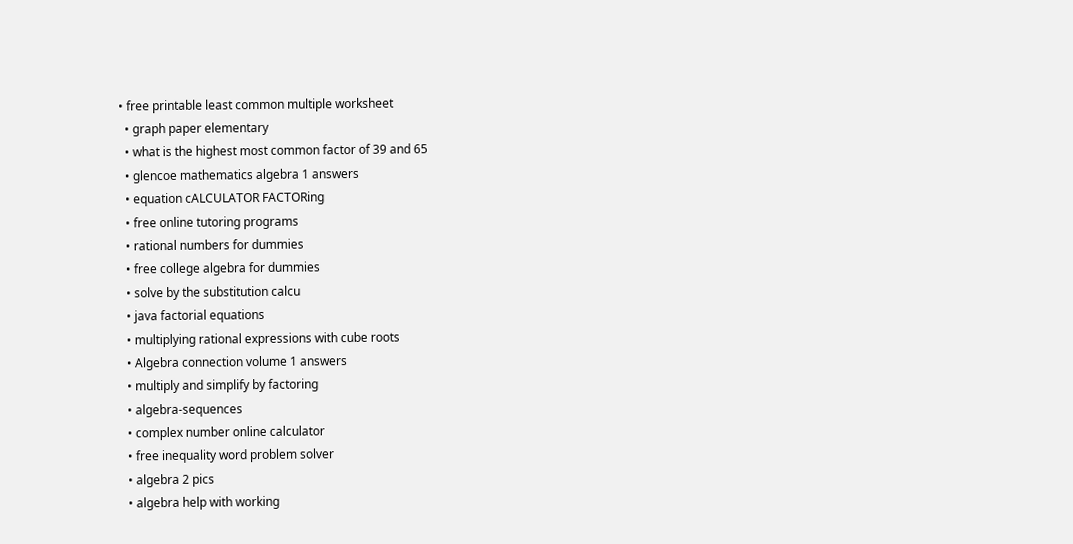• free printable least common multiple worksheet
  • graph paper elementary
  • what is the highest most common factor of 39 and 65
  • glencoe mathematics algebra 1 answers
  • equation cALCULATOR FACTORing
  • free online tutoring programs
  • rational numbers for dummies
  • free college algebra for dummies
  • solve by the substitution calcu
  • java factorial equations
  • multiplying rational expressions with cube roots
  • Algebra connection volume 1 answers
  • multiply and simplify by factoring
  • algebra-sequences
  • complex number online calculator
  • free inequality word problem solver
  • algebra 2 pics
  • algebra help with working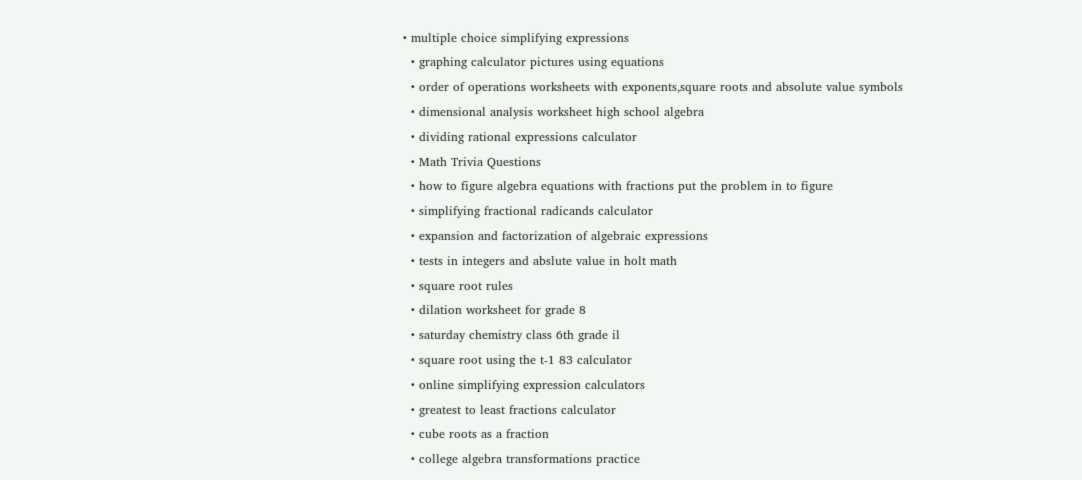• multiple choice simplifying expressions
  • graphing calculator pictures using equations
  • order of operations worksheets with exponents,square roots and absolute value symbols
  • dimensional analysis worksheet high school algebra
  • dividing rational expressions calculator
  • Math Trivia Questions
  • how to figure algebra equations with fractions put the problem in to figure
  • simplifying fractional radicands calculator
  • expansion and factorization of algebraic expressions
  • tests in integers and abslute value in holt math
  • square root rules
  • dilation worksheet for grade 8
  • saturday chemistry class 6th grade il
  • square root using the t-1 83 calculator
  • online simplifying expression calculators
  • greatest to least fractions calculator
  • cube roots as a fraction
  • college algebra transformations practice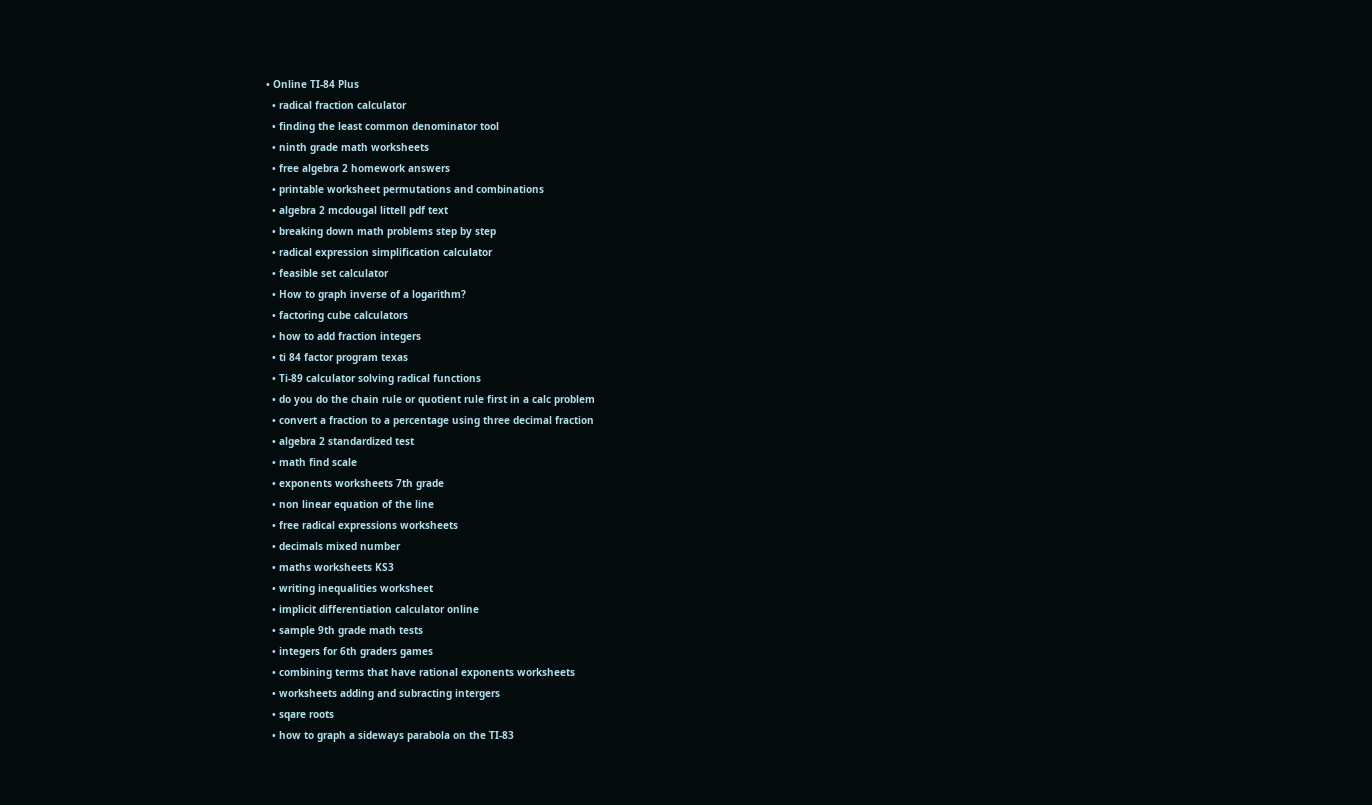• Online TI-84 Plus
  • radical fraction calculator
  • finding the least common denominator tool
  • ninth grade math worksheets
  • free algebra 2 homework answers
  • printable worksheet permutations and combinations
  • algebra 2 mcdougal littell pdf text
  • breaking down math problems step by step
  • radical expression simplification calculator
  • feasible set calculator
  • How to graph inverse of a logarithm?
  • factoring cube calculators
  • how to add fraction integers
  • ti 84 factor program texas
  • Ti-89 calculator solving radical functions
  • do you do the chain rule or quotient rule first in a calc problem
  • convert a fraction to a percentage using three decimal fraction
  • algebra 2 standardized test
  • math find scale
  • exponents worksheets 7th grade
  • non linear equation of the line
  • free radical expressions worksheets
  • decimals mixed number
  • maths worksheets KS3
  • writing inequalities worksheet
  • implicit differentiation calculator online
  • sample 9th grade math tests
  • integers for 6th graders games
  • combining terms that have rational exponents worksheets
  • worksheets adding and subracting intergers
  • sqare roots
  • how to graph a sideways parabola on the TI-83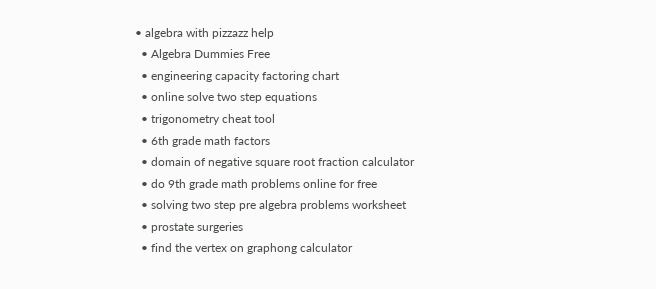• algebra with pizzazz help
  • Algebra Dummies Free
  • engineering capacity factoring chart
  • online solve two step equations
  • trigonometry cheat tool
  • 6th grade math factors
  • domain of negative square root fraction calculator
  • do 9th grade math problems online for free
  • solving two step pre algebra problems worksheet
  • prostate surgeries
  • find the vertex on graphong calculator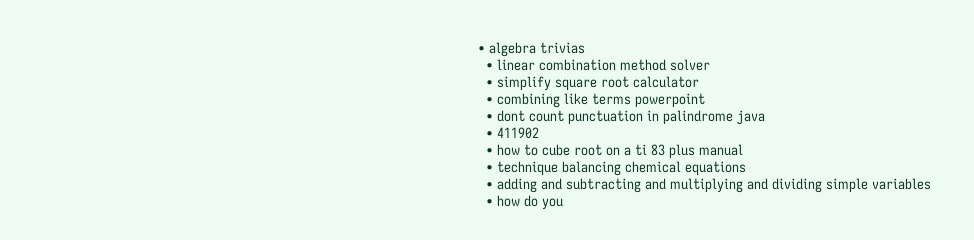• algebra trivias
  • linear combination method solver
  • simplify square root calculator
  • combining like terms powerpoint
  • dont count punctuation in palindrome java
  • 411902
  • how to cube root on a ti 83 plus manual
  • technique balancing chemical equations
  • adding and subtracting and multiplying and dividing simple variables
  • how do you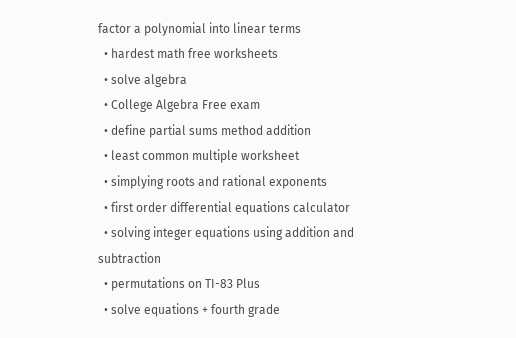factor a polynomial into linear terms
  • hardest math free worksheets
  • solve algebra
  • College Algebra Free exam
  • define partial sums method addition
  • least common multiple worksheet
  • simplying roots and rational exponents
  • first order differential equations calculator
  • solving integer equations using addition and subtraction
  • permutations on TI-83 Plus
  • solve equations + fourth grade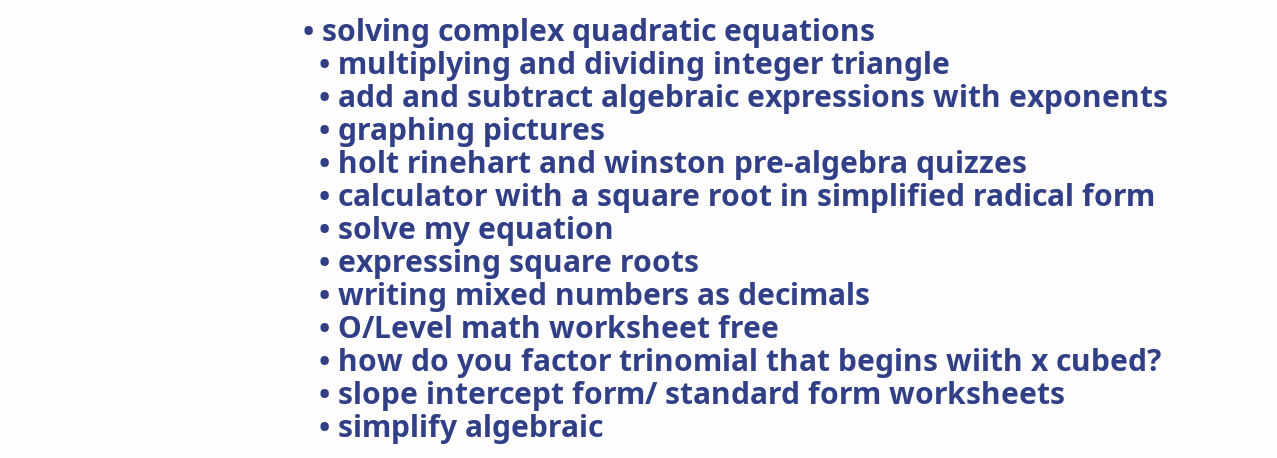• solving complex quadratic equations
  • multiplying and dividing integer triangle
  • add and subtract algebraic expressions with exponents
  • graphing pictures
  • holt rinehart and winston pre-algebra quizzes
  • calculator with a square root in simplified radical form
  • solve my equation
  • expressing square roots
  • writing mixed numbers as decimals
  • O/Level math worksheet free
  • how do you factor trinomial that begins wiith x cubed?
  • slope intercept form/ standard form worksheets
  • simplify algebraic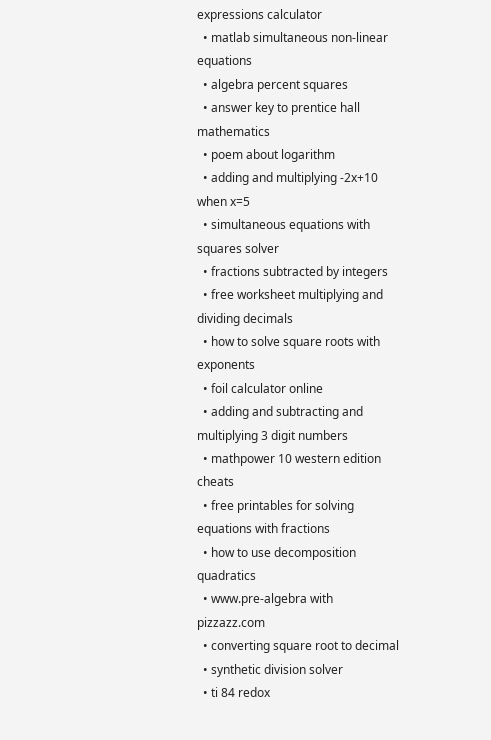expressions calculator
  • matlab simultaneous non-linear equations
  • algebra percent squares
  • answer key to prentice hall mathematics
  • poem about logarithm
  • adding and multiplying -2x+10 when x=5
  • simultaneous equations with squares solver
  • fractions subtracted by integers
  • free worksheet multiplying and dividing decimals
  • how to solve square roots with exponents
  • foil calculator online
  • adding and subtracting and multiplying 3 digit numbers
  • mathpower 10 western edition cheats
  • free printables for solving equations with fractions
  • how to use decomposition quadratics
  • www.pre-algebra with pizzazz.com
  • converting square root to decimal
  • synthetic division solver
  • ti 84 redox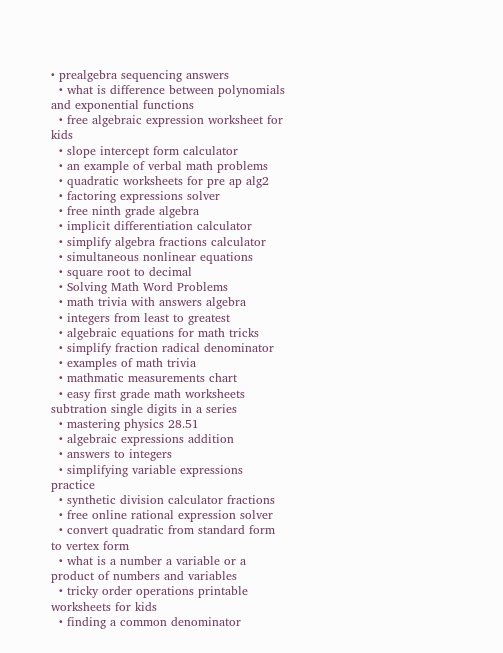• prealgebra sequencing answers
  • what is difference between polynomials and exponential functions
  • free algebraic expression worksheet for kids
  • slope intercept form calculator
  • an example of verbal math problems
  • quadratic worksheets for pre ap alg2
  • factoring expressions solver
  • free ninth grade algebra
  • implicit differentiation calculator
  • simplify algebra fractions calculator
  • simultaneous nonlinear equations
  • square root to decimal
  • Solving Math Word Problems
  • math trivia with answers algebra
  • integers from least to greatest
  • algebraic equations for math tricks
  • simplify fraction radical denominator
  • examples of math trivia
  • mathmatic measurements chart
  • easy first grade math worksheets subtration single digits in a series
  • mastering physics 28.51
  • algebraic expressions addition
  • answers to integers
  • simplifying variable expressions practice
  • synthetic division calculator fractions
  • free online rational expression solver
  • convert quadratic from standard form to vertex form
  • what is a number a variable or a product of numbers and variables
  • tricky order operations printable worksheets for kids
  • finding a common denominator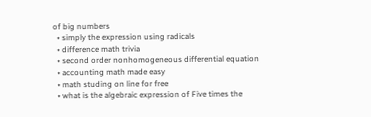of big numbers
  • simply the expression using radicals
  • difference math trivia
  • second order nonhomogeneous differential equation
  • accounting math made easy
  • math studing on line for free
  • what is the algebraic expression of Five times the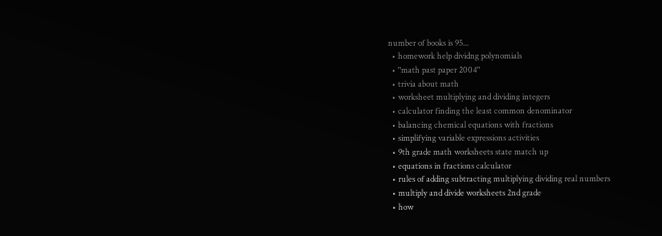number of books is 95...
  • homework help dividng polynomials
  • "math past paper 2004"
  • trivia about math
  • worksheet multiplying and dividing integers
  • calculator finding the least common denominator
  • balancing chemical equations with fractions
  • simplifying variable expressions activities
  • 9th grade math worksheets state match up
  • equations in fractions calculator
  • rules of adding subtracting multiplying dividing real numbers
  • multiply and divide worksheets 2nd grade
  • how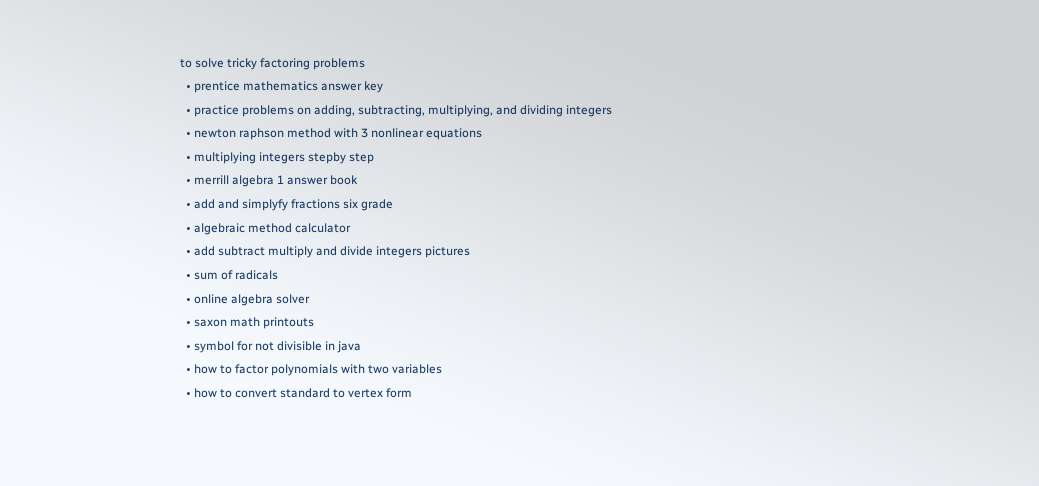to solve tricky factoring problems
  • prentice mathematics answer key
  • practice problems on adding, subtracting, multiplying, and dividing integers
  • newton raphson method with 3 nonlinear equations
  • multiplying integers stepby step
  • merrill algebra 1 answer book
  • add and simplyfy fractions six grade
  • algebraic method calculator
  • add subtract multiply and divide integers pictures
  • sum of radicals
  • online algebra solver
  • saxon math printouts
  • symbol for not divisible in java
  • how to factor polynomials with two variables
  • how to convert standard to vertex form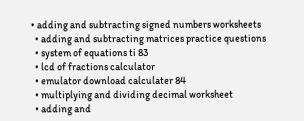• adding and subtracting signed numbers worksheets
  • adding and subtracting matrices practice questions
  • system of equations ti 83
  • lcd of fractions calculator
  • emulator download calculater 84
  • multiplying and dividing decimal worksheet
  • adding and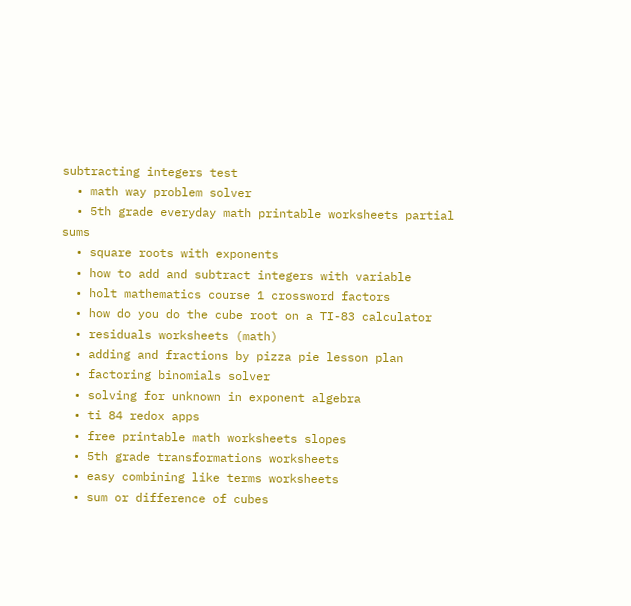subtracting integers test
  • math way problem solver
  • 5th grade everyday math printable worksheets partial sums
  • square roots with exponents
  • how to add and subtract integers with variable
  • holt mathematics course 1 crossword factors
  • how do you do the cube root on a TI-83 calculator
  • residuals worksheets (math)
  • adding and fractions by pizza pie lesson plan
  • factoring binomials solver
  • solving for unknown in exponent algebra
  • ti 84 redox apps
  • free printable math worksheets slopes
  • 5th grade transformations worksheets
  • easy combining like terms worksheets
  • sum or difference of cubes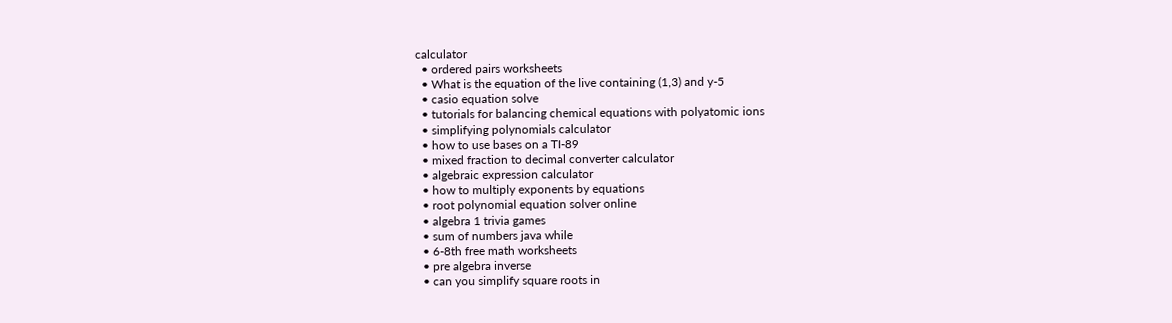calculator
  • ordered pairs worksheets
  • What is the equation of the live containing (1,3) and y-5
  • casio equation solve
  • tutorials for balancing chemical equations with polyatomic ions
  • simplifying polynomials calculator
  • how to use bases on a TI-89
  • mixed fraction to decimal converter calculator
  • algebraic expression calculator
  • how to multiply exponents by equations
  • root polynomial equation solver online
  • algebra 1 trivia games
  • sum of numbers java while
  • 6-8th free math worksheets
  • pre algebra inverse
  • can you simplify square roots in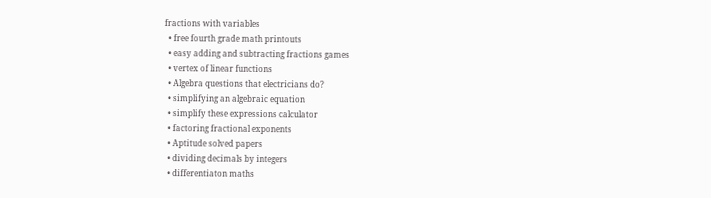fractions with variables
  • free fourth grade math printouts
  • easy adding and subtracting fractions games
  • vertex of linear functions
  • Algebra questions that electricians do?
  • simplifying an algebraic equation
  • simplify these expressions calculator
  • factoring fractional exponents
  • Aptitude solved papers
  • dividing decimals by integers
  • differentiaton maths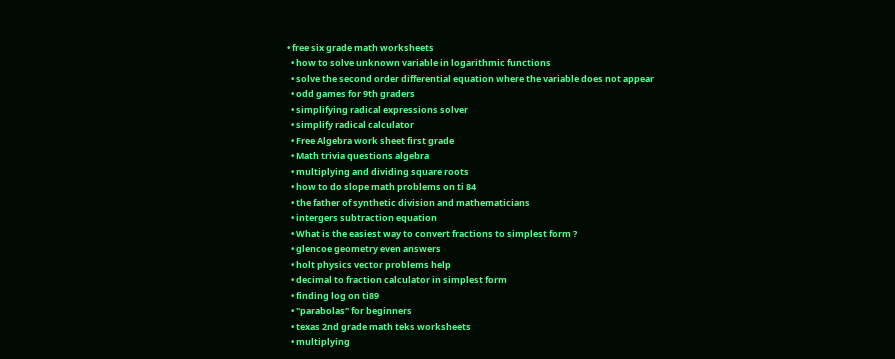• free six grade math worksheets
  • how to solve unknown variable in logarithmic functions
  • solve the second order differential equation where the variable does not appear
  • odd games for 9th graders
  • simplifying radical expressions solver
  • simplify radical calculator
  • Free Algebra work sheet first grade
  • Math trivia questions algebra
  • multiplying and dividing square roots
  • how to do slope math problems on ti 84
  • the father of synthetic division and mathematicians
  • intergers subtraction equation
  • What is the easiest way to convert fractions to simplest form ?
  • glencoe geometry even answers
  • holt physics vector problems help
  • decimal to fraction calculator in simplest form
  • finding log on ti89
  • "parabolas" for beginners
  • texas 2nd grade math teks worksheets
  • multiplying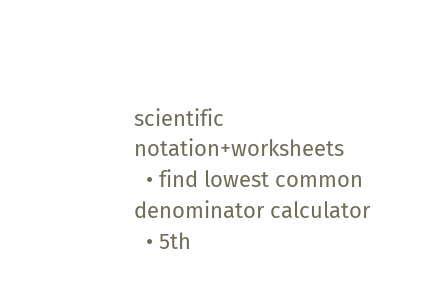scientific notation+worksheets
  • find lowest common denominator calculator
  • 5th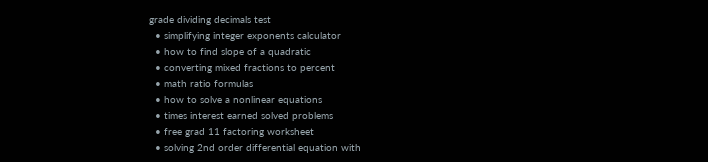grade dividing decimals test
  • simplifying integer exponents calculator
  • how to find slope of a quadratic
  • converting mixed fractions to percent
  • math ratio formulas
  • how to solve a nonlinear equations
  • times interest earned solved problems
  • free grad 11 factoring worksheet
  • solving 2nd order differential equation with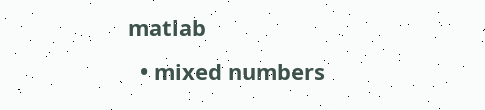matlab
  • mixed numbers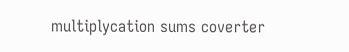multiplycation sums coverter